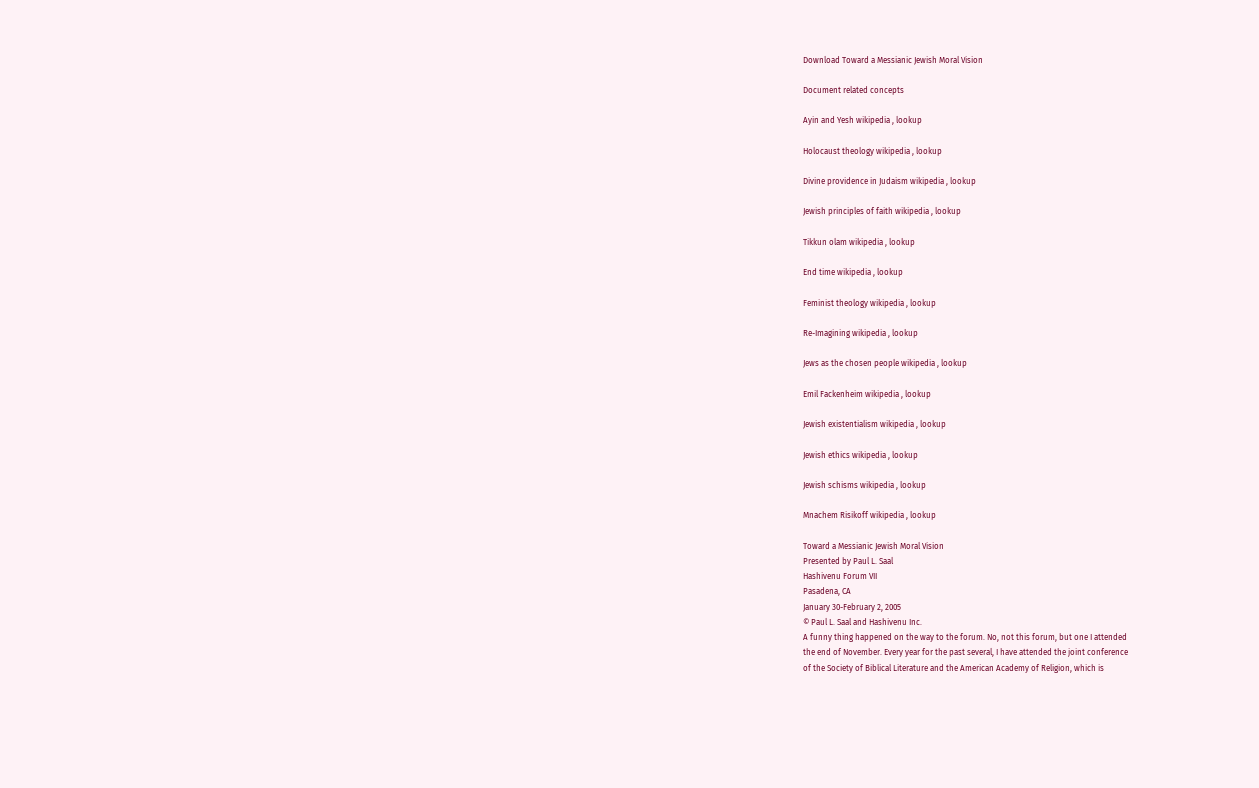Download Toward a Messianic Jewish Moral Vision

Document related concepts

Ayin and Yesh wikipedia , lookup

Holocaust theology wikipedia , lookup

Divine providence in Judaism wikipedia , lookup

Jewish principles of faith wikipedia , lookup

Tikkun olam wikipedia , lookup

End time wikipedia , lookup

Feminist theology wikipedia , lookup

Re-Imagining wikipedia , lookup

Jews as the chosen people wikipedia , lookup

Emil Fackenheim wikipedia , lookup

Jewish existentialism wikipedia , lookup

Jewish ethics wikipedia , lookup

Jewish schisms wikipedia , lookup

Mnachem Risikoff wikipedia , lookup

Toward a Messianic Jewish Moral Vision
Presented by Paul L. Saal
Hashivenu Forum VII
Pasadena, CA
January 30-February 2, 2005
© Paul L. Saal and Hashivenu Inc.
A funny thing happened on the way to the forum. No, not this forum, but one I attended
the end of November. Every year for the past several, I have attended the joint conference
of the Society of Biblical Literature and the American Academy of Religion, which is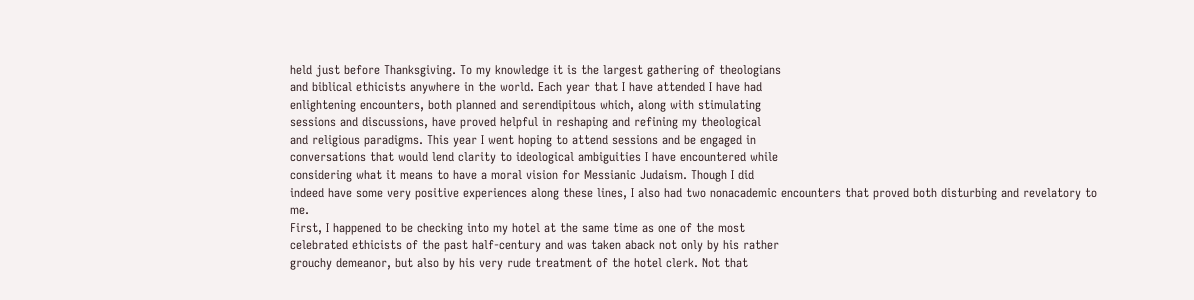held just before Thanksgiving. To my knowledge it is the largest gathering of theologians
and biblical ethicists anywhere in the world. Each year that I have attended I have had
enlightening encounters, both planned and serendipitous which, along with stimulating
sessions and discussions, have proved helpful in reshaping and refining my theological
and religious paradigms. This year I went hoping to attend sessions and be engaged in
conversations that would lend clarity to ideological ambiguities I have encountered while
considering what it means to have a moral vision for Messianic Judaism. Though I did
indeed have some very positive experiences along these lines, I also had two nonacademic encounters that proved both disturbing and revelatory to me.
First, I happened to be checking into my hotel at the same time as one of the most
celebrated ethicists of the past half-century and was taken aback not only by his rather
grouchy demeanor, but also by his very rude treatment of the hotel clerk. Not that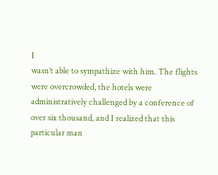I
wasn’t able to sympathize with him. The flights were overcrowded, the hotels were
administratively challenged by a conference of over six thousand, and I realized that this
particular man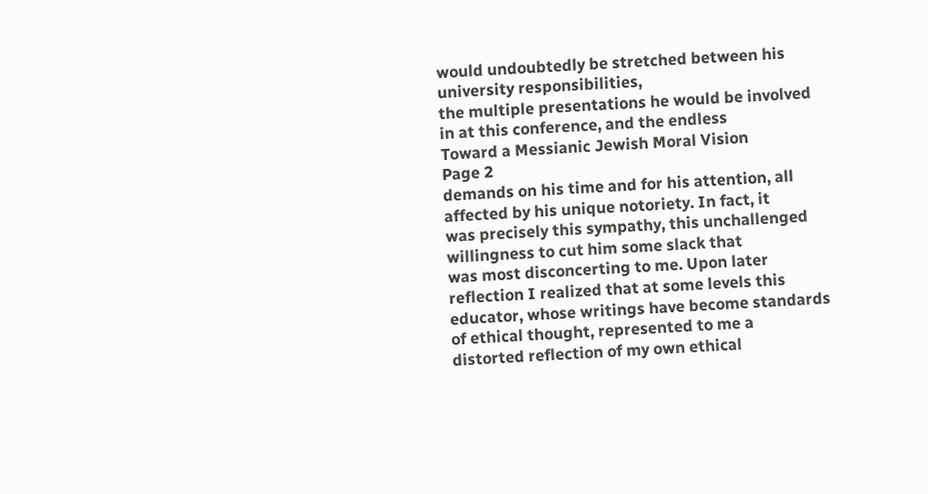would undoubtedly be stretched between his university responsibilities,
the multiple presentations he would be involved in at this conference, and the endless
Toward a Messianic Jewish Moral Vision
Page 2
demands on his time and for his attention, all affected by his unique notoriety. In fact, it
was precisely this sympathy, this unchallenged willingness to cut him some slack that
was most disconcerting to me. Upon later reflection I realized that at some levels this
educator, whose writings have become standards of ethical thought, represented to me a
distorted reflection of my own ethical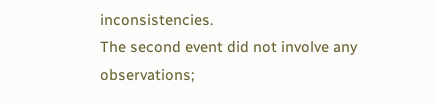inconsistencies.
The second event did not involve any observations;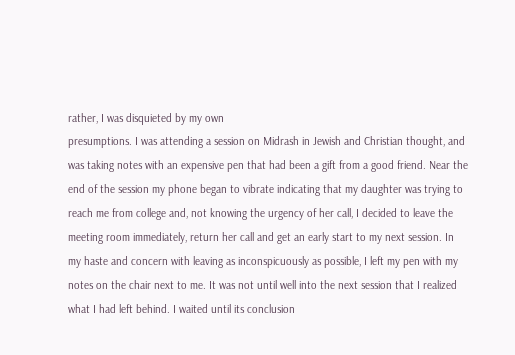rather, I was disquieted by my own
presumptions. I was attending a session on Midrash in Jewish and Christian thought, and
was taking notes with an expensive pen that had been a gift from a good friend. Near the
end of the session my phone began to vibrate indicating that my daughter was trying to
reach me from college and, not knowing the urgency of her call, I decided to leave the
meeting room immediately, return her call and get an early start to my next session. In
my haste and concern with leaving as inconspicuously as possible, I left my pen with my
notes on the chair next to me. It was not until well into the next session that I realized
what I had left behind. I waited until its conclusion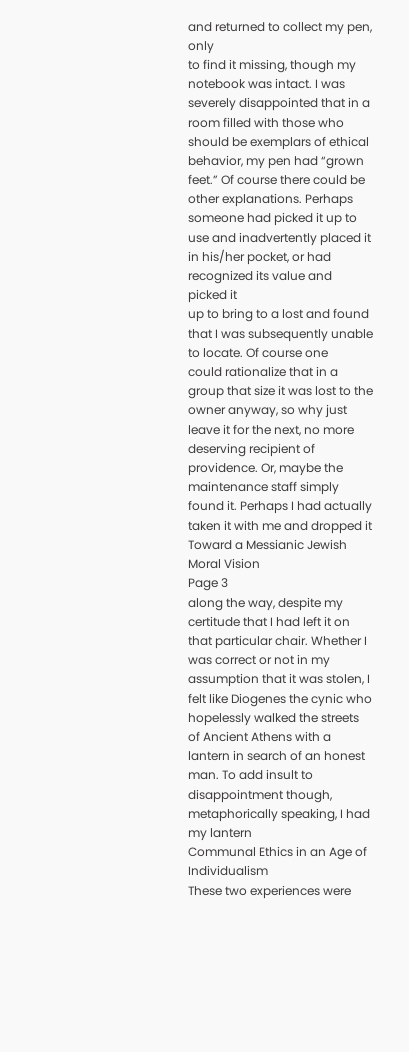and returned to collect my pen, only
to find it missing, though my notebook was intact. I was severely disappointed that in a
room filled with those who should be exemplars of ethical behavior, my pen had “grown
feet.” Of course there could be other explanations. Perhaps someone had picked it up to
use and inadvertently placed it in his/her pocket, or had recognized its value and picked it
up to bring to a lost and found that I was subsequently unable to locate. Of course one
could rationalize that in a group that size it was lost to the owner anyway, so why just
leave it for the next, no more deserving recipient of providence. Or, maybe the
maintenance staff simply found it. Perhaps I had actually taken it with me and dropped it
Toward a Messianic Jewish Moral Vision
Page 3
along the way, despite my certitude that I had left it on that particular chair. Whether I
was correct or not in my assumption that it was stolen, I felt like Diogenes the cynic who
hopelessly walked the streets of Ancient Athens with a lantern in search of an honest
man. To add insult to disappointment though, metaphorically speaking, I had my lantern
Communal Ethics in an Age of Individualism
These two experiences were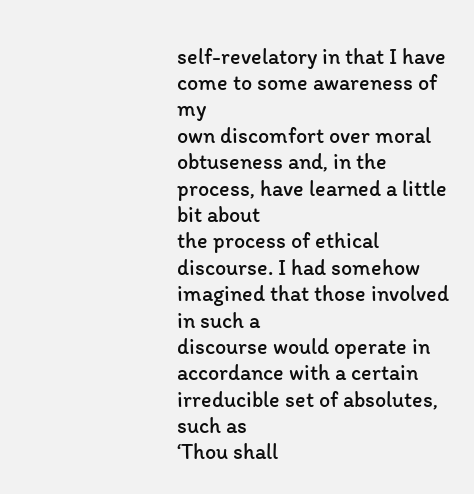self-revelatory in that I have come to some awareness of my
own discomfort over moral obtuseness and, in the process, have learned a little bit about
the process of ethical discourse. I had somehow imagined that those involved in such a
discourse would operate in accordance with a certain irreducible set of absolutes, such as
‘Thou shall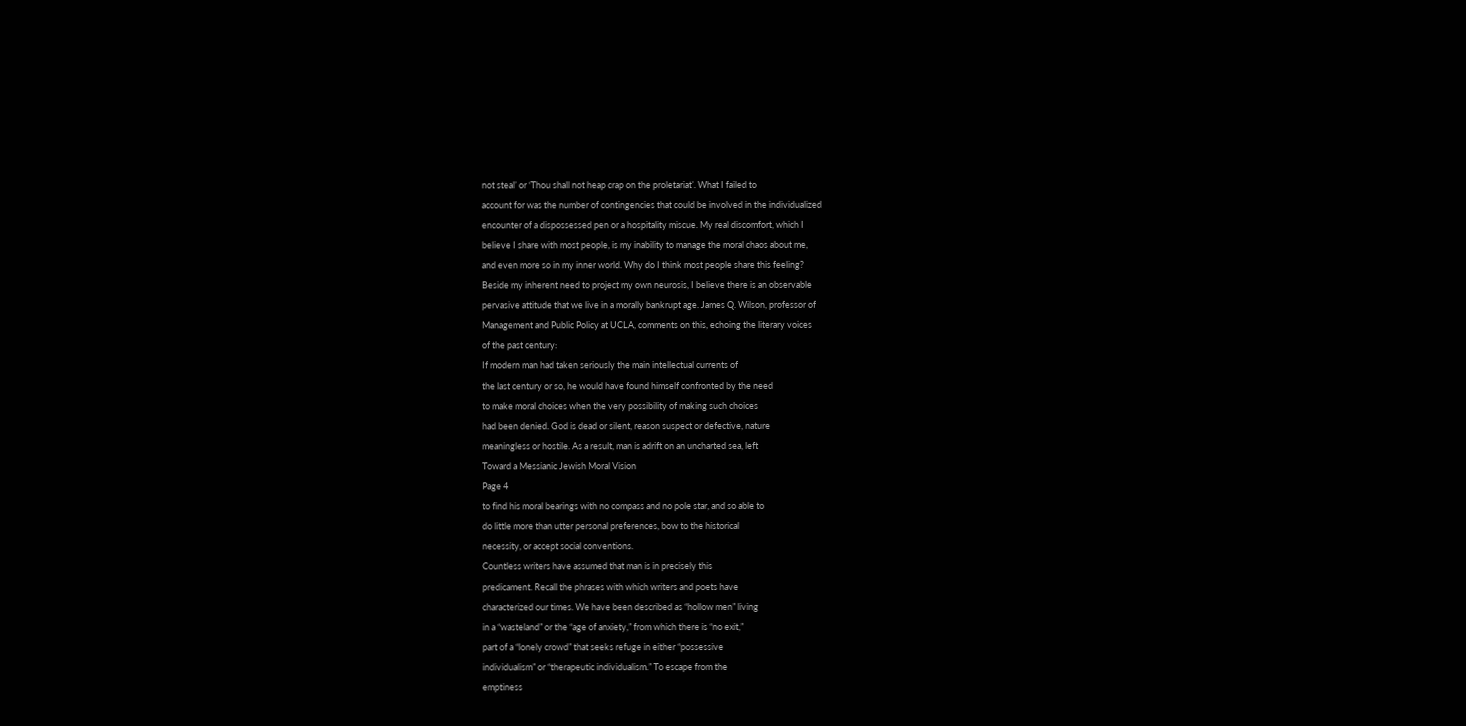not steal’ or ‘Thou shall not heap crap on the proletariat’. What I failed to
account for was the number of contingencies that could be involved in the individualized
encounter of a dispossessed pen or a hospitality miscue. My real discomfort, which I
believe I share with most people, is my inability to manage the moral chaos about me,
and even more so in my inner world. Why do I think most people share this feeling?
Beside my inherent need to project my own neurosis, I believe there is an observable
pervasive attitude that we live in a morally bankrupt age. James Q. Wilson, professor of
Management and Public Policy at UCLA, comments on this, echoing the literary voices
of the past century:
If modern man had taken seriously the main intellectual currents of
the last century or so, he would have found himself confronted by the need
to make moral choices when the very possibility of making such choices
had been denied. God is dead or silent, reason suspect or defective, nature
meaningless or hostile. As a result, man is adrift on an uncharted sea, left
Toward a Messianic Jewish Moral Vision
Page 4
to find his moral bearings with no compass and no pole star, and so able to
do little more than utter personal preferences, bow to the historical
necessity, or accept social conventions.
Countless writers have assumed that man is in precisely this
predicament. Recall the phrases with which writers and poets have
characterized our times. We have been described as “hollow men” living
in a “wasteland” or the “age of anxiety,” from which there is “no exit,”
part of a “lonely crowd” that seeks refuge in either “possessive
individualism” or “therapeutic individualism.” To escape from the
emptiness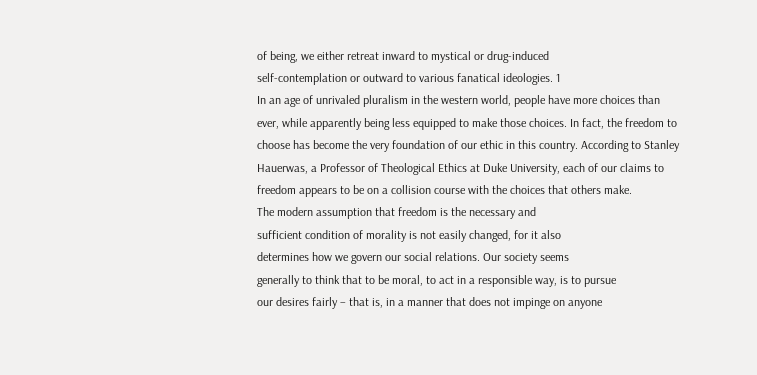of being, we either retreat inward to mystical or drug-induced
self-contemplation or outward to various fanatical ideologies. 1
In an age of unrivaled pluralism in the western world, people have more choices than
ever, while apparently being less equipped to make those choices. In fact, the freedom to
choose has become the very foundation of our ethic in this country. According to Stanley
Hauerwas, a Professor of Theological Ethics at Duke University, each of our claims to
freedom appears to be on a collision course with the choices that others make.
The modern assumption that freedom is the necessary and
sufficient condition of morality is not easily changed, for it also
determines how we govern our social relations. Our society seems
generally to think that to be moral, to act in a responsible way, is to pursue
our desires fairly – that is, in a manner that does not impinge on anyone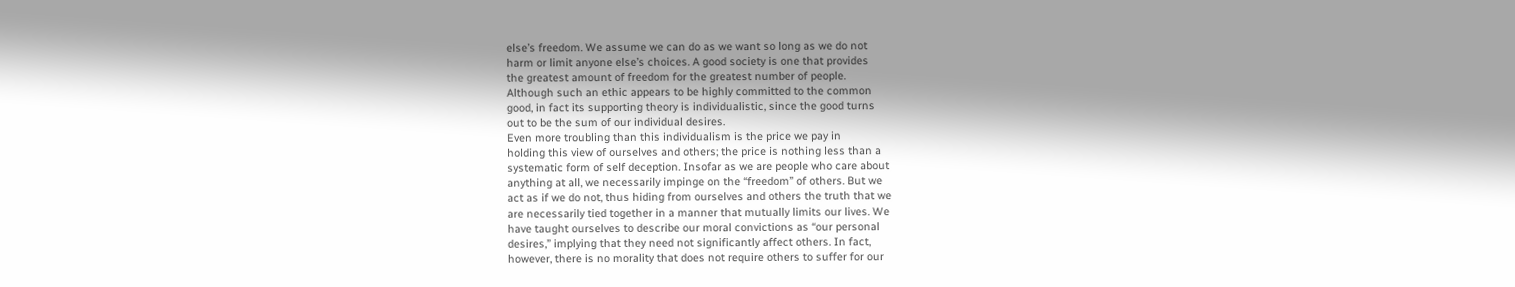else’s freedom. We assume we can do as we want so long as we do not
harm or limit anyone else’s choices. A good society is one that provides
the greatest amount of freedom for the greatest number of people.
Although such an ethic appears to be highly committed to the common
good, in fact its supporting theory is individualistic, since the good turns
out to be the sum of our individual desires.
Even more troubling than this individualism is the price we pay in
holding this view of ourselves and others; the price is nothing less than a
systematic form of self deception. Insofar as we are people who care about
anything at all, we necessarily impinge on the “freedom” of others. But we
act as if we do not, thus hiding from ourselves and others the truth that we
are necessarily tied together in a manner that mutually limits our lives. We
have taught ourselves to describe our moral convictions as “our personal
desires,” implying that they need not significantly affect others. In fact,
however, there is no morality that does not require others to suffer for our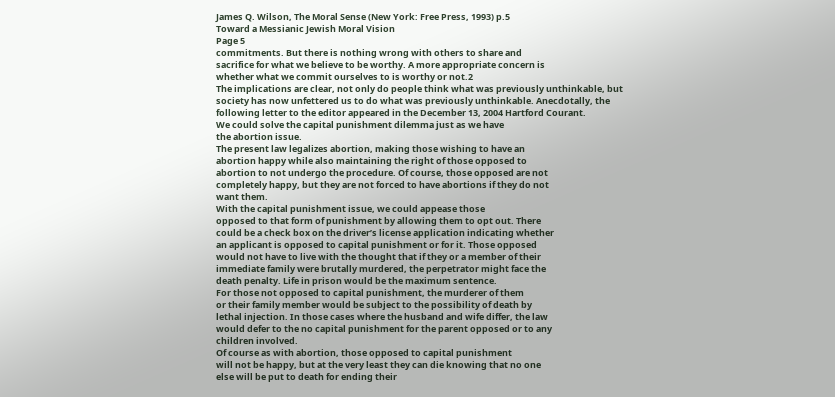James Q. Wilson, The Moral Sense (New York: Free Press, 1993) p.5
Toward a Messianic Jewish Moral Vision
Page 5
commitments. But there is nothing wrong with others to share and
sacrifice for what we believe to be worthy. A more appropriate concern is
whether what we commit ourselves to is worthy or not.2
The implications are clear, not only do people think what was previously unthinkable, but
society has now unfettered us to do what was previously unthinkable. Anecdotally, the
following letter to the editor appeared in the December 13, 2004 Hartford Courant.
We could solve the capital punishment dilemma just as we have
the abortion issue.
The present law legalizes abortion, making those wishing to have an
abortion happy while also maintaining the right of those opposed to
abortion to not undergo the procedure. Of course, those opposed are not
completely happy, but they are not forced to have abortions if they do not
want them.
With the capital punishment issue, we could appease those
opposed to that form of punishment by allowing them to opt out. There
could be a check box on the driver’s license application indicating whether
an applicant is opposed to capital punishment or for it. Those opposed
would not have to live with the thought that if they or a member of their
immediate family were brutally murdered, the perpetrator might face the
death penalty. Life in prison would be the maximum sentence.
For those not opposed to capital punishment, the murderer of them
or their family member would be subject to the possibility of death by
lethal injection. In those cases where the husband and wife differ, the law
would defer to the no capital punishment for the parent opposed or to any
children involved.
Of course as with abortion, those opposed to capital punishment
will not be happy, but at the very least they can die knowing that no one
else will be put to death for ending their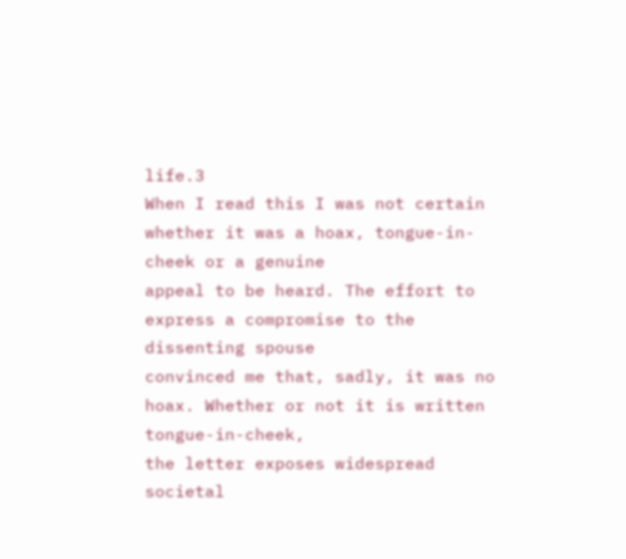life.3
When I read this I was not certain whether it was a hoax, tongue-in-cheek or a genuine
appeal to be heard. The effort to express a compromise to the dissenting spouse
convinced me that, sadly, it was no hoax. Whether or not it is written tongue-in-cheek,
the letter exposes widespread societal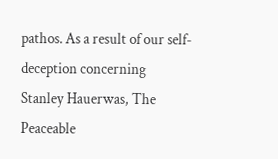pathos. As a result of our self-deception concerning
Stanley Hauerwas, The Peaceable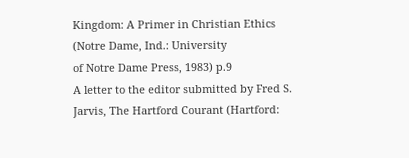Kingdom: A Primer in Christian Ethics (Notre Dame, Ind.: University
of Notre Dame Press, 1983) p.9
A letter to the editor submitted by Fred S. Jarvis, The Hartford Courant (Hartford: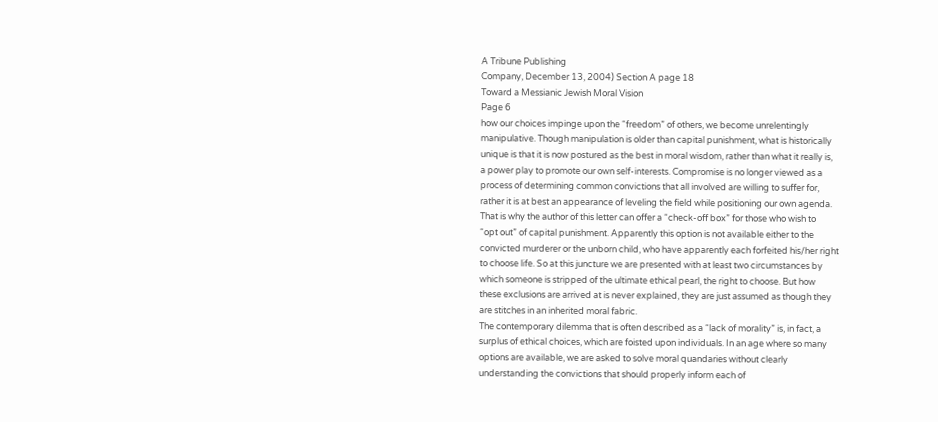A Tribune Publishing
Company, December 13, 2004) Section A page 18
Toward a Messianic Jewish Moral Vision
Page 6
how our choices impinge upon the “freedom” of others, we become unrelentingly
manipulative. Though manipulation is older than capital punishment, what is historically
unique is that it is now postured as the best in moral wisdom, rather than what it really is,
a power play to promote our own self-interests. Compromise is no longer viewed as a
process of determining common convictions that all involved are willing to suffer for,
rather it is at best an appearance of leveling the field while positioning our own agenda.
That is why the author of this letter can offer a “check-off box” for those who wish to
“opt out” of capital punishment. Apparently this option is not available either to the
convicted murderer or the unborn child, who have apparently each forfeited his/her right
to choose life. So at this juncture we are presented with at least two circumstances by
which someone is stripped of the ultimate ethical pearl, the right to choose. But how
these exclusions are arrived at is never explained, they are just assumed as though they
are stitches in an inherited moral fabric.
The contemporary dilemma that is often described as a “lack of morality” is, in fact, a
surplus of ethical choices, which are foisted upon individuals. In an age where so many
options are available, we are asked to solve moral quandaries without clearly
understanding the convictions that should properly inform each of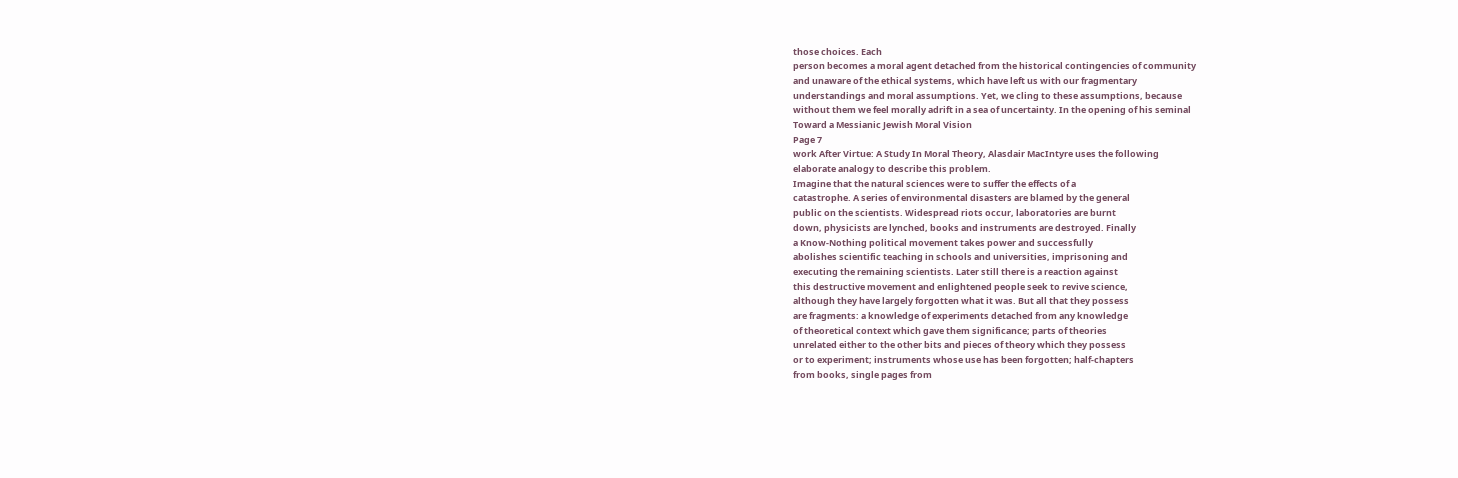those choices. Each
person becomes a moral agent detached from the historical contingencies of community
and unaware of the ethical systems, which have left us with our fragmentary
understandings and moral assumptions. Yet, we cling to these assumptions, because
without them we feel morally adrift in a sea of uncertainty. In the opening of his seminal
Toward a Messianic Jewish Moral Vision
Page 7
work After Virtue: A Study In Moral Theory, Alasdair MacIntyre uses the following
elaborate analogy to describe this problem.
Imagine that the natural sciences were to suffer the effects of a
catastrophe. A series of environmental disasters are blamed by the general
public on the scientists. Widespread riots occur, laboratories are burnt
down, physicists are lynched, books and instruments are destroyed. Finally
a Know-Nothing political movement takes power and successfully
abolishes scientific teaching in schools and universities, imprisoning and
executing the remaining scientists. Later still there is a reaction against
this destructive movement and enlightened people seek to revive science,
although they have largely forgotten what it was. But all that they possess
are fragments: a knowledge of experiments detached from any knowledge
of theoretical context which gave them significance; parts of theories
unrelated either to the other bits and pieces of theory which they possess
or to experiment; instruments whose use has been forgotten; half-chapters
from books, single pages from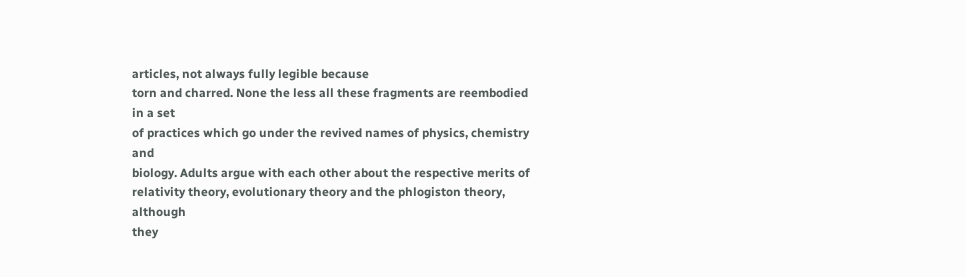articles, not always fully legible because
torn and charred. None the less all these fragments are reembodied in a set
of practices which go under the revived names of physics, chemistry and
biology. Adults argue with each other about the respective merits of
relativity theory, evolutionary theory and the phlogiston theory, although
they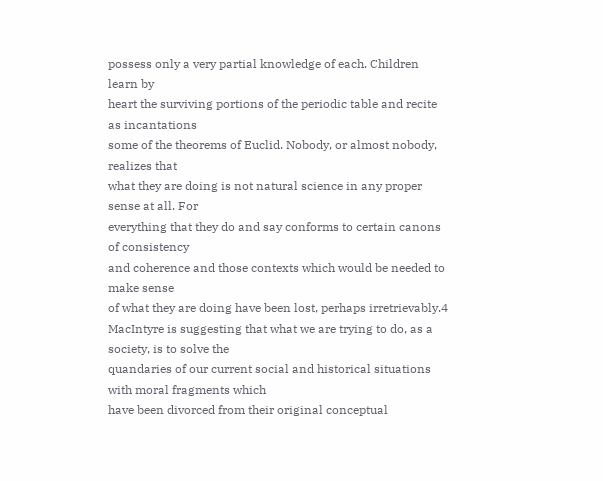possess only a very partial knowledge of each. Children learn by
heart the surviving portions of the periodic table and recite as incantations
some of the theorems of Euclid. Nobody, or almost nobody, realizes that
what they are doing is not natural science in any proper sense at all. For
everything that they do and say conforms to certain canons of consistency
and coherence and those contexts which would be needed to make sense
of what they are doing have been lost, perhaps irretrievably.4
MacIntyre is suggesting that what we are trying to do, as a society, is to solve the
quandaries of our current social and historical situations with moral fragments which
have been divorced from their original conceptual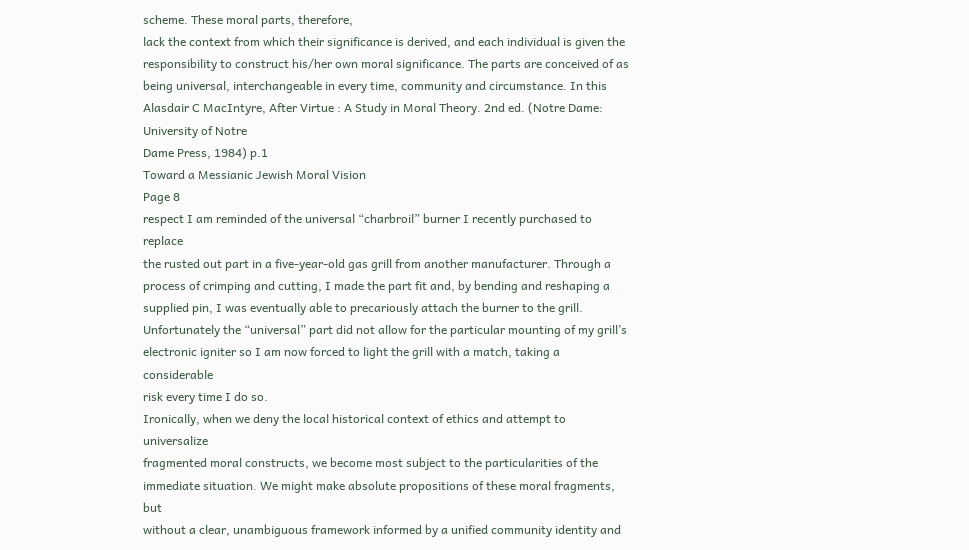scheme. These moral parts, therefore,
lack the context from which their significance is derived, and each individual is given the
responsibility to construct his/her own moral significance. The parts are conceived of as
being universal, interchangeable in every time, community and circumstance. In this
Alasdair C MacIntyre, After Virtue : A Study in Moral Theory. 2nd ed. (Notre Dame: University of Notre
Dame Press, 1984) p.1
Toward a Messianic Jewish Moral Vision
Page 8
respect I am reminded of the universal “charbroil” burner I recently purchased to replace
the rusted out part in a five-year-old gas grill from another manufacturer. Through a
process of crimping and cutting, I made the part fit and, by bending and reshaping a
supplied pin, I was eventually able to precariously attach the burner to the grill.
Unfortunately the “universal” part did not allow for the particular mounting of my grill’s
electronic igniter so I am now forced to light the grill with a match, taking a considerable
risk every time I do so.
Ironically, when we deny the local historical context of ethics and attempt to universalize
fragmented moral constructs, we become most subject to the particularities of the
immediate situation. We might make absolute propositions of these moral fragments, but
without a clear, unambiguous framework informed by a unified community identity and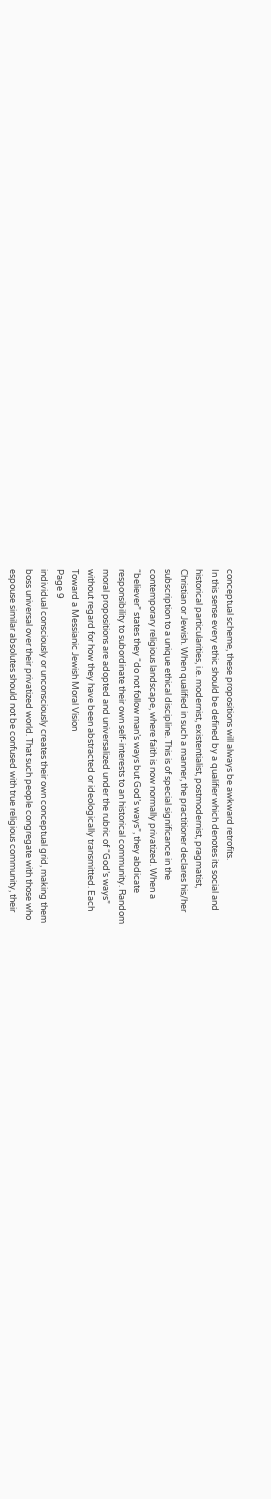conceptual scheme, these propositions will always be awkward retrofits.
In this sense every ethic should be defined by a qualifier which denotes its social and
historical particularities, i.e. modernist, existentialist, postmodernist, pragmatist,
Christian or Jewish. When qualified in such a manner, the practitioner declares his/her
subscription to a unique ethical discipline. This is of special significance in the
contemporary religious landscape, where faith is now normally privatized. When a
“believer” states they “do not follow man’s ways but God’s ways”, they abdicate
responsibility to subordinate their own self-interests to an historical community. Random
moral propositions are adopted and universalized under the rubric of “God’s ways”
without regard for how they have been abstracted or ideologically transmitted. Each
Toward a Messianic Jewish Moral Vision
Page 9
individual consciously or unconsciously creates their own conceptual grid, making them
boss universal over their privatized world. That such people congregate with those who
espouse similar absolutes should not be confused with true religious community, their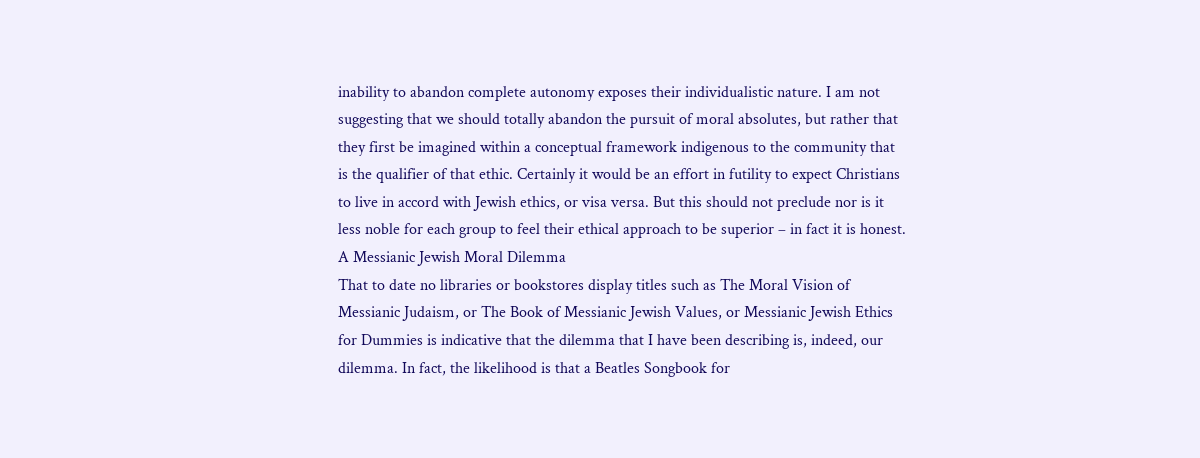inability to abandon complete autonomy exposes their individualistic nature. I am not
suggesting that we should totally abandon the pursuit of moral absolutes, but rather that
they first be imagined within a conceptual framework indigenous to the community that
is the qualifier of that ethic. Certainly it would be an effort in futility to expect Christians
to live in accord with Jewish ethics, or visa versa. But this should not preclude nor is it
less noble for each group to feel their ethical approach to be superior – in fact it is honest.
A Messianic Jewish Moral Dilemma
That to date no libraries or bookstores display titles such as The Moral Vision of
Messianic Judaism, or The Book of Messianic Jewish Values, or Messianic Jewish Ethics
for Dummies is indicative that the dilemma that I have been describing is, indeed, our
dilemma. In fact, the likelihood is that a Beatles Songbook for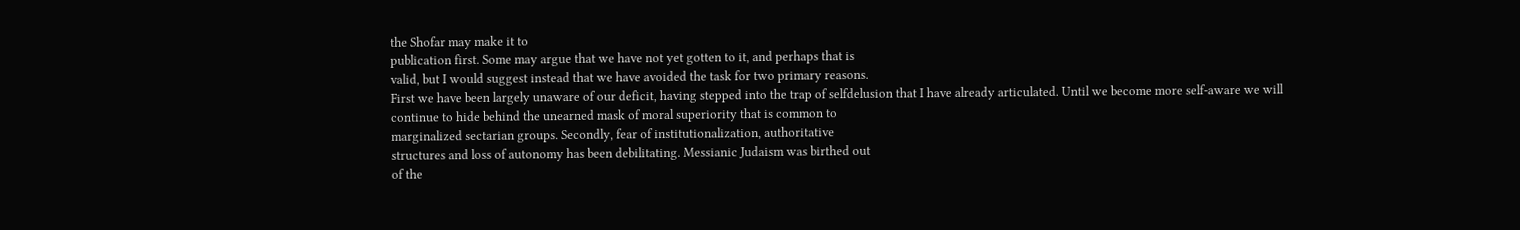the Shofar may make it to
publication first. Some may argue that we have not yet gotten to it, and perhaps that is
valid, but I would suggest instead that we have avoided the task for two primary reasons.
First we have been largely unaware of our deficit, having stepped into the trap of selfdelusion that I have already articulated. Until we become more self-aware we will
continue to hide behind the unearned mask of moral superiority that is common to
marginalized sectarian groups. Secondly, fear of institutionalization, authoritative
structures and loss of autonomy has been debilitating. Messianic Judaism was birthed out
of the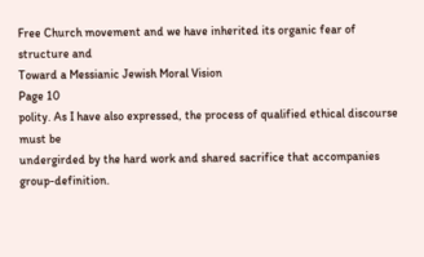Free Church movement and we have inherited its organic fear of structure and
Toward a Messianic Jewish Moral Vision
Page 10
polity. As I have also expressed, the process of qualified ethical discourse must be
undergirded by the hard work and shared sacrifice that accompanies group-definition.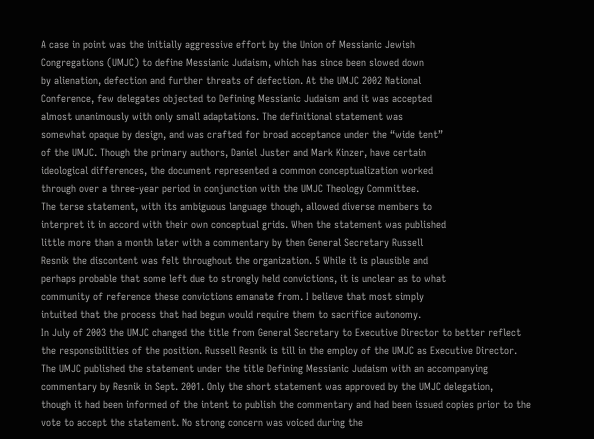A case in point was the initially aggressive effort by the Union of Messianic Jewish
Congregations (UMJC) to define Messianic Judaism, which has since been slowed down
by alienation, defection and further threats of defection. At the UMJC 2002 National
Conference, few delegates objected to Defining Messianic Judaism and it was accepted
almost unanimously with only small adaptations. The definitional statement was
somewhat opaque by design, and was crafted for broad acceptance under the “wide tent”
of the UMJC. Though the primary authors, Daniel Juster and Mark Kinzer, have certain
ideological differences, the document represented a common conceptualization worked
through over a three-year period in conjunction with the UMJC Theology Committee.
The terse statement, with its ambiguous language though, allowed diverse members to
interpret it in accord with their own conceptual grids. When the statement was published
little more than a month later with a commentary by then General Secretary Russell
Resnik the discontent was felt throughout the organization. 5 While it is plausible and
perhaps probable that some left due to strongly held convictions, it is unclear as to what
community of reference these convictions emanate from. I believe that most simply
intuited that the process that had begun would require them to sacrifice autonomy.
In July of 2003 the UMJC changed the title from General Secretary to Executive Director to better reflect
the responsibilities of the position. Russell Resnik is till in the employ of the UMJC as Executive Director.
The UMJC published the statement under the title Defining Messianic Judaism with an accompanying
commentary by Resnik in Sept. 2001. Only the short statement was approved by the UMJC delegation,
though it had been informed of the intent to publish the commentary and had been issued copies prior to the
vote to accept the statement. No strong concern was voiced during the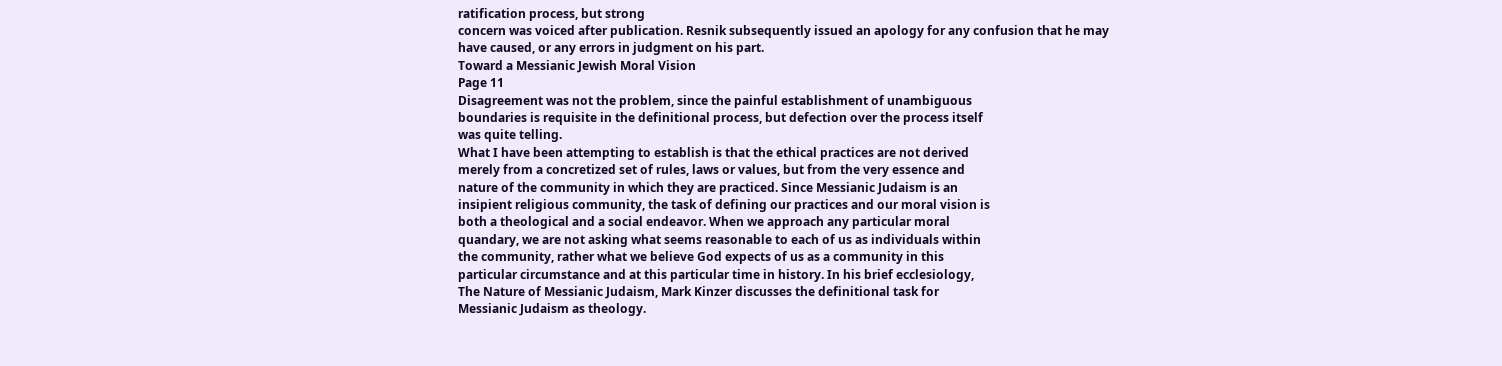ratification process, but strong
concern was voiced after publication. Resnik subsequently issued an apology for any confusion that he may
have caused, or any errors in judgment on his part.
Toward a Messianic Jewish Moral Vision
Page 11
Disagreement was not the problem, since the painful establishment of unambiguous
boundaries is requisite in the definitional process, but defection over the process itself
was quite telling.
What I have been attempting to establish is that the ethical practices are not derived
merely from a concretized set of rules, laws or values, but from the very essence and
nature of the community in which they are practiced. Since Messianic Judaism is an
insipient religious community, the task of defining our practices and our moral vision is
both a theological and a social endeavor. When we approach any particular moral
quandary, we are not asking what seems reasonable to each of us as individuals within
the community, rather what we believe God expects of us as a community in this
particular circumstance and at this particular time in history. In his brief ecclesiology,
The Nature of Messianic Judaism, Mark Kinzer discusses the definitional task for
Messianic Judaism as theology.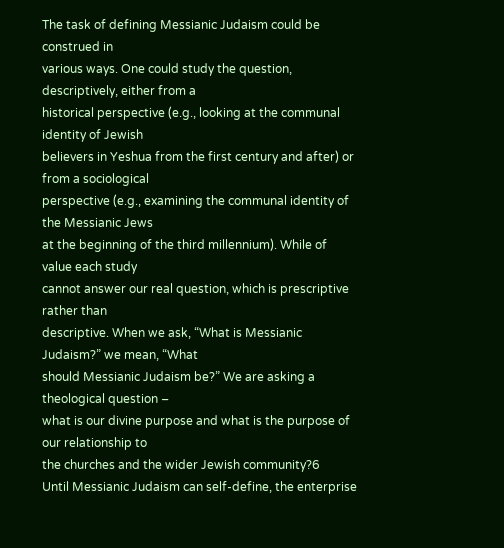The task of defining Messianic Judaism could be construed in
various ways. One could study the question, descriptively, either from a
historical perspective (e.g., looking at the communal identity of Jewish
believers in Yeshua from the first century and after) or from a sociological
perspective (e.g., examining the communal identity of the Messianic Jews
at the beginning of the third millennium). While of value each study
cannot answer our real question, which is prescriptive rather than
descriptive. When we ask, “What is Messianic Judaism?” we mean, “What
should Messianic Judaism be?” We are asking a theological question –
what is our divine purpose and what is the purpose of our relationship to
the churches and the wider Jewish community?6
Until Messianic Judaism can self-define, the enterprise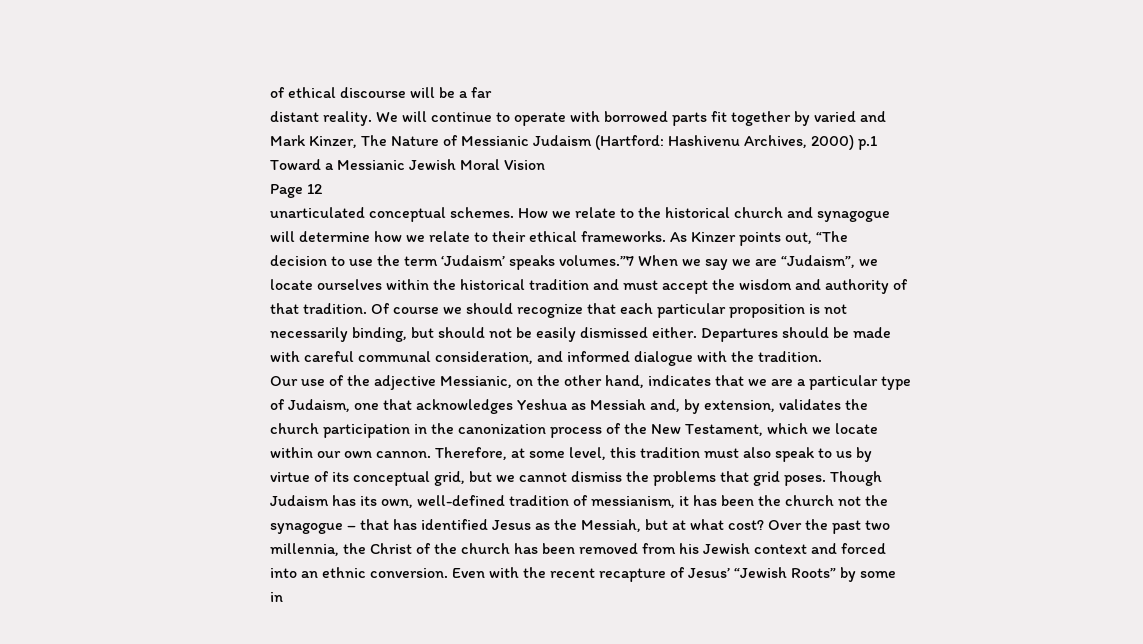of ethical discourse will be a far
distant reality. We will continue to operate with borrowed parts fit together by varied and
Mark Kinzer, The Nature of Messianic Judaism (Hartford: Hashivenu Archives, 2000) p.1
Toward a Messianic Jewish Moral Vision
Page 12
unarticulated conceptual schemes. How we relate to the historical church and synagogue
will determine how we relate to their ethical frameworks. As Kinzer points out, “The
decision to use the term ‘Judaism’ speaks volumes.”7 When we say we are “Judaism”, we
locate ourselves within the historical tradition and must accept the wisdom and authority of
that tradition. Of course we should recognize that each particular proposition is not
necessarily binding, but should not be easily dismissed either. Departures should be made
with careful communal consideration, and informed dialogue with the tradition.
Our use of the adjective Messianic, on the other hand, indicates that we are a particular type
of Judaism, one that acknowledges Yeshua as Messiah and, by extension, validates the
church participation in the canonization process of the New Testament, which we locate
within our own cannon. Therefore, at some level, this tradition must also speak to us by
virtue of its conceptual grid, but we cannot dismiss the problems that grid poses. Though
Judaism has its own, well-defined tradition of messianism, it has been the church not the
synagogue – that has identified Jesus as the Messiah, but at what cost? Over the past two
millennia, the Christ of the church has been removed from his Jewish context and forced
into an ethnic conversion. Even with the recent recapture of Jesus’ “Jewish Roots” by some
in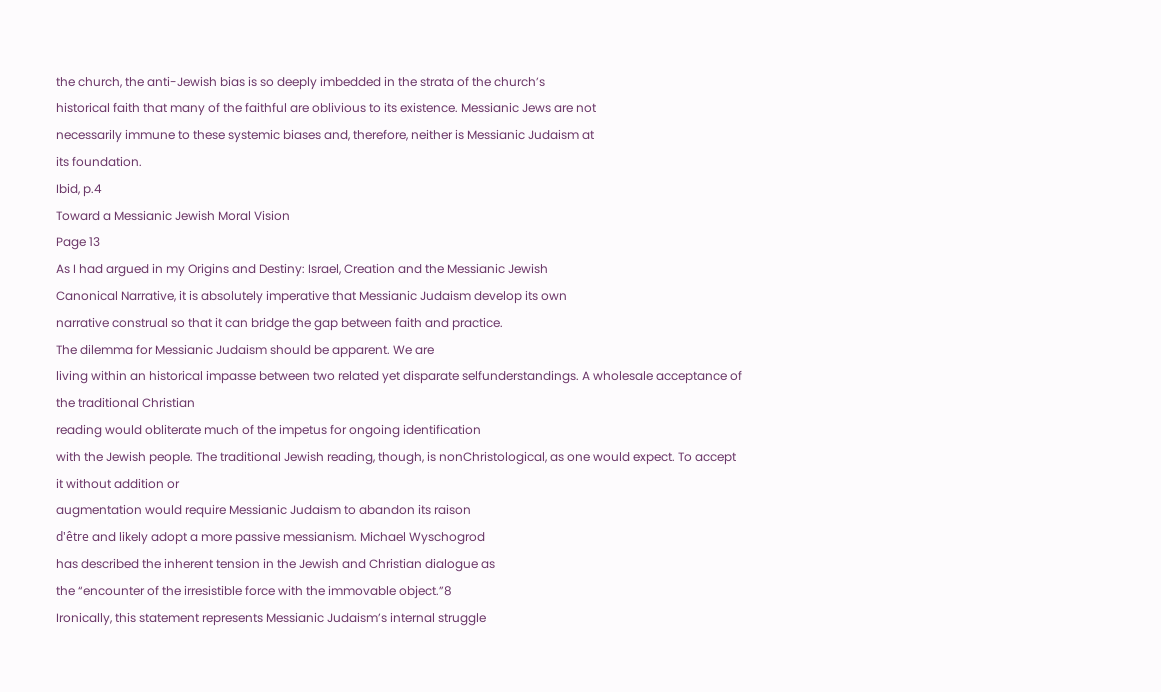the church, the anti-Jewish bias is so deeply imbedded in the strata of the church’s
historical faith that many of the faithful are oblivious to its existence. Messianic Jews are not
necessarily immune to these systemic biases and, therefore, neither is Messianic Judaism at
its foundation.
Ibid, p.4
Toward a Messianic Jewish Moral Vision
Page 13
As I had argued in my Origins and Destiny: Israel, Creation and the Messianic Jewish
Canonical Narrative, it is absolutely imperative that Messianic Judaism develop its own
narrative construal so that it can bridge the gap between faith and practice.
The dilemma for Messianic Judaism should be apparent. We are
living within an historical impasse between two related yet disparate selfunderstandings. A wholesale acceptance of the traditional Christian
reading would obliterate much of the impetus for ongoing identification
with the Jewish people. The traditional Jewish reading, though, is nonChristological, as one would expect. To accept it without addition or
augmentation would require Messianic Judaism to abandon its raison
d'être and likely adopt a more passive messianism. Michael Wyschogrod
has described the inherent tension in the Jewish and Christian dialogue as
the “encounter of the irresistible force with the immovable object.”8
Ironically, this statement represents Messianic Judaism’s internal struggle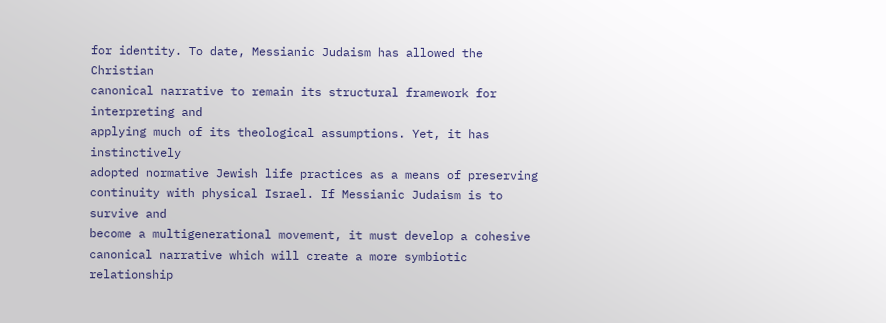for identity. To date, Messianic Judaism has allowed the Christian
canonical narrative to remain its structural framework for interpreting and
applying much of its theological assumptions. Yet, it has instinctively
adopted normative Jewish life practices as a means of preserving
continuity with physical Israel. If Messianic Judaism is to survive and
become a multigenerational movement, it must develop a cohesive
canonical narrative which will create a more symbiotic relationship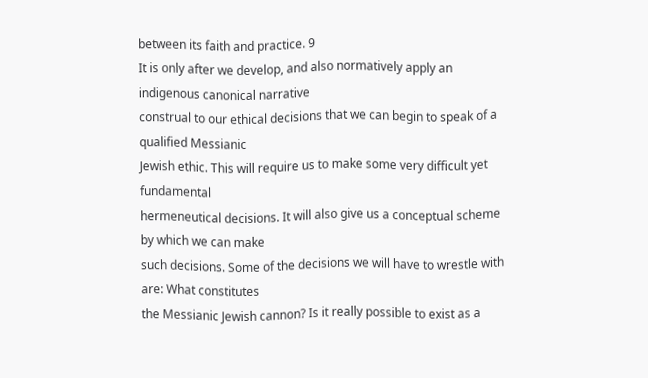between its faith and practice. 9
It is only after we develop, and also normatively apply an indigenous canonical narrative
construal to our ethical decisions that we can begin to speak of a qualified Messianic
Jewish ethic. This will require us to make some very difficult yet fundamental
hermeneutical decisions. It will also give us a conceptual scheme by which we can make
such decisions. Some of the decisions we will have to wrestle with are: What constitutes
the Messianic Jewish cannon? Is it really possible to exist as a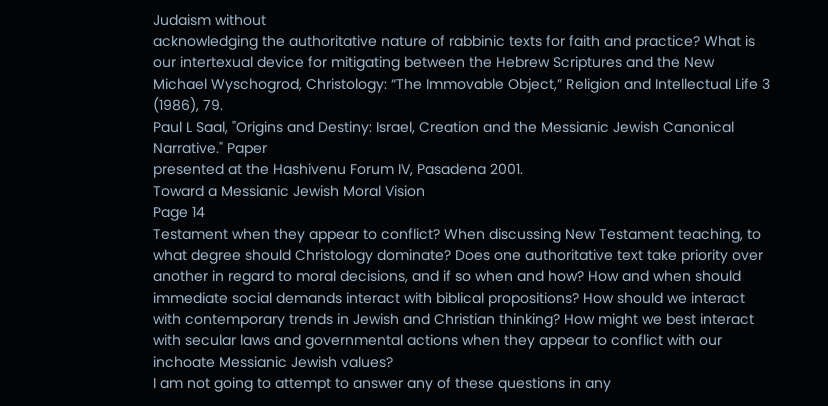Judaism without
acknowledging the authoritative nature of rabbinic texts for faith and practice? What is
our intertexual device for mitigating between the Hebrew Scriptures and the New
Michael Wyschogrod, Christology: “The Immovable Object,” Religion and Intellectual Life 3 (1986), 79.
Paul L Saal, "Origins and Destiny: Israel, Creation and the Messianic Jewish Canonical Narrative." Paper
presented at the Hashivenu Forum IV, Pasadena 2001.
Toward a Messianic Jewish Moral Vision
Page 14
Testament when they appear to conflict? When discussing New Testament teaching, to
what degree should Christology dominate? Does one authoritative text take priority over
another in regard to moral decisions, and if so when and how? How and when should
immediate social demands interact with biblical propositions? How should we interact
with contemporary trends in Jewish and Christian thinking? How might we best interact
with secular laws and governmental actions when they appear to conflict with our
inchoate Messianic Jewish values?
I am not going to attempt to answer any of these questions in any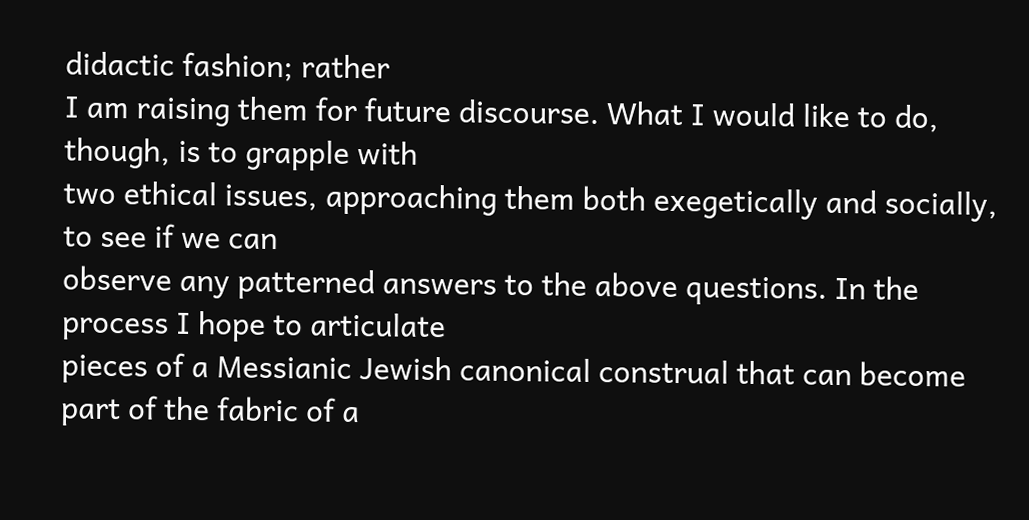didactic fashion; rather
I am raising them for future discourse. What I would like to do, though, is to grapple with
two ethical issues, approaching them both exegetically and socially, to see if we can
observe any patterned answers to the above questions. In the process I hope to articulate
pieces of a Messianic Jewish canonical construal that can become part of the fabric of a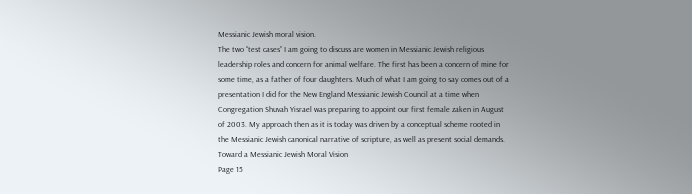Messianic Jewish moral vision.
The two “test cases” I am going to discuss are women in Messianic Jewish religious
leadership roles and concern for animal welfare. The first has been a concern of mine for
some time, as a father of four daughters. Much of what I am going to say comes out of a
presentation I did for the New England Messianic Jewish Council at a time when
Congregation Shuvah Yisrael was preparing to appoint our first female zaken in August
of 2003. My approach then as it is today was driven by a conceptual scheme rooted in
the Messianic Jewish canonical narrative of scripture, as well as present social demands.
Toward a Messianic Jewish Moral Vision
Page 15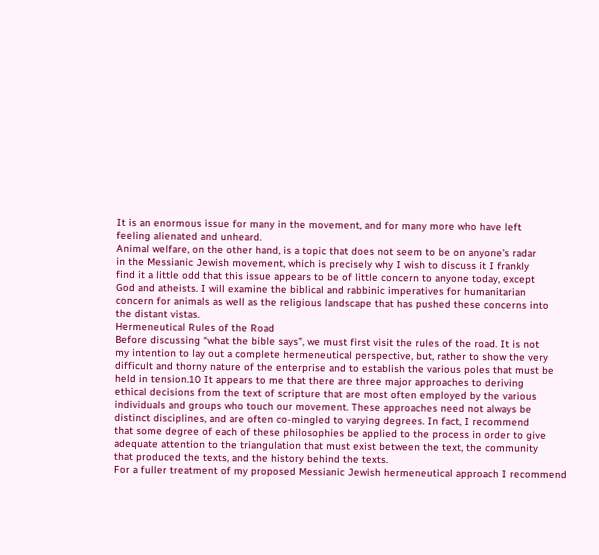It is an enormous issue for many in the movement, and for many more who have left
feeling alienated and unheard.
Animal welfare, on the other hand, is a topic that does not seem to be on anyone’s radar
in the Messianic Jewish movement, which is precisely why I wish to discuss it I frankly
find it a little odd that this issue appears to be of little concern to anyone today, except
God and atheists. I will examine the biblical and rabbinic imperatives for humanitarian
concern for animals as well as the religious landscape that has pushed these concerns into
the distant vistas.
Hermeneutical Rules of the Road
Before discussing “what the bible says”, we must first visit the rules of the road. It is not
my intention to lay out a complete hermeneutical perspective, but, rather to show the very
difficult and thorny nature of the enterprise and to establish the various poles that must be
held in tension.10 It appears to me that there are three major approaches to deriving
ethical decisions from the text of scripture that are most often employed by the various
individuals and groups who touch our movement. These approaches need not always be
distinct disciplines, and are often co-mingled to varying degrees. In fact, I recommend
that some degree of each of these philosophies be applied to the process in order to give
adequate attention to the triangulation that must exist between the text, the community
that produced the texts, and the history behind the texts.
For a fuller treatment of my proposed Messianic Jewish hermeneutical approach I recommend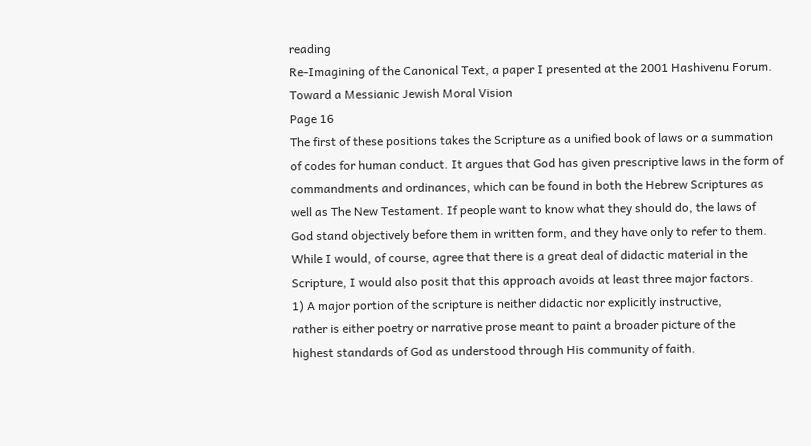reading
Re-Imagining of the Canonical Text, a paper I presented at the 2001 Hashivenu Forum.
Toward a Messianic Jewish Moral Vision
Page 16
The first of these positions takes the Scripture as a unified book of laws or a summation
of codes for human conduct. It argues that God has given prescriptive laws in the form of
commandments and ordinances, which can be found in both the Hebrew Scriptures as
well as The New Testament. If people want to know what they should do, the laws of
God stand objectively before them in written form, and they have only to refer to them.
While I would, of course, agree that there is a great deal of didactic material in the
Scripture, I would also posit that this approach avoids at least three major factors.
1) A major portion of the scripture is neither didactic nor explicitly instructive,
rather is either poetry or narrative prose meant to paint a broader picture of the
highest standards of God as understood through His community of faith.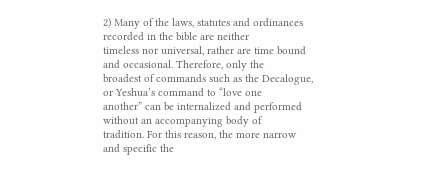2) Many of the laws, statutes and ordinances recorded in the bible are neither
timeless nor universal, rather are time bound and occasional. Therefore, only the
broadest of commands such as the Decalogue, or Yeshua’s command to “love one
another” can be internalized and performed without an accompanying body of
tradition. For this reason, the more narrow and specific the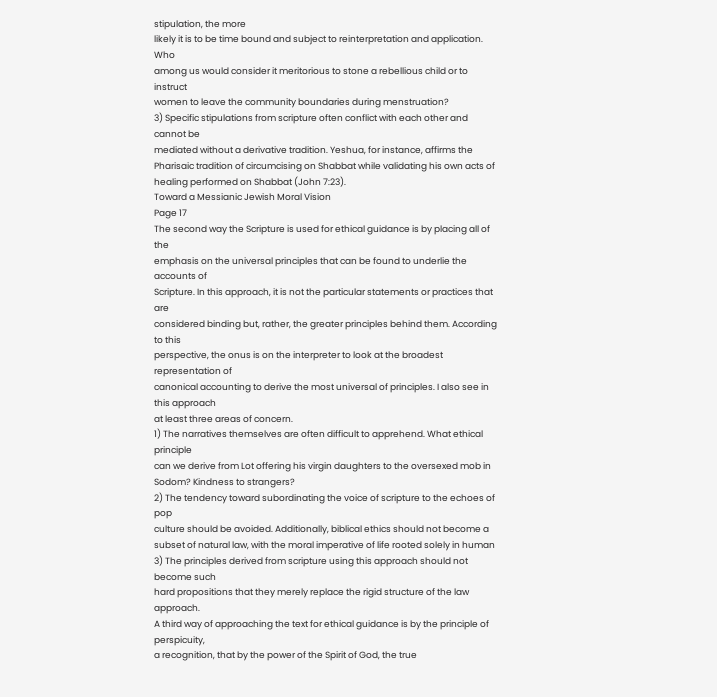stipulation, the more
likely it is to be time bound and subject to reinterpretation and application. Who
among us would consider it meritorious to stone a rebellious child or to instruct
women to leave the community boundaries during menstruation?
3) Specific stipulations from scripture often conflict with each other and cannot be
mediated without a derivative tradition. Yeshua, for instance, affirms the
Pharisaic tradition of circumcising on Shabbat while validating his own acts of
healing performed on Shabbat (John 7:23).
Toward a Messianic Jewish Moral Vision
Page 17
The second way the Scripture is used for ethical guidance is by placing all of the
emphasis on the universal principles that can be found to underlie the accounts of
Scripture. In this approach, it is not the particular statements or practices that are
considered binding but, rather, the greater principles behind them. According to this
perspective, the onus is on the interpreter to look at the broadest representation of
canonical accounting to derive the most universal of principles. I also see in this approach
at least three areas of concern.
1) The narratives themselves are often difficult to apprehend. What ethical principle
can we derive from Lot offering his virgin daughters to the oversexed mob in
Sodom? Kindness to strangers?
2) The tendency toward subordinating the voice of scripture to the echoes of pop
culture should be avoided. Additionally, biblical ethics should not become a
subset of natural law, with the moral imperative of life rooted solely in human
3) The principles derived from scripture using this approach should not become such
hard propositions that they merely replace the rigid structure of the law approach.
A third way of approaching the text for ethical guidance is by the principle of perspicuity,
a recognition, that by the power of the Spirit of God, the true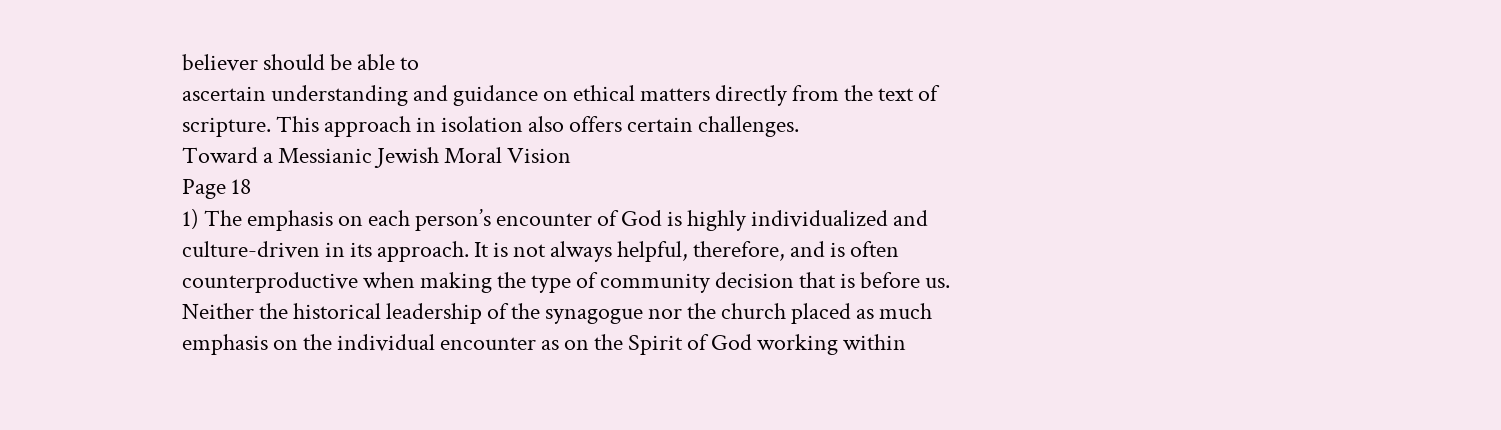believer should be able to
ascertain understanding and guidance on ethical matters directly from the text of
scripture. This approach in isolation also offers certain challenges.
Toward a Messianic Jewish Moral Vision
Page 18
1) The emphasis on each person’s encounter of God is highly individualized and
culture-driven in its approach. It is not always helpful, therefore, and is often
counterproductive when making the type of community decision that is before us.
Neither the historical leadership of the synagogue nor the church placed as much
emphasis on the individual encounter as on the Spirit of God working within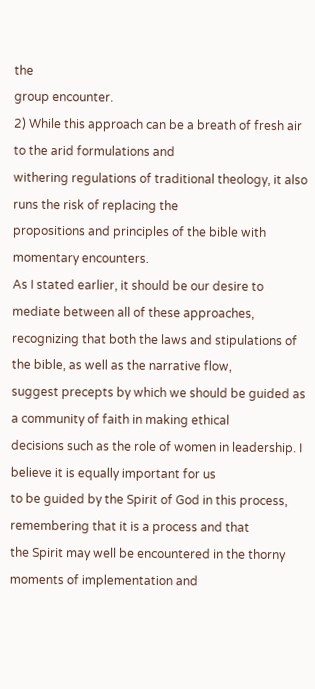the
group encounter.
2) While this approach can be a breath of fresh air to the arid formulations and
withering regulations of traditional theology, it also runs the risk of replacing the
propositions and principles of the bible with momentary encounters.
As I stated earlier, it should be our desire to mediate between all of these approaches,
recognizing that both the laws and stipulations of the bible, as well as the narrative flow,
suggest precepts by which we should be guided as a community of faith in making ethical
decisions such as the role of women in leadership. I believe it is equally important for us
to be guided by the Spirit of God in this process, remembering that it is a process and that
the Spirit may well be encountered in the thorny moments of implementation and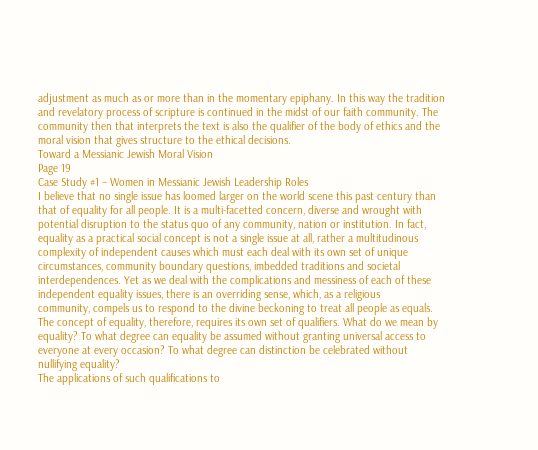adjustment as much as or more than in the momentary epiphany. In this way the tradition
and revelatory process of scripture is continued in the midst of our faith community. The
community then that interprets the text is also the qualifier of the body of ethics and the
moral vision that gives structure to the ethical decisions.
Toward a Messianic Jewish Moral Vision
Page 19
Case Study #1 – Women in Messianic Jewish Leadership Roles
I believe that no single issue has loomed larger on the world scene this past century than
that of equality for all people. It is a multi-facetted concern, diverse and wrought with
potential disruption to the status quo of any community, nation or institution. In fact,
equality as a practical social concept is not a single issue at all, rather a multitudinous
complexity of independent causes which must each deal with its own set of unique
circumstances, community boundary questions, imbedded traditions and societal
interdependences. Yet as we deal with the complications and messiness of each of these
independent equality issues, there is an overriding sense, which, as a religious
community, compels us to respond to the divine beckoning to treat all people as equals.
The concept of equality, therefore, requires its own set of qualifiers. What do we mean by
equality? To what degree can equality be assumed without granting universal access to
everyone at every occasion? To what degree can distinction be celebrated without
nullifying equality?
The applications of such qualifications to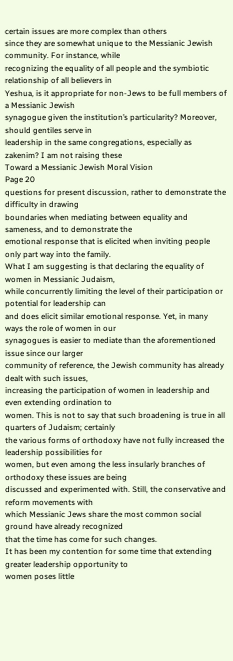certain issues are more complex than others
since they are somewhat unique to the Messianic Jewish community. For instance, while
recognizing the equality of all people and the symbiotic relationship of all believers in
Yeshua, is it appropriate for non-Jews to be full members of a Messianic Jewish
synagogue given the institution’s particularity? Moreover, should gentiles serve in
leadership in the same congregations, especially as zakenim? I am not raising these
Toward a Messianic Jewish Moral Vision
Page 20
questions for present discussion, rather to demonstrate the difficulty in drawing
boundaries when mediating between equality and sameness, and to demonstrate the
emotional response that is elicited when inviting people only part way into the family.
What I am suggesting is that declaring the equality of women in Messianic Judaism,
while concurrently limiting the level of their participation or potential for leadership can
and does elicit similar emotional response. Yet, in many ways the role of women in our
synagogues is easier to mediate than the aforementioned issue since our larger
community of reference, the Jewish community has already dealt with such issues,
increasing the participation of women in leadership and even extending ordination to
women. This is not to say that such broadening is true in all quarters of Judaism; certainly
the various forms of orthodoxy have not fully increased the leadership possibilities for
women, but even among the less insularly branches of orthodoxy these issues are being
discussed and experimented with. Still, the conservative and reform movements with
which Messianic Jews share the most common social ground have already recognized
that the time has come for such changes.
It has been my contention for some time that extending greater leadership opportunity to
women poses little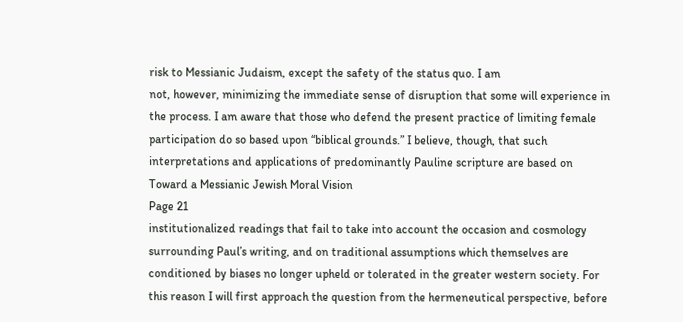risk to Messianic Judaism, except the safety of the status quo. I am
not, however, minimizing the immediate sense of disruption that some will experience in
the process. I am aware that those who defend the present practice of limiting female
participation do so based upon “biblical grounds.” I believe, though, that such
interpretations and applications of predominantly Pauline scripture are based on
Toward a Messianic Jewish Moral Vision
Page 21
institutionalized readings that fail to take into account the occasion and cosmology
surrounding Paul’s writing, and on traditional assumptions which themselves are
conditioned by biases no longer upheld or tolerated in the greater western society. For
this reason I will first approach the question from the hermeneutical perspective, before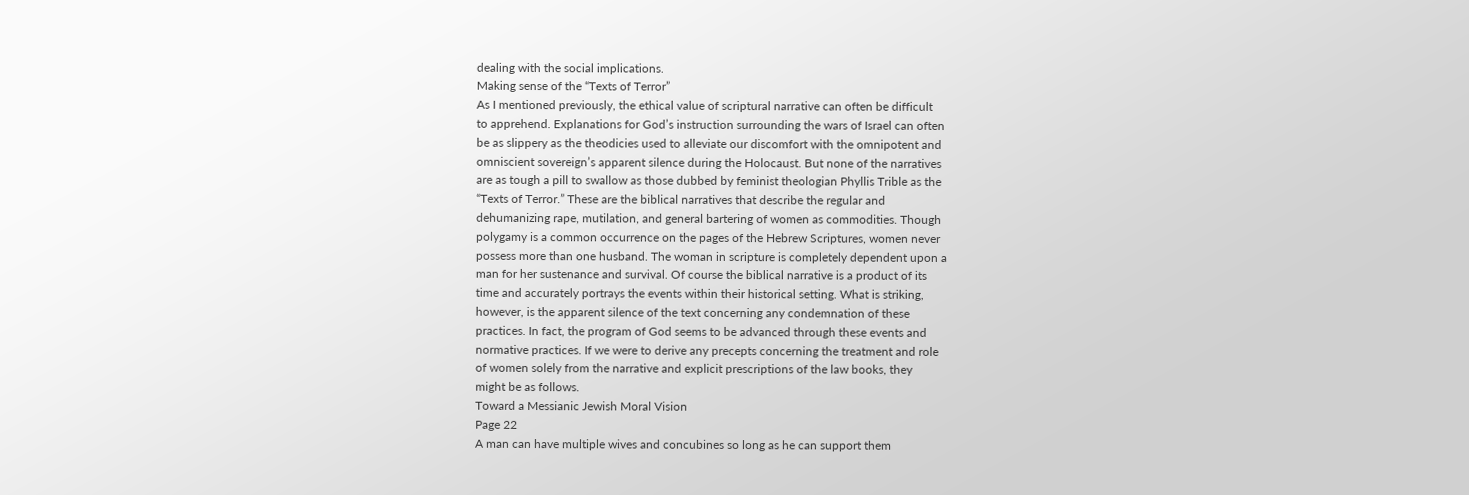dealing with the social implications.
Making sense of the “Texts of Terror”
As I mentioned previously, the ethical value of scriptural narrative can often be difficult
to apprehend. Explanations for God’s instruction surrounding the wars of Israel can often
be as slippery as the theodicies used to alleviate our discomfort with the omnipotent and
omniscient sovereign’s apparent silence during the Holocaust. But none of the narratives
are as tough a pill to swallow as those dubbed by feminist theologian Phyllis Trible as the
“Texts of Terror.” These are the biblical narratives that describe the regular and
dehumanizing rape, mutilation, and general bartering of women as commodities. Though
polygamy is a common occurrence on the pages of the Hebrew Scriptures, women never
possess more than one husband. The woman in scripture is completely dependent upon a
man for her sustenance and survival. Of course the biblical narrative is a product of its
time and accurately portrays the events within their historical setting. What is striking,
however, is the apparent silence of the text concerning any condemnation of these
practices. In fact, the program of God seems to be advanced through these events and
normative practices. If we were to derive any precepts concerning the treatment and role
of women solely from the narrative and explicit prescriptions of the law books, they
might be as follows.
Toward a Messianic Jewish Moral Vision
Page 22
A man can have multiple wives and concubines so long as he can support them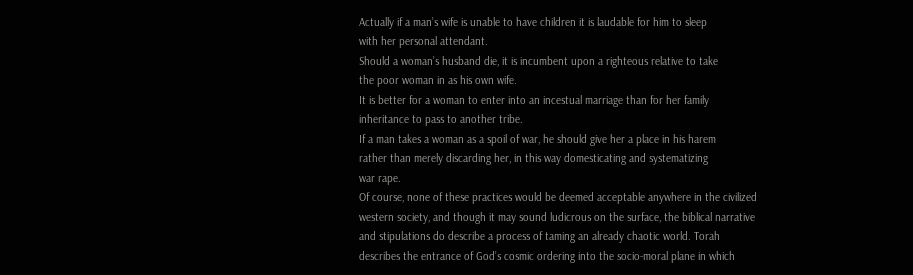Actually if a man’s wife is unable to have children it is laudable for him to sleep
with her personal attendant.
Should a woman’s husband die, it is incumbent upon a righteous relative to take
the poor woman in as his own wife.
It is better for a woman to enter into an incestual marriage than for her family
inheritance to pass to another tribe.
If a man takes a woman as a spoil of war, he should give her a place in his harem
rather than merely discarding her, in this way domesticating and systematizing
war rape.
Of course, none of these practices would be deemed acceptable anywhere in the civilized
western society, and though it may sound ludicrous on the surface, the biblical narrative
and stipulations do describe a process of taming an already chaotic world. Torah
describes the entrance of God’s cosmic ordering into the socio-moral plane in which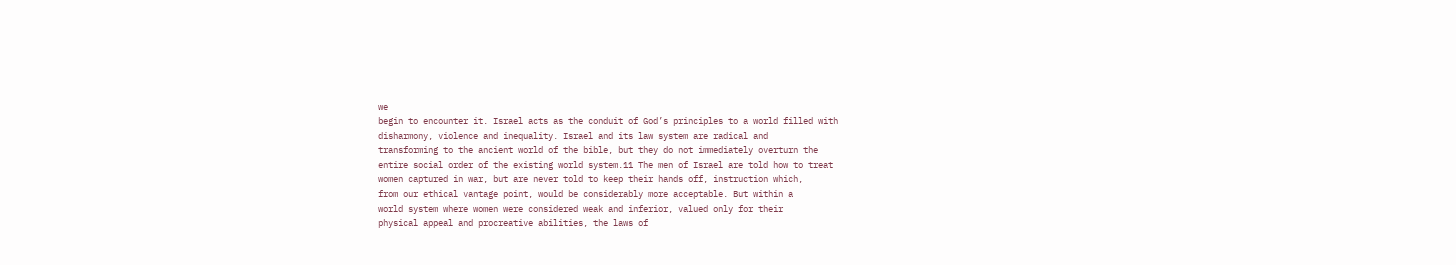we
begin to encounter it. Israel acts as the conduit of God’s principles to a world filled with
disharmony, violence and inequality. Israel and its law system are radical and
transforming to the ancient world of the bible, but they do not immediately overturn the
entire social order of the existing world system.11 The men of Israel are told how to treat
women captured in war, but are never told to keep their hands off, instruction which,
from our ethical vantage point, would be considerably more acceptable. But within a
world system where women were considered weak and inferior, valued only for their
physical appeal and procreative abilities, the laws of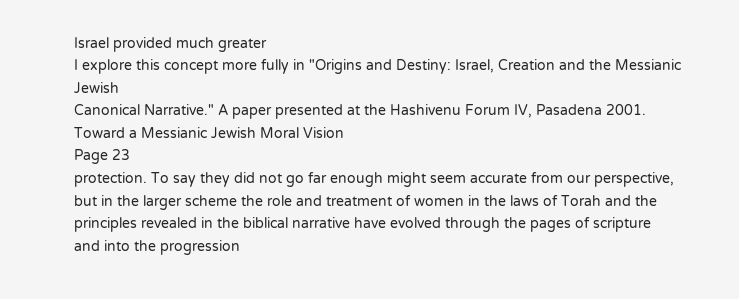Israel provided much greater
I explore this concept more fully in "Origins and Destiny: Israel, Creation and the Messianic Jewish
Canonical Narrative." A paper presented at the Hashivenu Forum IV, Pasadena 2001.
Toward a Messianic Jewish Moral Vision
Page 23
protection. To say they did not go far enough might seem accurate from our perspective,
but in the larger scheme the role and treatment of women in the laws of Torah and the
principles revealed in the biblical narrative have evolved through the pages of scripture
and into the progression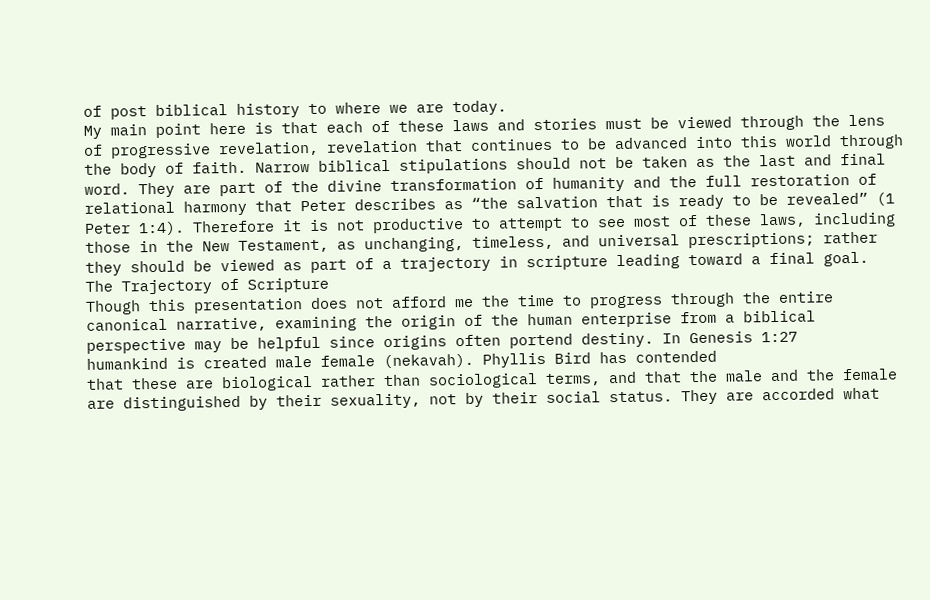of post biblical history to where we are today.
My main point here is that each of these laws and stories must be viewed through the lens
of progressive revelation, revelation that continues to be advanced into this world through
the body of faith. Narrow biblical stipulations should not be taken as the last and final
word. They are part of the divine transformation of humanity and the full restoration of
relational harmony that Peter describes as “the salvation that is ready to be revealed” (1
Peter 1:4). Therefore it is not productive to attempt to see most of these laws, including
those in the New Testament, as unchanging, timeless, and universal prescriptions; rather
they should be viewed as part of a trajectory in scripture leading toward a final goal.
The Trajectory of Scripture
Though this presentation does not afford me the time to progress through the entire
canonical narrative, examining the origin of the human enterprise from a biblical
perspective may be helpful since origins often portend destiny. In Genesis 1:27
humankind is created male female (nekavah). Phyllis Bird has contended
that these are biological rather than sociological terms, and that the male and the female
are distinguished by their sexuality, not by their social status. They are accorded what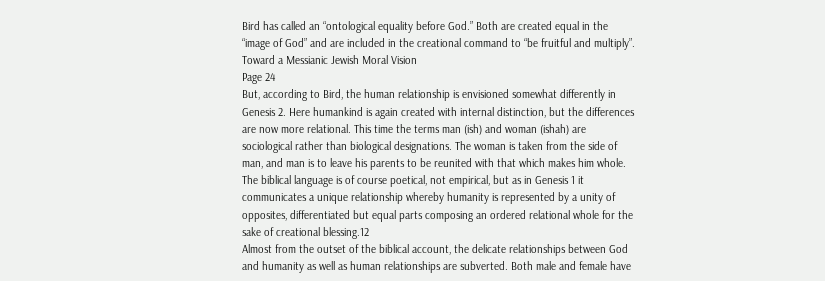Bird has called an “ontological equality before God.” Both are created equal in the
“image of God” and are included in the creational command to “be fruitful and multiply”.
Toward a Messianic Jewish Moral Vision
Page 24
But, according to Bird, the human relationship is envisioned somewhat differently in
Genesis 2. Here humankind is again created with internal distinction, but the differences
are now more relational. This time the terms man (ish) and woman (ishah) are
sociological rather than biological designations. The woman is taken from the side of
man, and man is to leave his parents to be reunited with that which makes him whole.
The biblical language is of course poetical, not empirical, but as in Genesis 1 it
communicates a unique relationship whereby humanity is represented by a unity of
opposites, differentiated but equal parts composing an ordered relational whole for the
sake of creational blessing.12
Almost from the outset of the biblical account, the delicate relationships between God
and humanity as well as human relationships are subverted. Both male and female have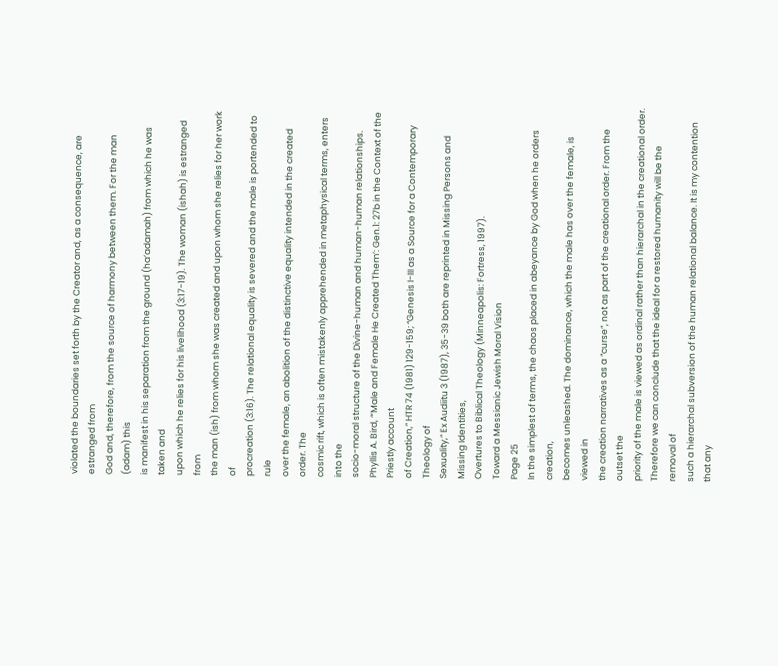violated the boundaries set forth by the Creator and, as a consequence, are estranged from
God and, therefore, from the source of harmony between them. For the man (adam) this
is manifest in his separation from the ground (ha’adamah) from which he was taken and
upon which he relies for his livelihood (3:17-19). The woman (ishah) is estranged from
the man (ish) from whom she was created and upon whom she relies for her work of
procreation (3:16). The relational equality is severed and the male is portended to rule
over the female, an abolition of the distinctive equality intended in the created order. The
cosmic rift, which is often mistakenly apprehended in metaphysical terms, enters into the
socio-moral structure of the Divine-human and human-human relationships.
Phyllis A. Bird, “’Male and Female He Created Them’: Gen.1: 27b in the Context of the Priestly account
of Creation,” HTR 74 (1981) 129-159; “Genesis I-III as a Source for a Contemporary Theology of
Sexuality,” Ex Audiitu 3 (1987), 35-39 both are reprinted in Missing Persons and Missing Identities,
Overtures to Biblical Theology (Minneapolis: Fortress, 1997).
Toward a Messianic Jewish Moral Vision
Page 25
In the simplest of terms, the chaos placed in abeyance by God when he orders creation,
becomes unleashed. The dominance, which the male has over the female, is viewed in
the creation narratives as a “curse”, not as part of the creational order. From the outset the
priority of the male is viewed as ordinal rather than hierarchal in the creational order.
Therefore we can conclude that the ideal for a restored humanity will be the removal of
such a hierarchal subversion of the human relational balance. It is my contention that any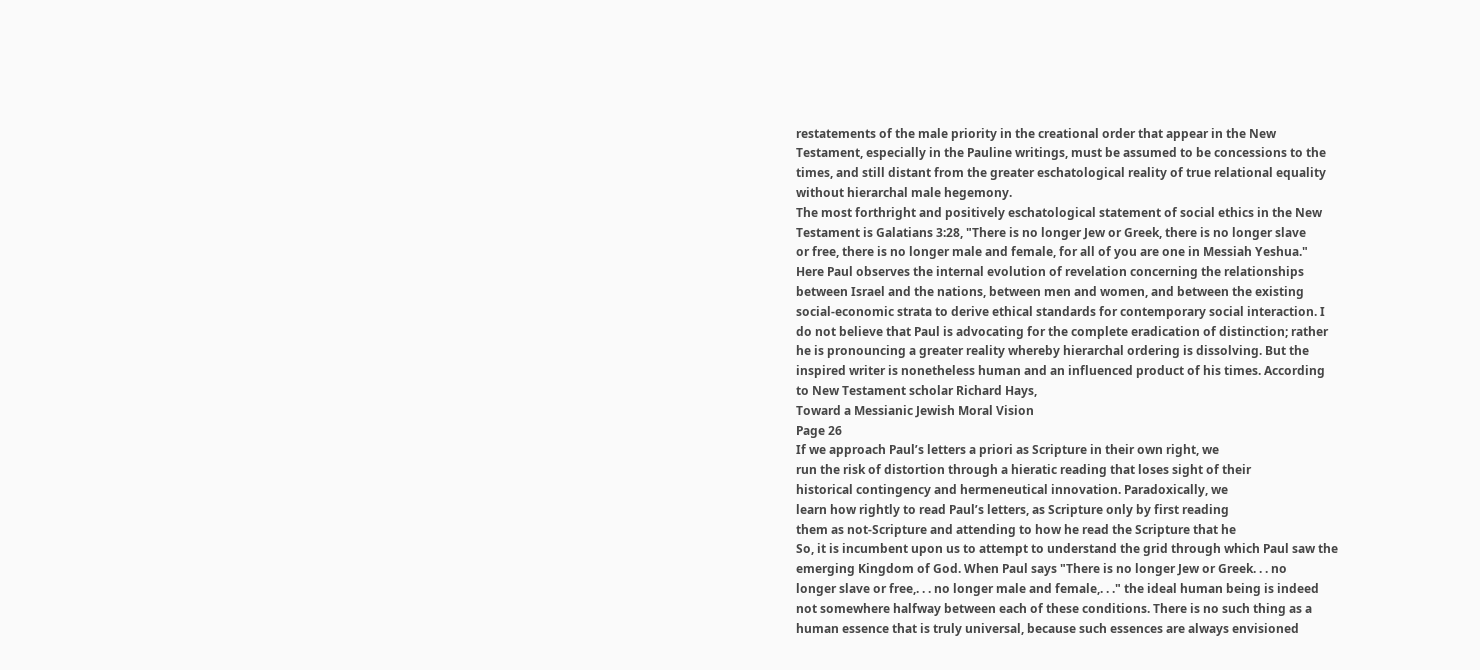restatements of the male priority in the creational order that appear in the New
Testament, especially in the Pauline writings, must be assumed to be concessions to the
times, and still distant from the greater eschatological reality of true relational equality
without hierarchal male hegemony.
The most forthright and positively eschatological statement of social ethics in the New
Testament is Galatians 3:28, "There is no longer Jew or Greek, there is no longer slave
or free, there is no longer male and female, for all of you are one in Messiah Yeshua."
Here Paul observes the internal evolution of revelation concerning the relationships
between Israel and the nations, between men and women, and between the existing
social-economic strata to derive ethical standards for contemporary social interaction. I
do not believe that Paul is advocating for the complete eradication of distinction; rather
he is pronouncing a greater reality whereby hierarchal ordering is dissolving. But the
inspired writer is nonetheless human and an influenced product of his times. According
to New Testament scholar Richard Hays,
Toward a Messianic Jewish Moral Vision
Page 26
If we approach Paul’s letters a priori as Scripture in their own right, we
run the risk of distortion through a hieratic reading that loses sight of their
historical contingency and hermeneutical innovation. Paradoxically, we
learn how rightly to read Paul’s letters, as Scripture only by first reading
them as not-Scripture and attending to how he read the Scripture that he
So, it is incumbent upon us to attempt to understand the grid through which Paul saw the
emerging Kingdom of God. When Paul says "There is no longer Jew or Greek. . . no
longer slave or free,. . . no longer male and female,. . ." the ideal human being is indeed
not somewhere halfway between each of these conditions. There is no such thing as a
human essence that is truly universal, because such essences are always envisioned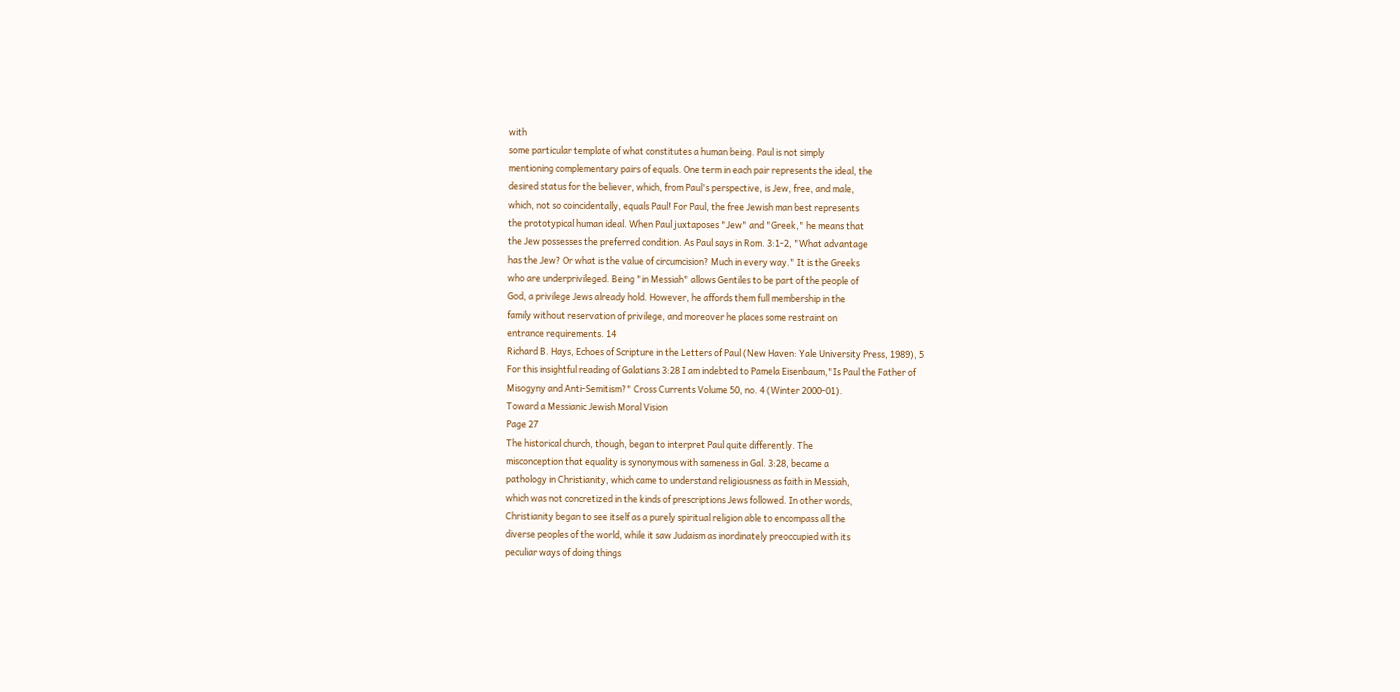with
some particular template of what constitutes a human being. Paul is not simply
mentioning complementary pairs of equals. One term in each pair represents the ideal, the
desired status for the believer, which, from Paul's perspective, is Jew, free, and male,
which, not so coincidentally, equals Paul! For Paul, the free Jewish man best represents
the prototypical human ideal. When Paul juxtaposes "Jew" and "Greek," he means that
the Jew possesses the preferred condition. As Paul says in Rom. 3:1-2, "What advantage
has the Jew? Or what is the value of circumcision? Much in every way." It is the Greeks
who are underprivileged. Being "in Messiah" allows Gentiles to be part of the people of
God, a privilege Jews already hold. However, he affords them full membership in the
family without reservation of privilege, and moreover he places some restraint on
entrance requirements. 14
Richard B. Hays, Echoes of Scripture in the Letters of Paul (New Haven: Yale University Press, 1989), 5
For this insightful reading of Galatians 3:28 I am indebted to Pamela Eisenbaum,"Is Paul the Father of
Misogyny and Anti-Semitism?" Cross Currents Volume 50, no. 4 (Winter 2000-01).
Toward a Messianic Jewish Moral Vision
Page 27
The historical church, though, began to interpret Paul quite differently. The
misconception that equality is synonymous with sameness in Gal. 3:28, became a
pathology in Christianity, which came to understand religiousness as faith in Messiah,
which was not concretized in the kinds of prescriptions Jews followed. In other words,
Christianity began to see itself as a purely spiritual religion able to encompass all the
diverse peoples of the world, while it saw Judaism as inordinately preoccupied with its
peculiar ways of doing things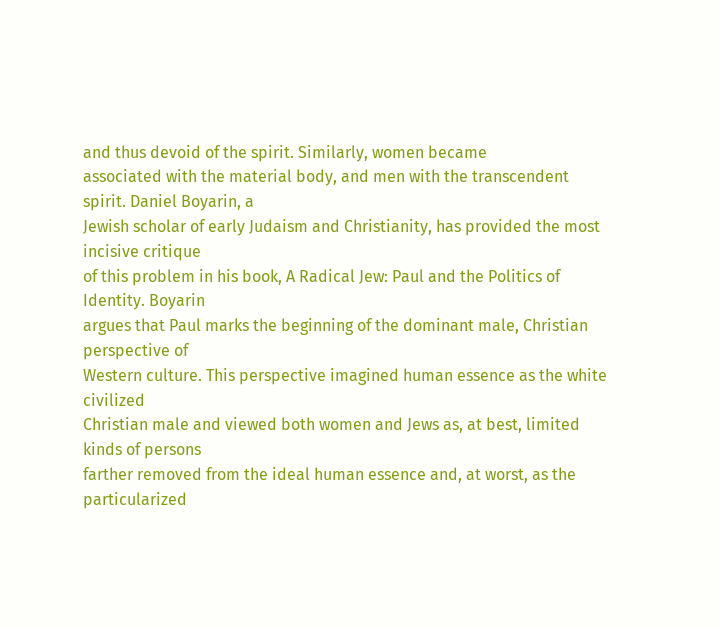and thus devoid of the spirit. Similarly, women became
associated with the material body, and men with the transcendent spirit. Daniel Boyarin, a
Jewish scholar of early Judaism and Christianity, has provided the most incisive critique
of this problem in his book, A Radical Jew: Paul and the Politics of Identity. Boyarin
argues that Paul marks the beginning of the dominant male, Christian perspective of
Western culture. This perspective imagined human essence as the white civilized
Christian male and viewed both women and Jews as, at best, limited kinds of persons
farther removed from the ideal human essence and, at worst, as the particularized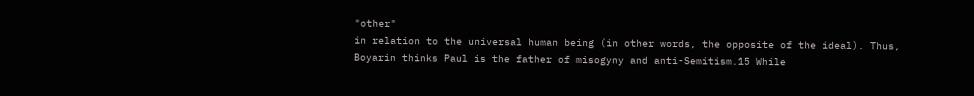"other"
in relation to the universal human being (in other words, the opposite of the ideal). Thus,
Boyarin thinks Paul is the father of misogyny and anti-Semitism.15 While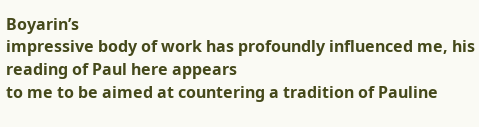Boyarin’s
impressive body of work has profoundly influenced me, his reading of Paul here appears
to me to be aimed at countering a tradition of Pauline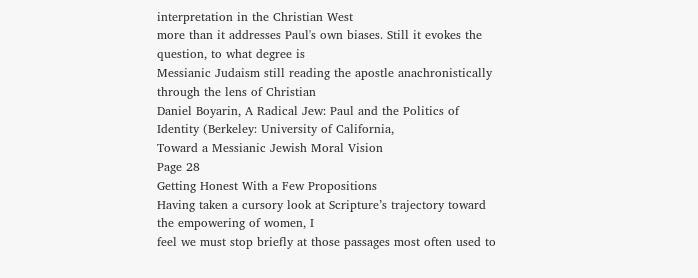interpretation in the Christian West
more than it addresses Paul's own biases. Still it evokes the question, to what degree is
Messianic Judaism still reading the apostle anachronistically through the lens of Christian
Daniel Boyarin, A Radical Jew: Paul and the Politics of Identity (Berkeley: University of California,
Toward a Messianic Jewish Moral Vision
Page 28
Getting Honest With a Few Propositions
Having taken a cursory look at Scripture’s trajectory toward the empowering of women, I
feel we must stop briefly at those passages most often used to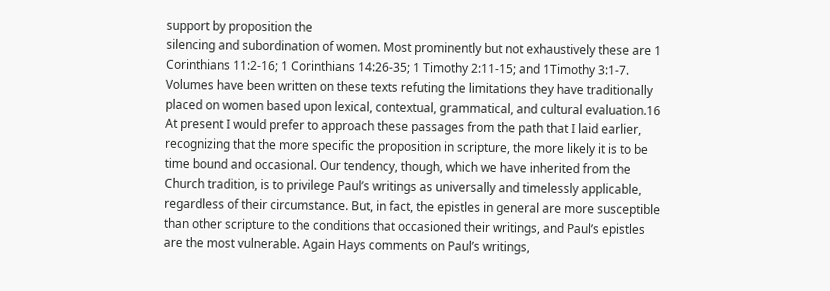support by proposition the
silencing and subordination of women. Most prominently but not exhaustively these are 1
Corinthians 11:2-16; 1 Corinthians 14:26-35; 1 Timothy 2:11-15; and 1Timothy 3:1-7.
Volumes have been written on these texts refuting the limitations they have traditionally
placed on women based upon lexical, contextual, grammatical, and cultural evaluation.16
At present I would prefer to approach these passages from the path that I laid earlier,
recognizing that the more specific the proposition in scripture, the more likely it is to be
time bound and occasional. Our tendency, though, which we have inherited from the
Church tradition, is to privilege Paul’s writings as universally and timelessly applicable,
regardless of their circumstance. But, in fact, the epistles in general are more susceptible
than other scripture to the conditions that occasioned their writings, and Paul’s epistles
are the most vulnerable. Again Hays comments on Paul’s writings,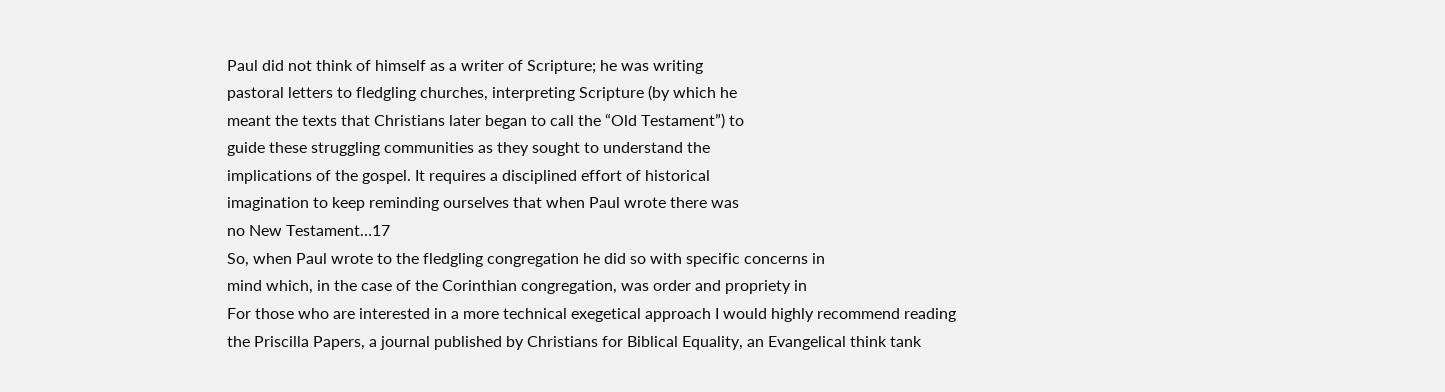Paul did not think of himself as a writer of Scripture; he was writing
pastoral letters to fledgling churches, interpreting Scripture (by which he
meant the texts that Christians later began to call the “Old Testament”) to
guide these struggling communities as they sought to understand the
implications of the gospel. It requires a disciplined effort of historical
imagination to keep reminding ourselves that when Paul wrote there was
no New Testament…17
So, when Paul wrote to the fledgling congregation he did so with specific concerns in
mind which, in the case of the Corinthian congregation, was order and propriety in
For those who are interested in a more technical exegetical approach I would highly recommend reading
the Priscilla Papers, a journal published by Christians for Biblical Equality, an Evangelical think tank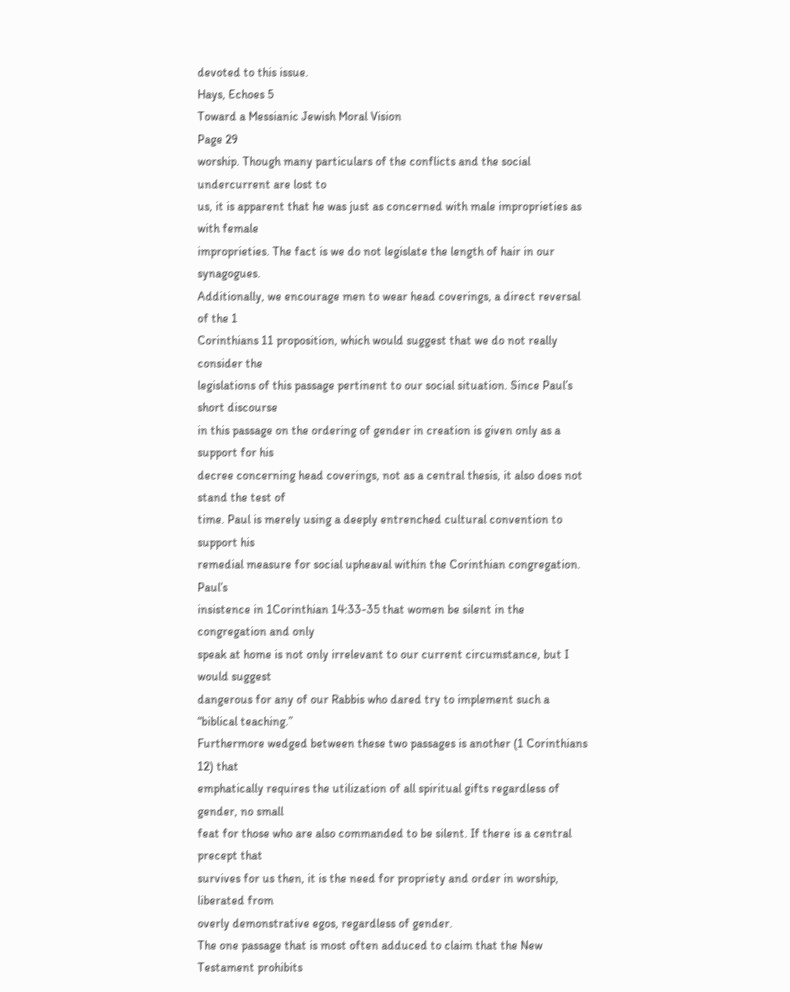devoted to this issue.
Hays, Echoes 5
Toward a Messianic Jewish Moral Vision
Page 29
worship. Though many particulars of the conflicts and the social undercurrent are lost to
us, it is apparent that he was just as concerned with male improprieties as with female
improprieties. The fact is we do not legislate the length of hair in our synagogues.
Additionally, we encourage men to wear head coverings, a direct reversal of the 1
Corinthians 11 proposition, which would suggest that we do not really consider the
legislations of this passage pertinent to our social situation. Since Paul’s short discourse
in this passage on the ordering of gender in creation is given only as a support for his
decree concerning head coverings, not as a central thesis, it also does not stand the test of
time. Paul is merely using a deeply entrenched cultural convention to support his
remedial measure for social upheaval within the Corinthian congregation. Paul’s
insistence in 1Corinthian 14:33-35 that women be silent in the congregation and only
speak at home is not only irrelevant to our current circumstance, but I would suggest
dangerous for any of our Rabbis who dared try to implement such a “biblical teaching.”
Furthermore wedged between these two passages is another (1 Corinthians 12) that
emphatically requires the utilization of all spiritual gifts regardless of gender, no small
feat for those who are also commanded to be silent. If there is a central precept that
survives for us then, it is the need for propriety and order in worship, liberated from
overly demonstrative egos, regardless of gender.
The one passage that is most often adduced to claim that the New Testament prohibits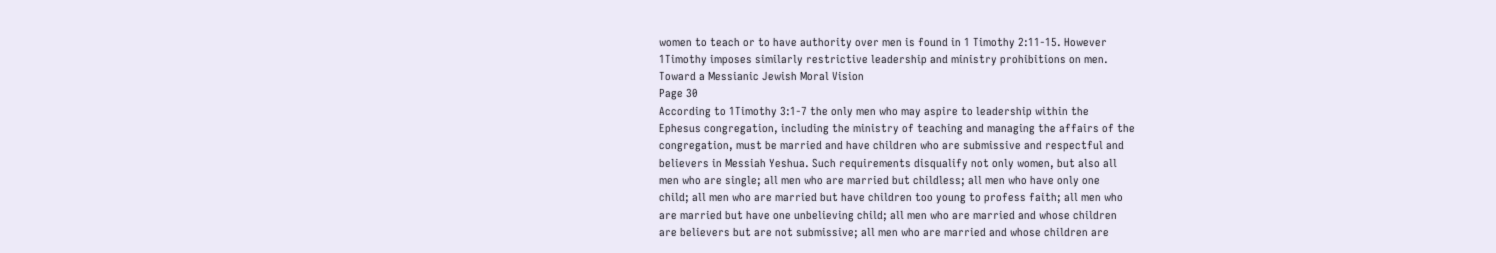women to teach or to have authority over men is found in 1 Timothy 2:11-15. However
1Timothy imposes similarly restrictive leadership and ministry prohibitions on men.
Toward a Messianic Jewish Moral Vision
Page 30
According to 1Timothy 3:1-7 the only men who may aspire to leadership within the
Ephesus congregation, including the ministry of teaching and managing the affairs of the
congregation, must be married and have children who are submissive and respectful and
believers in Messiah Yeshua. Such requirements disqualify not only women, but also all
men who are single; all men who are married but childless; all men who have only one
child; all men who are married but have children too young to profess faith; all men who
are married but have one unbelieving child; all men who are married and whose children
are believers but are not submissive; all men who are married and whose children are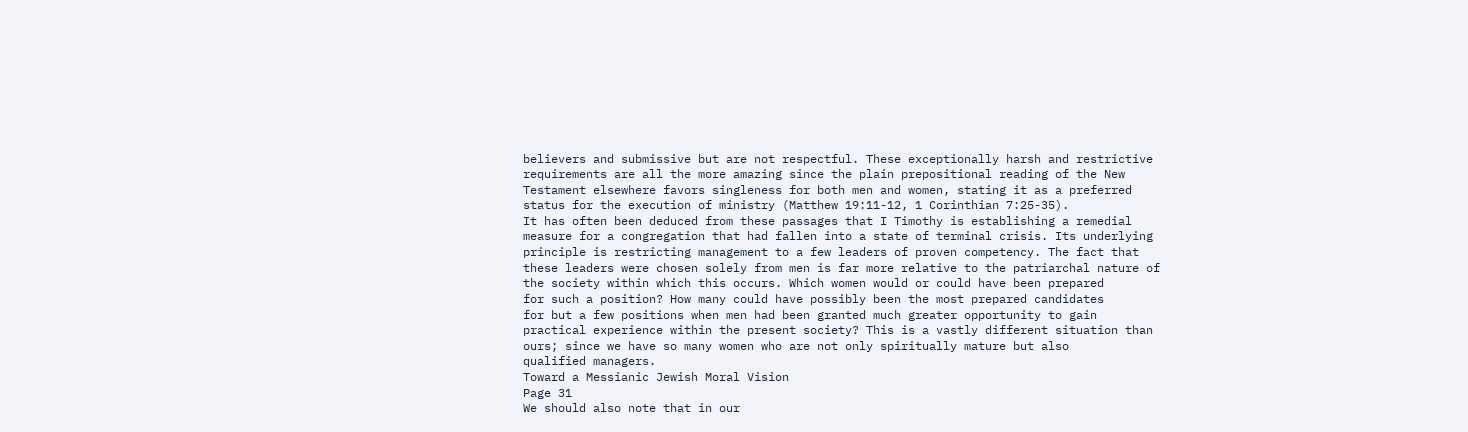believers and submissive but are not respectful. These exceptionally harsh and restrictive
requirements are all the more amazing since the plain prepositional reading of the New
Testament elsewhere favors singleness for both men and women, stating it as a preferred
status for the execution of ministry (Matthew 19:11-12, 1 Corinthian 7:25-35).
It has often been deduced from these passages that I Timothy is establishing a remedial
measure for a congregation that had fallen into a state of terminal crisis. Its underlying
principle is restricting management to a few leaders of proven competency. The fact that
these leaders were chosen solely from men is far more relative to the patriarchal nature of
the society within which this occurs. Which women would or could have been prepared
for such a position? How many could have possibly been the most prepared candidates
for but a few positions when men had been granted much greater opportunity to gain
practical experience within the present society? This is a vastly different situation than
ours; since we have so many women who are not only spiritually mature but also
qualified managers.
Toward a Messianic Jewish Moral Vision
Page 31
We should also note that in our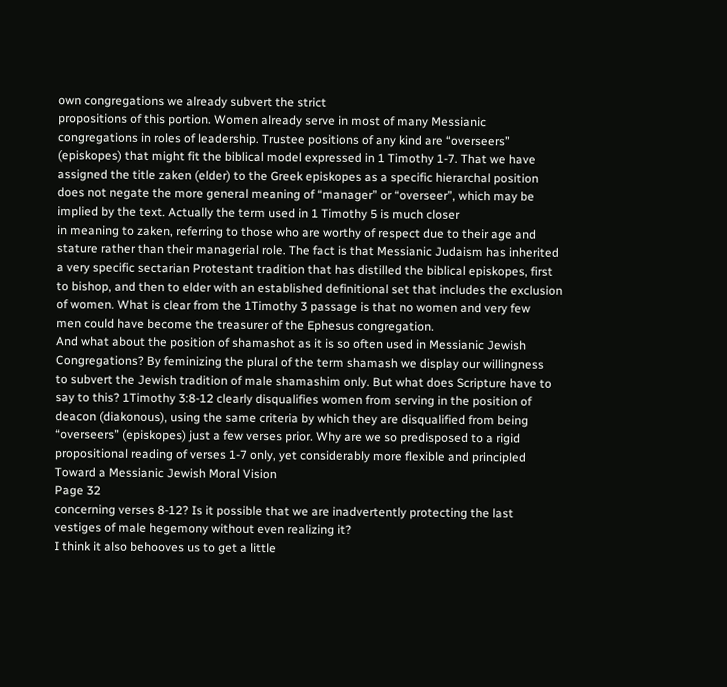own congregations we already subvert the strict
propositions of this portion. Women already serve in most of many Messianic
congregations in roles of leadership. Trustee positions of any kind are “overseers”
(episkopes) that might fit the biblical model expressed in 1 Timothy 1-7. That we have
assigned the title zaken (elder) to the Greek episkopes as a specific hierarchal position
does not negate the more general meaning of “manager” or “overseer”, which may be
implied by the text. Actually the term used in 1 Timothy 5 is much closer
in meaning to zaken, referring to those who are worthy of respect due to their age and
stature rather than their managerial role. The fact is that Messianic Judaism has inherited
a very specific sectarian Protestant tradition that has distilled the biblical episkopes, first
to bishop, and then to elder with an established definitional set that includes the exclusion
of women. What is clear from the 1Timothy 3 passage is that no women and very few
men could have become the treasurer of the Ephesus congregation.
And what about the position of shamashot as it is so often used in Messianic Jewish
Congregations? By feminizing the plural of the term shamash we display our willingness
to subvert the Jewish tradition of male shamashim only. But what does Scripture have to
say to this? 1Timothy 3:8-12 clearly disqualifies women from serving in the position of
deacon (diakonous), using the same criteria by which they are disqualified from being
“overseers” (episkopes) just a few verses prior. Why are we so predisposed to a rigid
propositional reading of verses 1-7 only, yet considerably more flexible and principled
Toward a Messianic Jewish Moral Vision
Page 32
concerning verses 8-12? Is it possible that we are inadvertently protecting the last
vestiges of male hegemony without even realizing it?
I think it also behooves us to get a little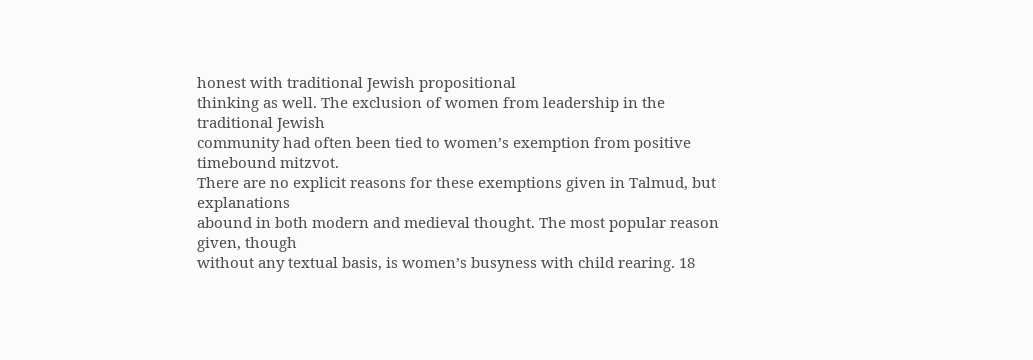honest with traditional Jewish propositional
thinking as well. The exclusion of women from leadership in the traditional Jewish
community had often been tied to women’s exemption from positive timebound mitzvot.
There are no explicit reasons for these exemptions given in Talmud, but explanations
abound in both modern and medieval thought. The most popular reason given, though
without any textual basis, is women’s busyness with child rearing. 18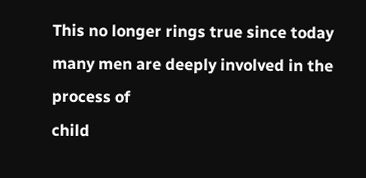This no longer rings true since today many men are deeply involved in the process of
child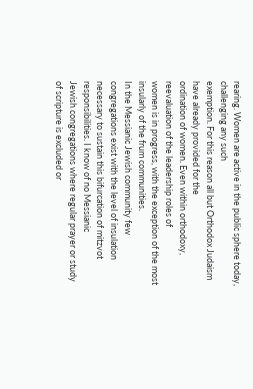rearing. Women are active in the public sphere today, challenging any such
exemption. For this reason all but Orthodox Judaism have already provided for the
ordination of women. Even within orthodoxy, reevaluation of the leadership roles of
women is in progress, with the exception of the most insularly of the frum communities.
In the Messianic Jewish community few congregations exist with the level of insulation
necessary to sustain this bifurcation of mitzvot responsibilities. I know of no Messianic
Jewish congregations where regular prayer or study of scripture is excluded or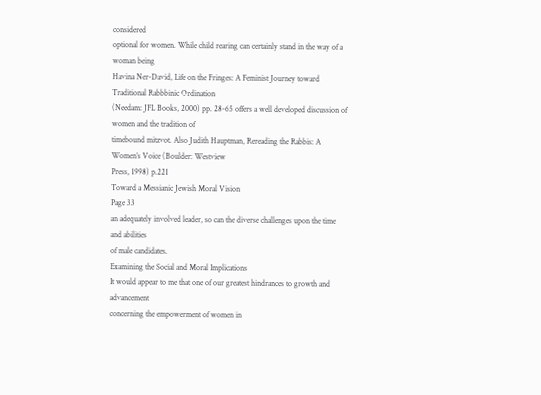considered
optional for women. While child rearing can certainly stand in the way of a woman being
Havina Ner-David, Life on the Fringes: A Feminist Journey toward Traditional Rabbbinic Ordination
(Needam: JFL Books, 2000) pp. 28-65 offers a well developed discussion of women and the tradition of
timebound mitzvot. Also Judith Hauptman, Rereading the Rabbis: A Women’s Voice (Boulder: Westview
Press, 1998) p.221
Toward a Messianic Jewish Moral Vision
Page 33
an adequately involved leader, so can the diverse challenges upon the time and abilities
of male candidates.
Examining the Social and Moral Implications
It would appear to me that one of our greatest hindrances to growth and advancement
concerning the empowerment of women in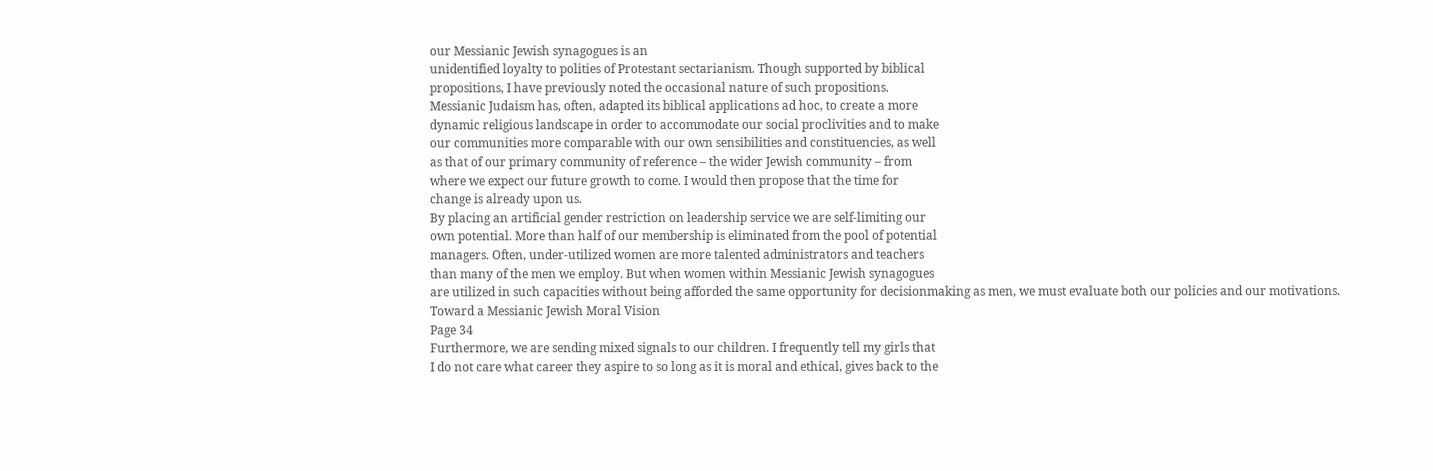our Messianic Jewish synagogues is an
unidentified loyalty to polities of Protestant sectarianism. Though supported by biblical
propositions, I have previously noted the occasional nature of such propositions.
Messianic Judaism has, often, adapted its biblical applications ad hoc, to create a more
dynamic religious landscape in order to accommodate our social proclivities and to make
our communities more comparable with our own sensibilities and constituencies, as well
as that of our primary community of reference – the wider Jewish community – from
where we expect our future growth to come. I would then propose that the time for
change is already upon us.
By placing an artificial gender restriction on leadership service we are self-limiting our
own potential. More than half of our membership is eliminated from the pool of potential
managers. Often, under-utilized women are more talented administrators and teachers
than many of the men we employ. But when women within Messianic Jewish synagogues
are utilized in such capacities without being afforded the same opportunity for decisionmaking as men, we must evaluate both our policies and our motivations.
Toward a Messianic Jewish Moral Vision
Page 34
Furthermore, we are sending mixed signals to our children. I frequently tell my girls that
I do not care what career they aspire to so long as it is moral and ethical, gives back to the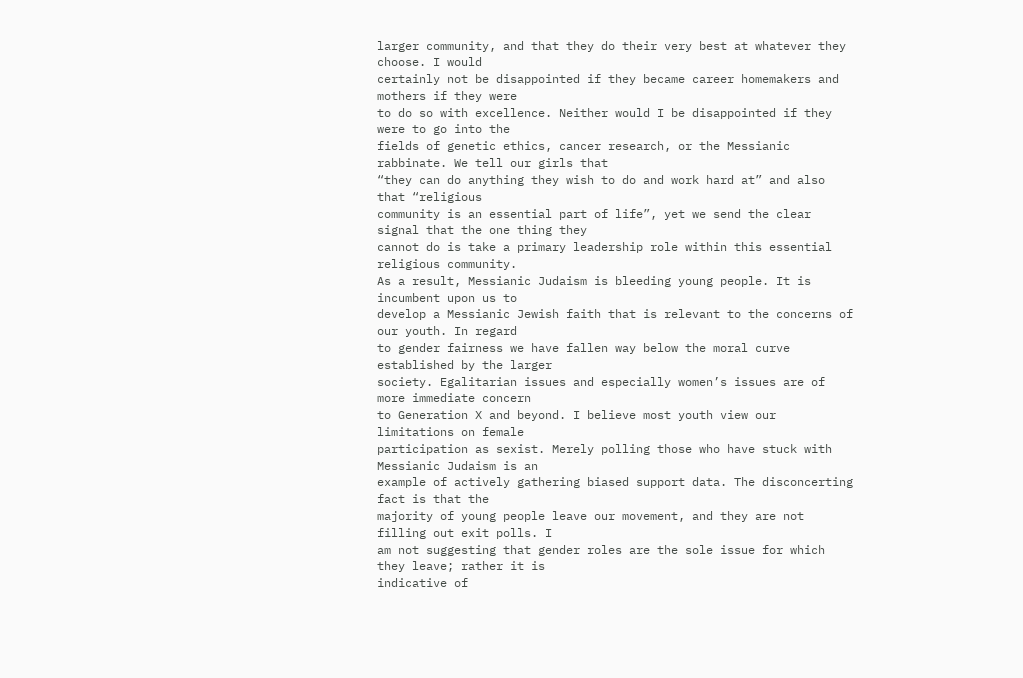larger community, and that they do their very best at whatever they choose. I would
certainly not be disappointed if they became career homemakers and mothers if they were
to do so with excellence. Neither would I be disappointed if they were to go into the
fields of genetic ethics, cancer research, or the Messianic rabbinate. We tell our girls that
“they can do anything they wish to do and work hard at” and also that “religious
community is an essential part of life”, yet we send the clear signal that the one thing they
cannot do is take a primary leadership role within this essential religious community.
As a result, Messianic Judaism is bleeding young people. It is incumbent upon us to
develop a Messianic Jewish faith that is relevant to the concerns of our youth. In regard
to gender fairness we have fallen way below the moral curve established by the larger
society. Egalitarian issues and especially women’s issues are of more immediate concern
to Generation X and beyond. I believe most youth view our limitations on female
participation as sexist. Merely polling those who have stuck with Messianic Judaism is an
example of actively gathering biased support data. The disconcerting fact is that the
majority of young people leave our movement, and they are not filling out exit polls. I
am not suggesting that gender roles are the sole issue for which they leave; rather it is
indicative of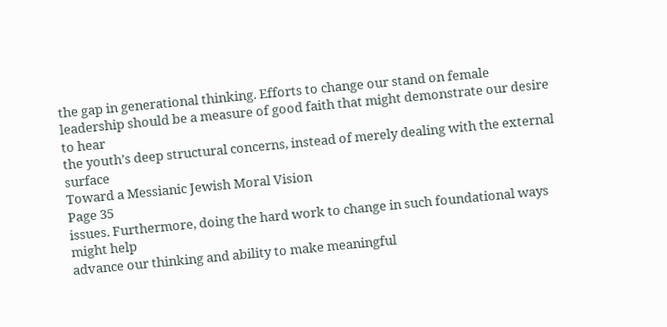the gap in generational thinking. Efforts to change our stand on female
leadership should be a measure of good faith that might demonstrate our desire to hear
the youth’s deep structural concerns, instead of merely dealing with the external surface
Toward a Messianic Jewish Moral Vision
Page 35
issues. Furthermore, doing the hard work to change in such foundational ways might help
advance our thinking and ability to make meaningful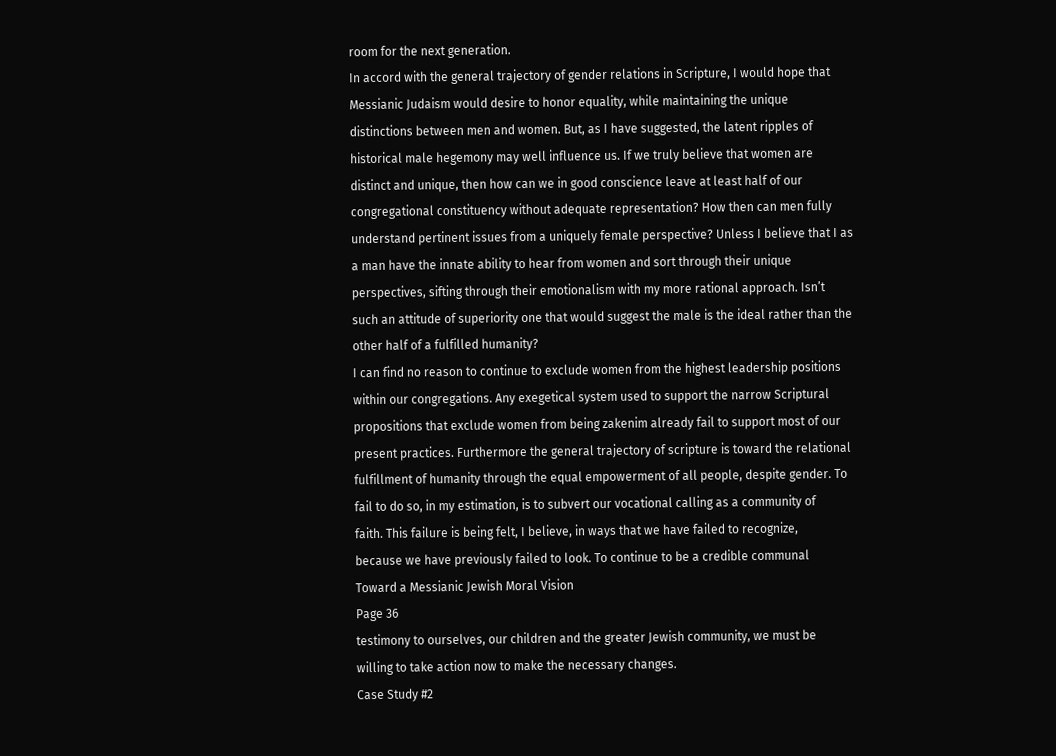room for the next generation.
In accord with the general trajectory of gender relations in Scripture, I would hope that
Messianic Judaism would desire to honor equality, while maintaining the unique
distinctions between men and women. But, as I have suggested, the latent ripples of
historical male hegemony may well influence us. If we truly believe that women are
distinct and unique, then how can we in good conscience leave at least half of our
congregational constituency without adequate representation? How then can men fully
understand pertinent issues from a uniquely female perspective? Unless I believe that I as
a man have the innate ability to hear from women and sort through their unique
perspectives, sifting through their emotionalism with my more rational approach. Isn’t
such an attitude of superiority one that would suggest the male is the ideal rather than the
other half of a fulfilled humanity?
I can find no reason to continue to exclude women from the highest leadership positions
within our congregations. Any exegetical system used to support the narrow Scriptural
propositions that exclude women from being zakenim already fail to support most of our
present practices. Furthermore the general trajectory of scripture is toward the relational
fulfillment of humanity through the equal empowerment of all people, despite gender. To
fail to do so, in my estimation, is to subvert our vocational calling as a community of
faith. This failure is being felt, I believe, in ways that we have failed to recognize,
because we have previously failed to look. To continue to be a credible communal
Toward a Messianic Jewish Moral Vision
Page 36
testimony to ourselves, our children and the greater Jewish community, we must be
willing to take action now to make the necessary changes.
Case Study #2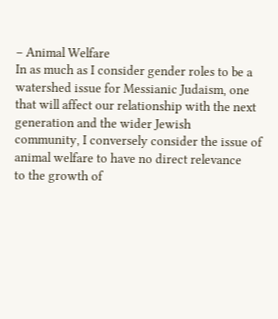– Animal Welfare
In as much as I consider gender roles to be a watershed issue for Messianic Judaism, one
that will affect our relationship with the next generation and the wider Jewish
community, I conversely consider the issue of animal welfare to have no direct relevance
to the growth of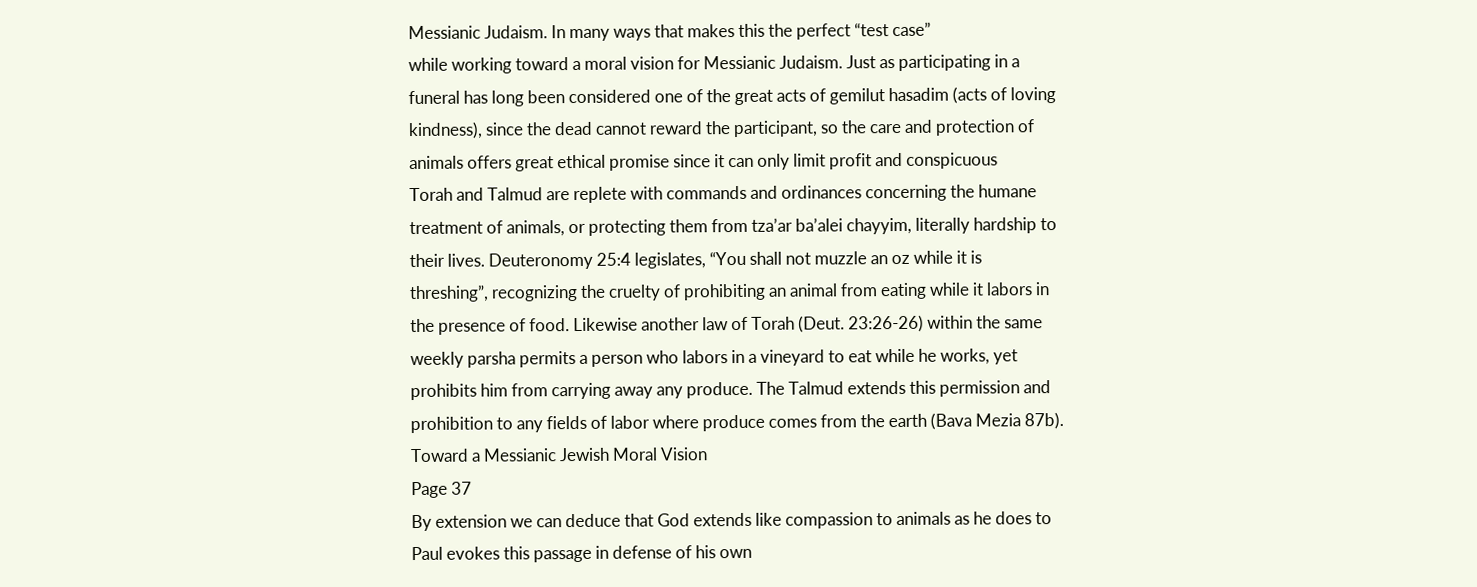Messianic Judaism. In many ways that makes this the perfect “test case”
while working toward a moral vision for Messianic Judaism. Just as participating in a
funeral has long been considered one of the great acts of gemilut hasadim (acts of loving
kindness), since the dead cannot reward the participant, so the care and protection of
animals offers great ethical promise since it can only limit profit and conspicuous
Torah and Talmud are replete with commands and ordinances concerning the humane
treatment of animals, or protecting them from tza’ar ba’alei chayyim, literally hardship to
their lives. Deuteronomy 25:4 legislates, “You shall not muzzle an oz while it is
threshing”, recognizing the cruelty of prohibiting an animal from eating while it labors in
the presence of food. Likewise another law of Torah (Deut. 23:26-26) within the same
weekly parsha permits a person who labors in a vineyard to eat while he works, yet
prohibits him from carrying away any produce. The Talmud extends this permission and
prohibition to any fields of labor where produce comes from the earth (Bava Mezia 87b).
Toward a Messianic Jewish Moral Vision
Page 37
By extension we can deduce that God extends like compassion to animals as he does to
Paul evokes this passage in defense of his own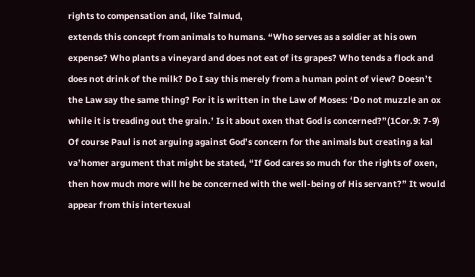rights to compensation and, like Talmud,
extends this concept from animals to humans. “Who serves as a soldier at his own
expense? Who plants a vineyard and does not eat of its grapes? Who tends a flock and
does not drink of the milk? Do I say this merely from a human point of view? Doesn’t
the Law say the same thing? For it is written in the Law of Moses: ‘Do not muzzle an ox
while it is treading out the grain.’ Is it about oxen that God is concerned?”(1Cor.9: 7-9)
Of course Paul is not arguing against God’s concern for the animals but creating a kal
va’homer argument that might be stated, “If God cares so much for the rights of oxen,
then how much more will he be concerned with the well-being of His servant?” It would
appear from this intertexual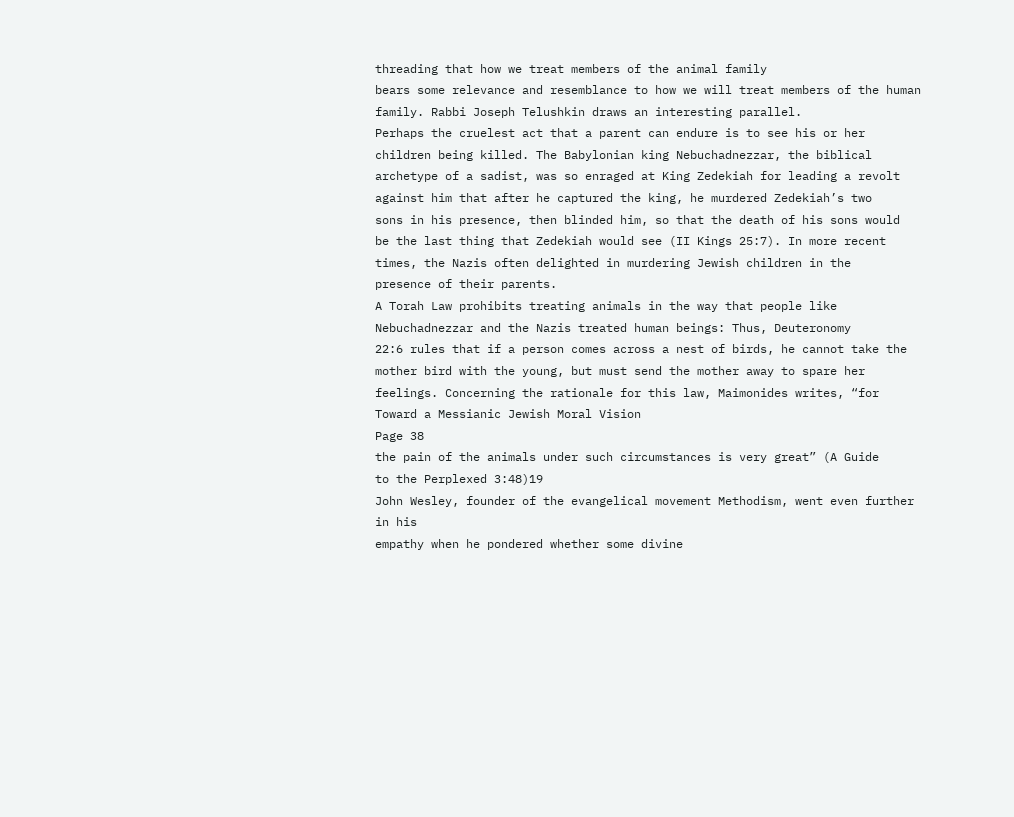threading that how we treat members of the animal family
bears some relevance and resemblance to how we will treat members of the human
family. Rabbi Joseph Telushkin draws an interesting parallel.
Perhaps the cruelest act that a parent can endure is to see his or her
children being killed. The Babylonian king Nebuchadnezzar, the biblical
archetype of a sadist, was so enraged at King Zedekiah for leading a revolt
against him that after he captured the king, he murdered Zedekiah’s two
sons in his presence, then blinded him, so that the death of his sons would
be the last thing that Zedekiah would see (II Kings 25:7). In more recent
times, the Nazis often delighted in murdering Jewish children in the
presence of their parents.
A Torah Law prohibits treating animals in the way that people like
Nebuchadnezzar and the Nazis treated human beings: Thus, Deuteronomy
22:6 rules that if a person comes across a nest of birds, he cannot take the
mother bird with the young, but must send the mother away to spare her
feelings. Concerning the rationale for this law, Maimonides writes, “for
Toward a Messianic Jewish Moral Vision
Page 38
the pain of the animals under such circumstances is very great” (A Guide
to the Perplexed 3:48)19
John Wesley, founder of the evangelical movement Methodism, went even further in his
empathy when he pondered whether some divine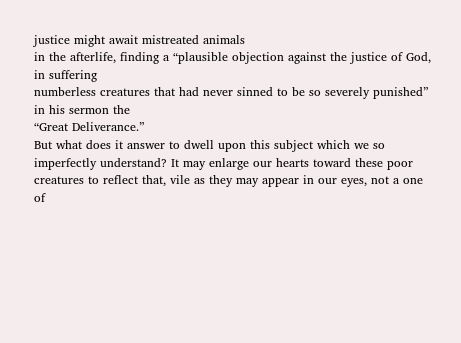justice might await mistreated animals
in the afterlife, finding a “plausible objection against the justice of God, in suffering
numberless creatures that had never sinned to be so severely punished” in his sermon the
“Great Deliverance.”
But what does it answer to dwell upon this subject which we so
imperfectly understand? It may enlarge our hearts toward these poor
creatures to reflect that, vile as they may appear in our eyes, not a one of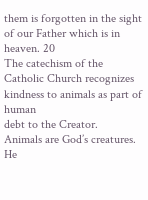them is forgotten in the sight of our Father which is in heaven. 20
The catechism of the Catholic Church recognizes kindness to animals as part of human
debt to the Creator.
Animals are God’s creatures. He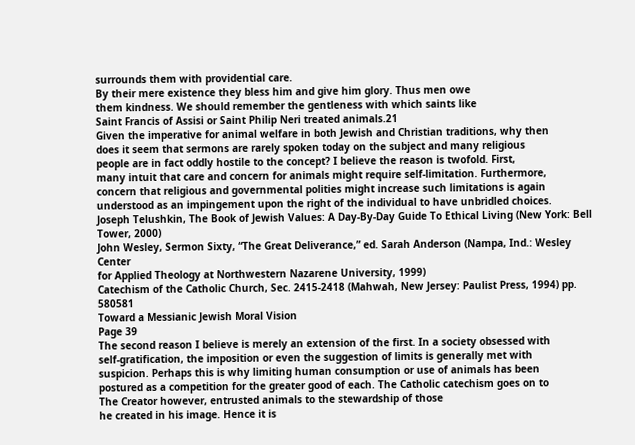surrounds them with providential care.
By their mere existence they bless him and give him glory. Thus men owe
them kindness. We should remember the gentleness with which saints like
Saint Francis of Assisi or Saint Philip Neri treated animals.21
Given the imperative for animal welfare in both Jewish and Christian traditions, why then
does it seem that sermons are rarely spoken today on the subject and many religious
people are in fact oddly hostile to the concept? I believe the reason is twofold. First,
many intuit that care and concern for animals might require self-limitation. Furthermore,
concern that religious and governmental polities might increase such limitations is again
understood as an impingement upon the right of the individual to have unbridled choices.
Joseph Telushkin, The Book of Jewish Values: A Day-By-Day Guide To Ethical Living (New York: Bell
Tower, 2000)
John Wesley, Sermon Sixty, “The Great Deliverance,” ed. Sarah Anderson (Nampa, Ind.: Wesley Center
for Applied Theology at Northwestern Nazarene University, 1999)
Catechism of the Catholic Church, Sec. 2415-2418 (Mahwah, New Jersey: Paulist Press, 1994) pp. 580581
Toward a Messianic Jewish Moral Vision
Page 39
The second reason I believe is merely an extension of the first. In a society obsessed with
self-gratification, the imposition or even the suggestion of limits is generally met with
suspicion. Perhaps this is why limiting human consumption or use of animals has been
postured as a competition for the greater good of each. The Catholic catechism goes on to
The Creator however, entrusted animals to the stewardship of those
he created in his image. Hence it is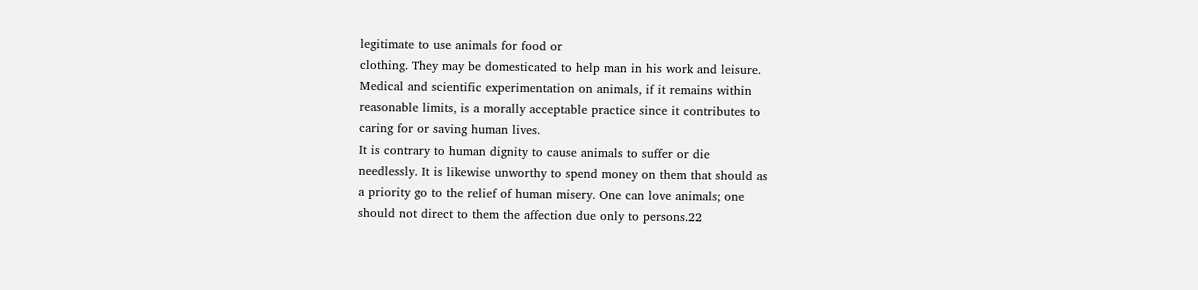legitimate to use animals for food or
clothing. They may be domesticated to help man in his work and leisure.
Medical and scientific experimentation on animals, if it remains within
reasonable limits, is a morally acceptable practice since it contributes to
caring for or saving human lives.
It is contrary to human dignity to cause animals to suffer or die
needlessly. It is likewise unworthy to spend money on them that should as
a priority go to the relief of human misery. One can love animals; one
should not direct to them the affection due only to persons.22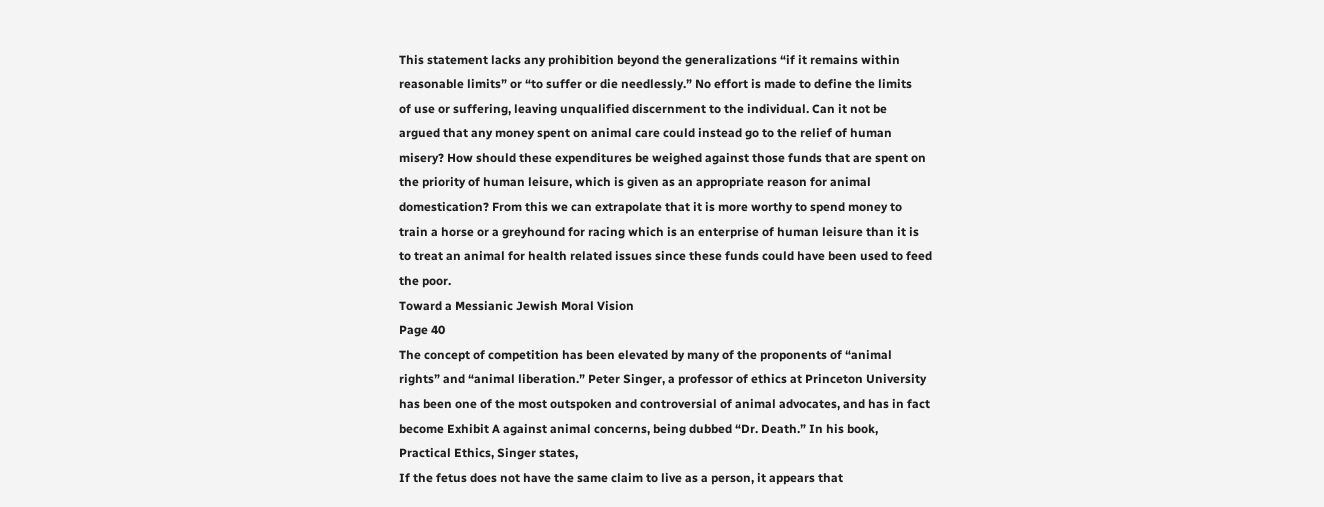This statement lacks any prohibition beyond the generalizations “if it remains within
reasonable limits” or “to suffer or die needlessly.” No effort is made to define the limits
of use or suffering, leaving unqualified discernment to the individual. Can it not be
argued that any money spent on animal care could instead go to the relief of human
misery? How should these expenditures be weighed against those funds that are spent on
the priority of human leisure, which is given as an appropriate reason for animal
domestication? From this we can extrapolate that it is more worthy to spend money to
train a horse or a greyhound for racing which is an enterprise of human leisure than it is
to treat an animal for health related issues since these funds could have been used to feed
the poor.
Toward a Messianic Jewish Moral Vision
Page 40
The concept of competition has been elevated by many of the proponents of “animal
rights” and “animal liberation.” Peter Singer, a professor of ethics at Princeton University
has been one of the most outspoken and controversial of animal advocates, and has in fact
become Exhibit A against animal concerns, being dubbed “Dr. Death.” In his book,
Practical Ethics, Singer states,
If the fetus does not have the same claim to live as a person, it appears that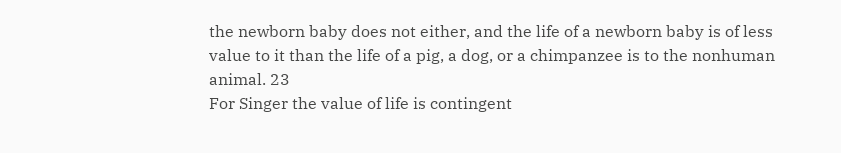the newborn baby does not either, and the life of a newborn baby is of less
value to it than the life of a pig, a dog, or a chimpanzee is to the nonhuman
animal. 23
For Singer the value of life is contingent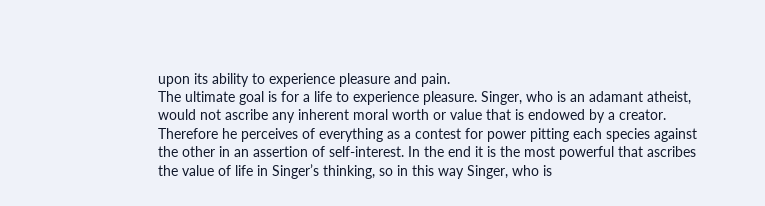upon its ability to experience pleasure and pain.
The ultimate goal is for a life to experience pleasure. Singer, who is an adamant atheist,
would not ascribe any inherent moral worth or value that is endowed by a creator.
Therefore he perceives of everything as a contest for power pitting each species against
the other in an assertion of self-interest. In the end it is the most powerful that ascribes
the value of life in Singer’s thinking, so in this way Singer, who is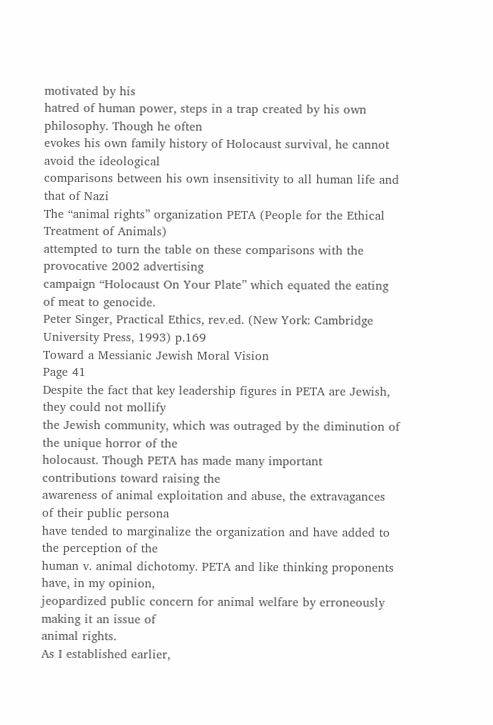motivated by his
hatred of human power, steps in a trap created by his own philosophy. Though he often
evokes his own family history of Holocaust survival, he cannot avoid the ideological
comparisons between his own insensitivity to all human life and that of Nazi
The “animal rights” organization PETA (People for the Ethical Treatment of Animals)
attempted to turn the table on these comparisons with the provocative 2002 advertising
campaign “Holocaust On Your Plate” which equated the eating of meat to genocide.
Peter Singer, Practical Ethics, rev.ed. (New York: Cambridge University Press, 1993) p.169
Toward a Messianic Jewish Moral Vision
Page 41
Despite the fact that key leadership figures in PETA are Jewish, they could not mollify
the Jewish community, which was outraged by the diminution of the unique horror of the
holocaust. Though PETA has made many important contributions toward raising the
awareness of animal exploitation and abuse, the extravagances of their public persona
have tended to marginalize the organization and have added to the perception of the
human v. animal dichotomy. PETA and like thinking proponents have, in my opinion,
jeopardized public concern for animal welfare by erroneously making it an issue of
animal rights.
As I established earlier,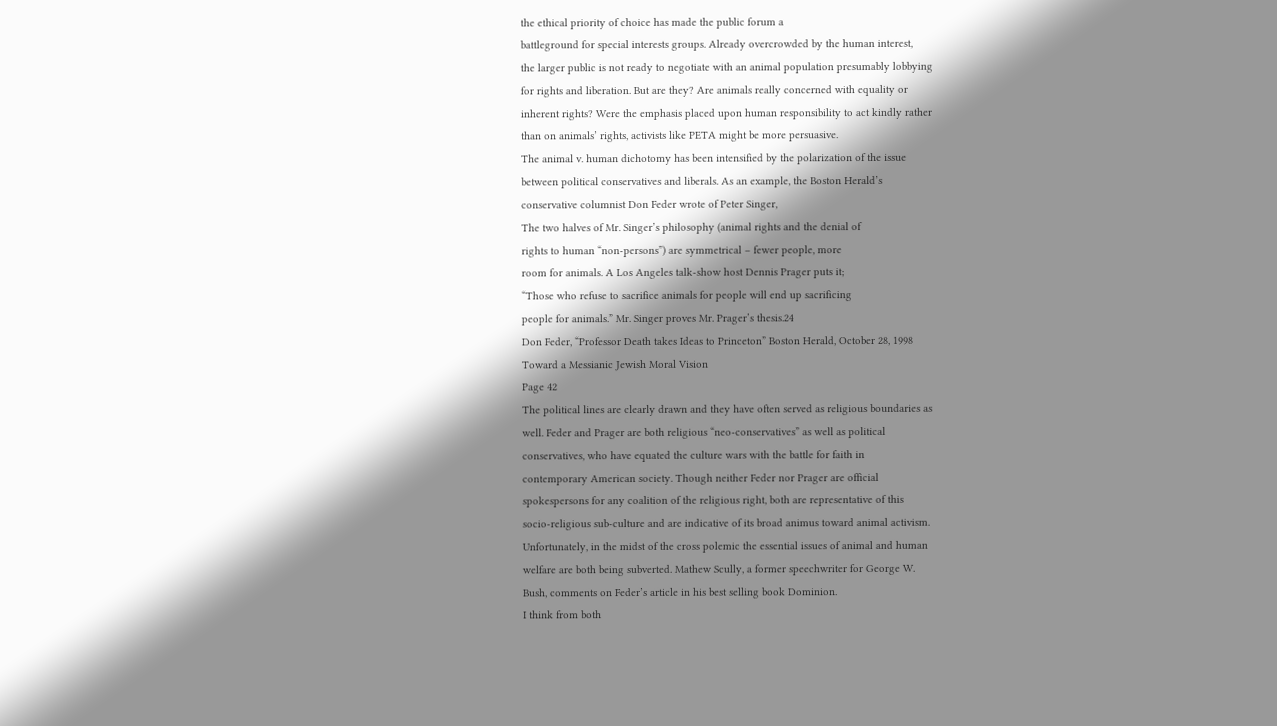the ethical priority of choice has made the public forum a
battleground for special interests groups. Already overcrowded by the human interest,
the larger public is not ready to negotiate with an animal population presumably lobbying
for rights and liberation. But are they? Are animals really concerned with equality or
inherent rights? Were the emphasis placed upon human responsibility to act kindly rather
than on animals’ rights, activists like PETA might be more persuasive.
The animal v. human dichotomy has been intensified by the polarization of the issue
between political conservatives and liberals. As an example, the Boston Herald’s
conservative columnist Don Feder wrote of Peter Singer,
The two halves of Mr. Singer’s philosophy (animal rights and the denial of
rights to human “non-persons”) are symmetrical – fewer people, more
room for animals. A Los Angeles talk-show host Dennis Prager puts it;
“Those who refuse to sacrifice animals for people will end up sacrificing
people for animals.” Mr. Singer proves Mr. Prager’s thesis.24
Don Feder, “Professor Death takes Ideas to Princeton” Boston Herald, October 28, 1998
Toward a Messianic Jewish Moral Vision
Page 42
The political lines are clearly drawn and they have often served as religious boundaries as
well. Feder and Prager are both religious “neo-conservatives” as well as political
conservatives, who have equated the culture wars with the battle for faith in
contemporary American society. Though neither Feder nor Prager are official
spokespersons for any coalition of the religious right, both are representative of this
socio-religious sub-culture and are indicative of its broad animus toward animal activism.
Unfortunately, in the midst of the cross polemic the essential issues of animal and human
welfare are both being subverted. Mathew Scully, a former speechwriter for George W.
Bush, comments on Feder’s article in his best selling book Dominion.
I think from both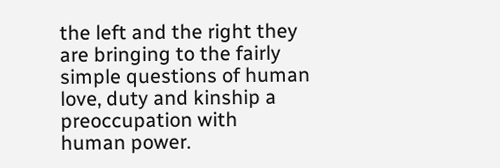the left and the right they are bringing to the fairly
simple questions of human love, duty and kinship a preoccupation with
human power.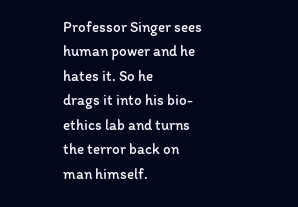Professor Singer sees human power and he hates it. So he
drags it into his bio-ethics lab and turns the terror back on man himself.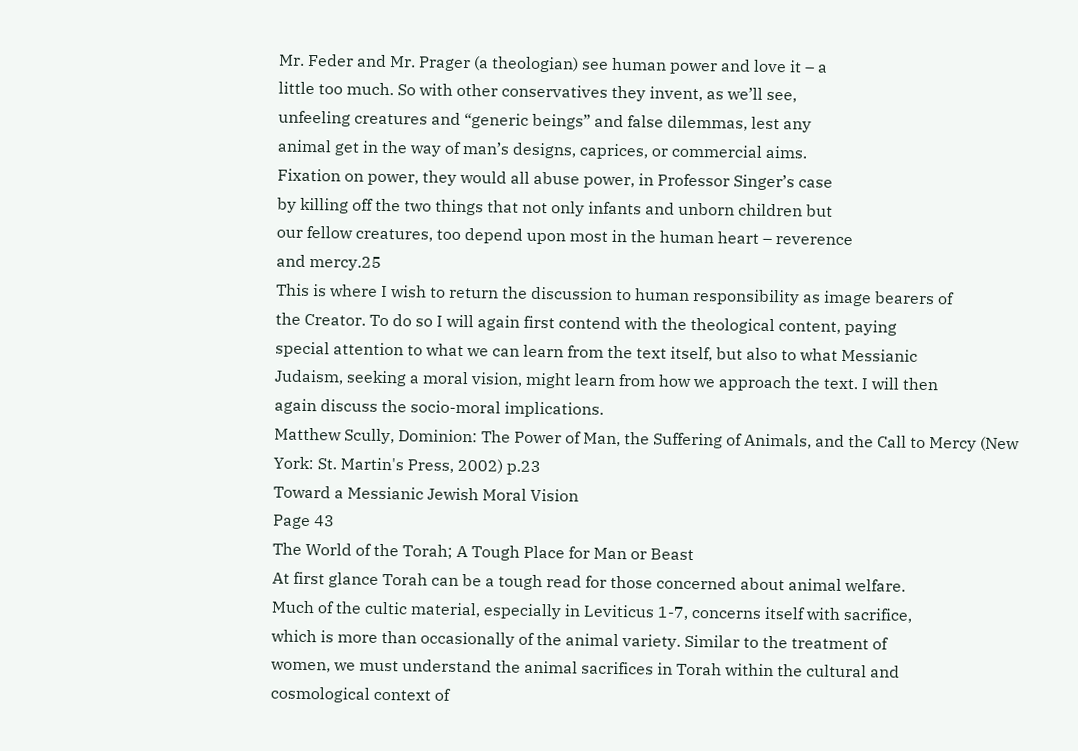Mr. Feder and Mr. Prager (a theologian) see human power and love it – a
little too much. So with other conservatives they invent, as we’ll see,
unfeeling creatures and “generic beings” and false dilemmas, lest any
animal get in the way of man’s designs, caprices, or commercial aims.
Fixation on power, they would all abuse power, in Professor Singer’s case
by killing off the two things that not only infants and unborn children but
our fellow creatures, too depend upon most in the human heart – reverence
and mercy.25
This is where I wish to return the discussion to human responsibility as image bearers of
the Creator. To do so I will again first contend with the theological content, paying
special attention to what we can learn from the text itself, but also to what Messianic
Judaism, seeking a moral vision, might learn from how we approach the text. I will then
again discuss the socio-moral implications.
Matthew Scully, Dominion: The Power of Man, the Suffering of Animals, and the Call to Mercy (New
York: St. Martin's Press, 2002) p.23
Toward a Messianic Jewish Moral Vision
Page 43
The World of the Torah; A Tough Place for Man or Beast
At first glance Torah can be a tough read for those concerned about animal welfare.
Much of the cultic material, especially in Leviticus 1-7, concerns itself with sacrifice,
which is more than occasionally of the animal variety. Similar to the treatment of
women, we must understand the animal sacrifices in Torah within the cultural and
cosmological context of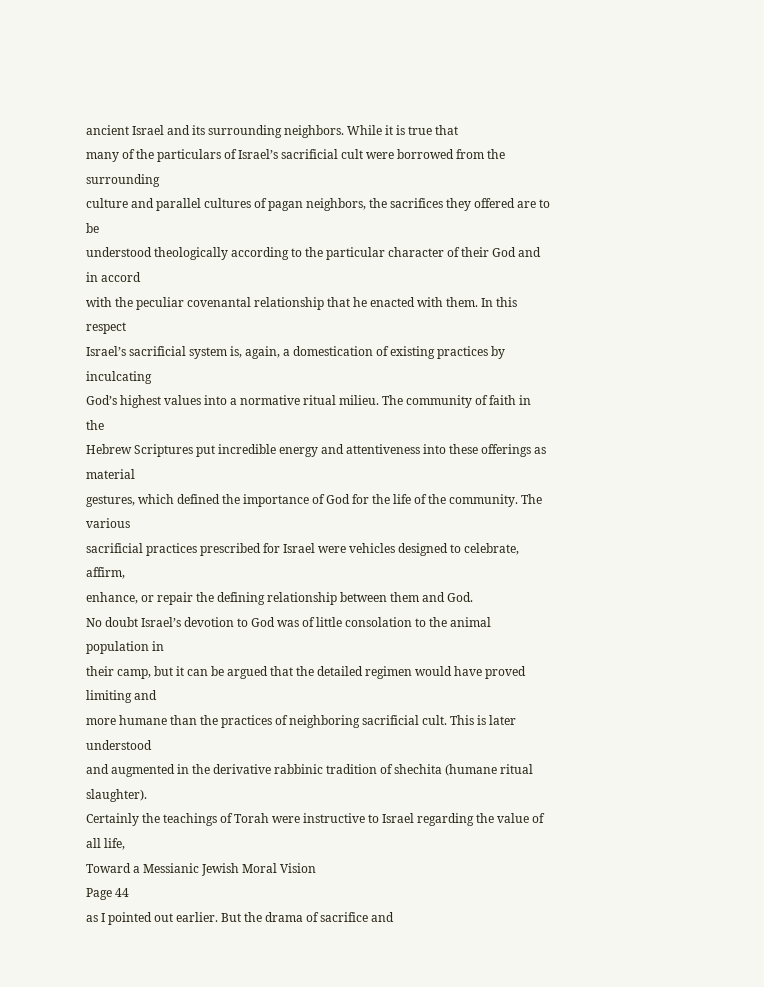ancient Israel and its surrounding neighbors. While it is true that
many of the particulars of Israel’s sacrificial cult were borrowed from the surrounding
culture and parallel cultures of pagan neighbors, the sacrifices they offered are to be
understood theologically according to the particular character of their God and in accord
with the peculiar covenantal relationship that he enacted with them. In this respect
Israel’s sacrificial system is, again, a domestication of existing practices by inculcating
God’s highest values into a normative ritual milieu. The community of faith in the
Hebrew Scriptures put incredible energy and attentiveness into these offerings as material
gestures, which defined the importance of God for the life of the community. The various
sacrificial practices prescribed for Israel were vehicles designed to celebrate, affirm,
enhance, or repair the defining relationship between them and God.
No doubt Israel’s devotion to God was of little consolation to the animal population in
their camp, but it can be argued that the detailed regimen would have proved limiting and
more humane than the practices of neighboring sacrificial cult. This is later understood
and augmented in the derivative rabbinic tradition of shechita (humane ritual slaughter).
Certainly the teachings of Torah were instructive to Israel regarding the value of all life,
Toward a Messianic Jewish Moral Vision
Page 44
as I pointed out earlier. But the drama of sacrifice and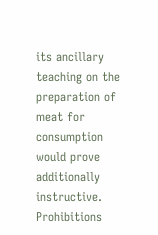its ancillary teaching on the
preparation of meat for consumption would prove additionally instructive. Prohibitions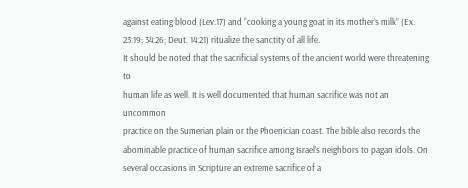against eating blood (Lev.17) and “cooking a young goat in its mother’s milk” (Ex.
23:19; 34:26; Deut. 14:21) ritualize the sanctity of all life.
It should be noted that the sacrificial systems of the ancient world were threatening to
human life as well. It is well documented that human sacrifice was not an uncommon
practice on the Sumerian plain or the Phoenician coast. The bible also records the
abominable practice of human sacrifice among Israel’s neighbors to pagan idols. On
several occasions in Scripture an extreme sacrifice of a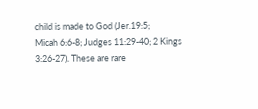child is made to God (Jer.19:5;
Micah 6:6-8; Judges 11:29-40; 2 Kings 3:26-27). These are rare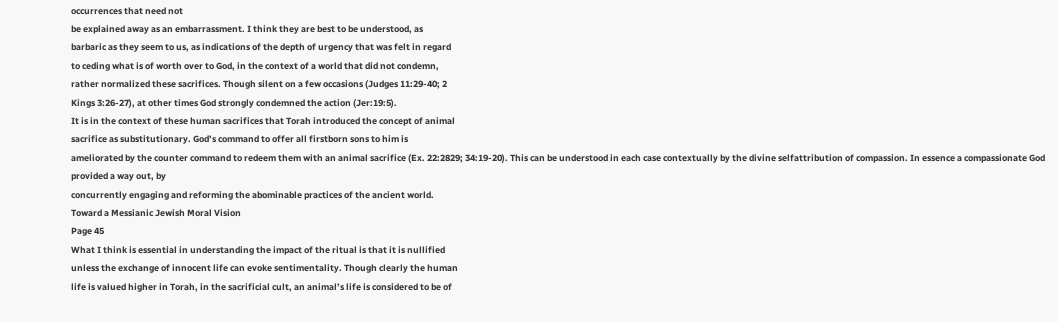occurrences that need not
be explained away as an embarrassment. I think they are best to be understood, as
barbaric as they seem to us, as indications of the depth of urgency that was felt in regard
to ceding what is of worth over to God, in the context of a world that did not condemn,
rather normalized these sacrifices. Though silent on a few occasions (Judges 11:29-40; 2
Kings 3:26-27), at other times God strongly condemned the action (Jer:19:5).
It is in the context of these human sacrifices that Torah introduced the concept of animal
sacrifice as substitutionary. God’s command to offer all firstborn sons to him is
ameliorated by the counter command to redeem them with an animal sacrifice (Ex. 22:2829; 34:19-20). This can be understood in each case contextually by the divine selfattribution of compassion. In essence a compassionate God provided a way out, by
concurrently engaging and reforming the abominable practices of the ancient world.
Toward a Messianic Jewish Moral Vision
Page 45
What I think is essential in understanding the impact of the ritual is that it is nullified
unless the exchange of innocent life can evoke sentimentality. Though clearly the human
life is valued higher in Torah, in the sacrificial cult, an animal’s life is considered to be of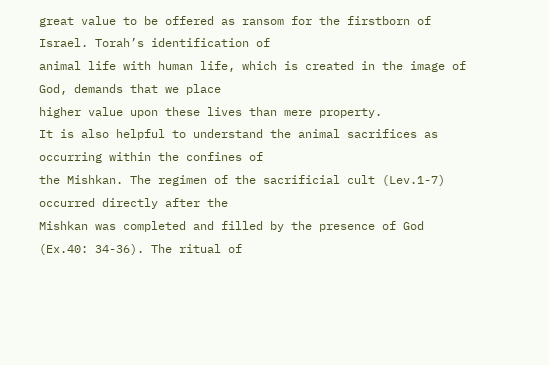great value to be offered as ransom for the firstborn of Israel. Torah’s identification of
animal life with human life, which is created in the image of God, demands that we place
higher value upon these lives than mere property.
It is also helpful to understand the animal sacrifices as occurring within the confines of
the Mishkan. The regimen of the sacrificial cult (Lev.1-7) occurred directly after the
Mishkan was completed and filled by the presence of God (Ex.40: 34-36). The ritual of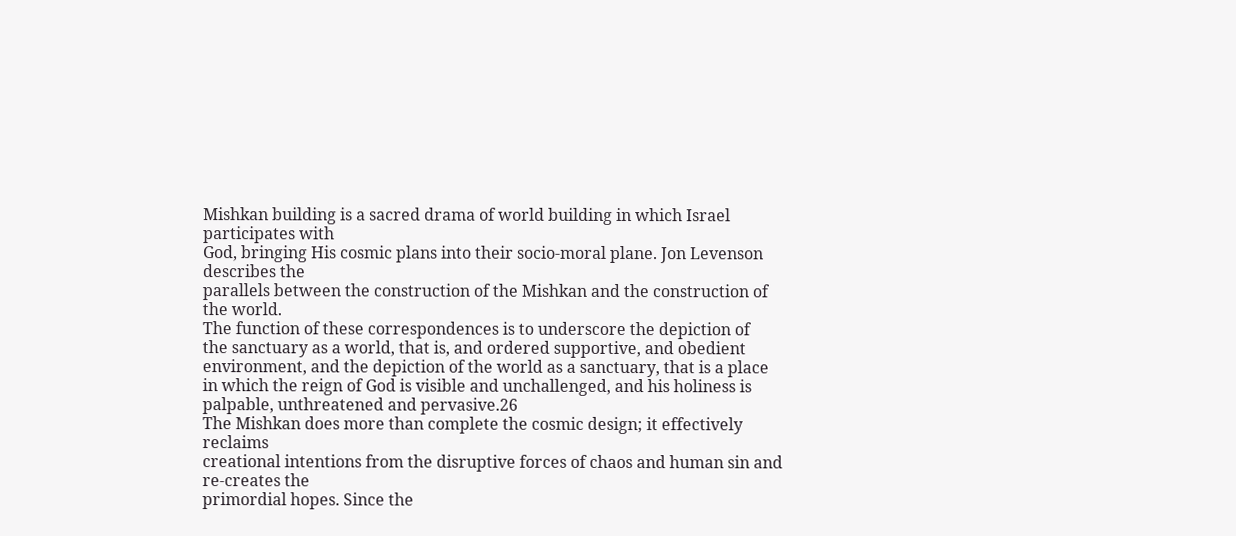Mishkan building is a sacred drama of world building in which Israel participates with
God, bringing His cosmic plans into their socio-moral plane. Jon Levenson describes the
parallels between the construction of the Mishkan and the construction of the world.
The function of these correspondences is to underscore the depiction of
the sanctuary as a world, that is, and ordered supportive, and obedient
environment, and the depiction of the world as a sanctuary, that is a place
in which the reign of God is visible and unchallenged, and his holiness is
palpable, unthreatened and pervasive.26
The Mishkan does more than complete the cosmic design; it effectively reclaims
creational intentions from the disruptive forces of chaos and human sin and re-creates the
primordial hopes. Since the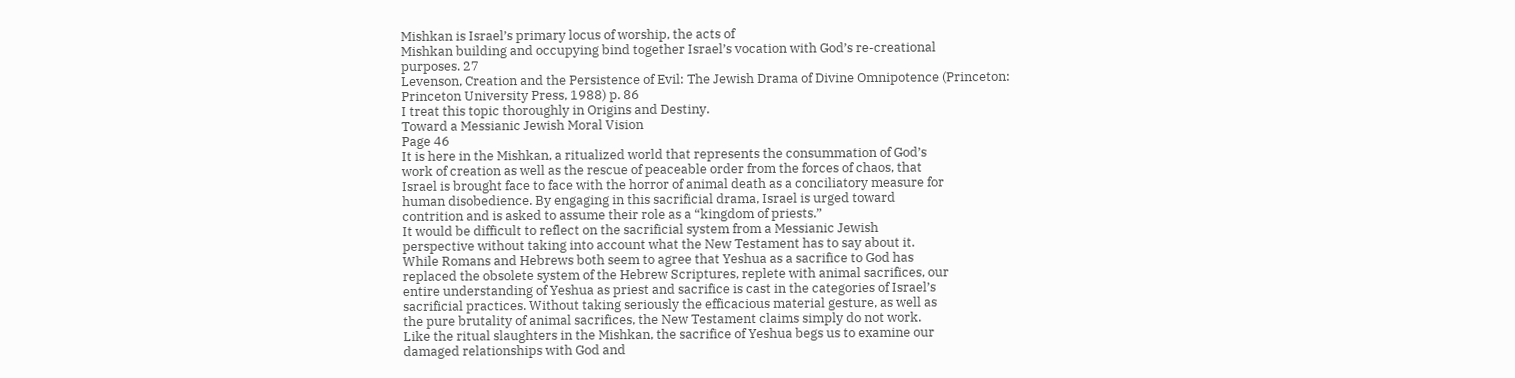Mishkan is Israel’s primary locus of worship, the acts of
Mishkan building and occupying bind together Israel’s vocation with God’s re-creational
purposes. 27
Levenson, Creation and the Persistence of Evil: The Jewish Drama of Divine Omnipotence (Princeton:
Princeton University Press, 1988) p. 86
I treat this topic thoroughly in Origins and Destiny.
Toward a Messianic Jewish Moral Vision
Page 46
It is here in the Mishkan, a ritualized world that represents the consummation of God’s
work of creation as well as the rescue of peaceable order from the forces of chaos, that
Israel is brought face to face with the horror of animal death as a conciliatory measure for
human disobedience. By engaging in this sacrificial drama, Israel is urged toward
contrition and is asked to assume their role as a “kingdom of priests.”
It would be difficult to reflect on the sacrificial system from a Messianic Jewish
perspective without taking into account what the New Testament has to say about it.
While Romans and Hebrews both seem to agree that Yeshua as a sacrifice to God has
replaced the obsolete system of the Hebrew Scriptures, replete with animal sacrifices, our
entire understanding of Yeshua as priest and sacrifice is cast in the categories of Israel’s
sacrificial practices. Without taking seriously the efficacious material gesture, as well as
the pure brutality of animal sacrifices, the New Testament claims simply do not work.
Like the ritual slaughters in the Mishkan, the sacrifice of Yeshua begs us to examine our
damaged relationships with God and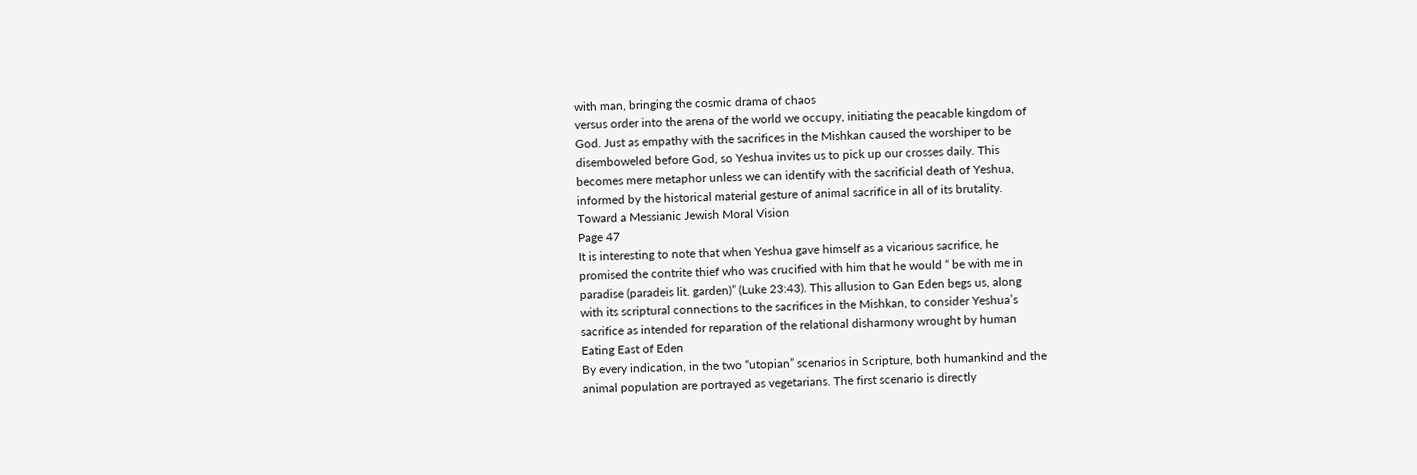with man, bringing the cosmic drama of chaos
versus order into the arena of the world we occupy, initiating the peacable kingdom of
God. Just as empathy with the sacrifices in the Mishkan caused the worshiper to be
disemboweled before God, so Yeshua invites us to pick up our crosses daily. This
becomes mere metaphor unless we can identify with the sacrificial death of Yeshua,
informed by the historical material gesture of animal sacrifice in all of its brutality.
Toward a Messianic Jewish Moral Vision
Page 47
It is interesting to note that when Yeshua gave himself as a vicarious sacrifice, he
promised the contrite thief who was crucified with him that he would “ be with me in
paradise (paradeis lit. garden)” (Luke 23:43). This allusion to Gan Eden begs us, along
with its scriptural connections to the sacrifices in the Mishkan, to consider Yeshua’s
sacrifice as intended for reparation of the relational disharmony wrought by human
Eating East of Eden
By every indication, in the two “utopian” scenarios in Scripture, both humankind and the
animal population are portrayed as vegetarians. The first scenario is directly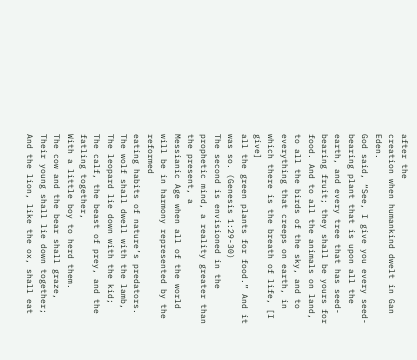after the
creation when humankind dwelt in Gan Eden.
God said, “See, I give you every seed-bearing plant that is upon all the
earth, and every tree that has seed-bearing fruit; they shall be yours for
food. And to all the animals on land, to all the birds of the sky, and to
everything that creeps on earth, in which there is the breath of life, [I give]
all the green plants for food.” And it was so. (Genesis 1:29-30)
The second is envisioned in the prophetic mind, a reality greater than the present, a
Messianic Age when all of the world will be in harmony represented by the reformed
eating habits of nature’s predators.
The wolf shall dwell with the lamb,
The leopard lie down with the kid;
The calf, the beast of prey, and the fatling together,
With a little boy to herd them.
The cow and the bear shall graze,
Their young shall lie down together;
And the lion, like the ox, shall eat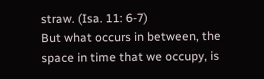straw. (Isa. 11: 6-7)
But what occurs in between, the space in time that we occupy, is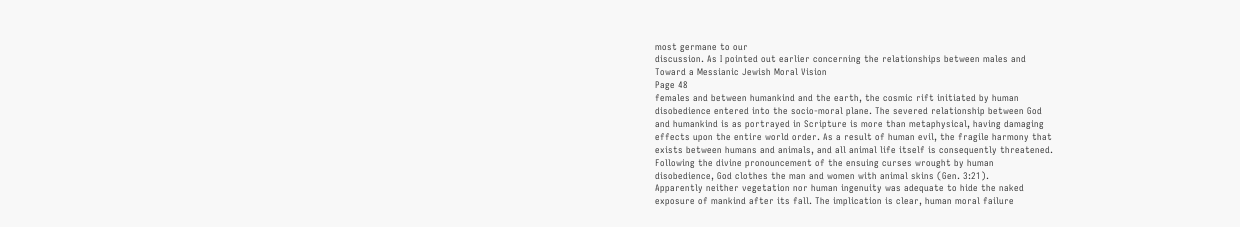most germane to our
discussion. As I pointed out earlier concerning the relationships between males and
Toward a Messianic Jewish Moral Vision
Page 48
females and between humankind and the earth, the cosmic rift initiated by human
disobedience entered into the socio-moral plane. The severed relationship between God
and humankind is as portrayed in Scripture is more than metaphysical, having damaging
effects upon the entire world order. As a result of human evil, the fragile harmony that
exists between humans and animals, and all animal life itself is consequently threatened.
Following the divine pronouncement of the ensuing curses wrought by human
disobedience, God clothes the man and women with animal skins (Gen. 3:21).
Apparently neither vegetation nor human ingenuity was adequate to hide the naked
exposure of mankind after its fall. The implication is clear, human moral failure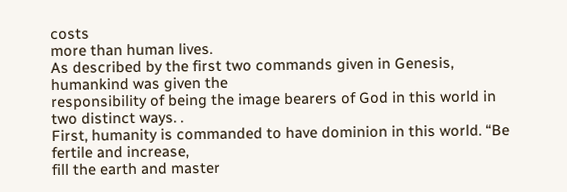costs
more than human lives.
As described by the first two commands given in Genesis, humankind was given the
responsibility of being the image bearers of God in this world in two distinct ways. .
First, humanity is commanded to have dominion in this world. “Be fertile and increase,
fill the earth and master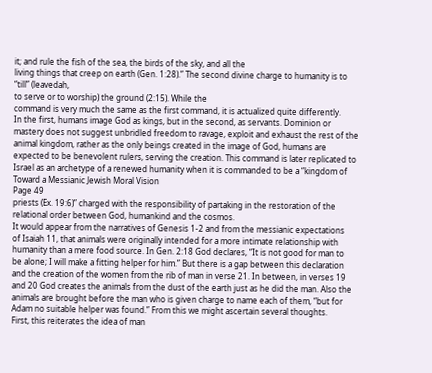it; and rule the fish of the sea, the birds of the sky, and all the
living things that creep on earth (Gen. 1:28).” The second divine charge to humanity is to
“till” (leavedah,
to serve or to worship) the ground (2:15). While the
command is very much the same as the first command, it is actualized quite differently.
In the first, humans image God as kings, but in the second, as servants. Dominion or
mastery does not suggest unbridled freedom to ravage, exploit and exhaust the rest of the
animal kingdom, rather as the only beings created in the image of God, humans are
expected to be benevolent rulers, serving the creation. This command is later replicated to
Israel as an archetype of a renewed humanity when it is commanded to be a “kingdom of
Toward a Messianic Jewish Moral Vision
Page 49
priests (Ex. 19:6)” charged with the responsibility of partaking in the restoration of the
relational order between God, humankind and the cosmos.
It would appear from the narratives of Genesis 1-2 and from the messianic expectations
of Isaiah 11, that animals were originally intended for a more intimate relationship with
humanity than a mere food source. In Gen. 2:18 God declares, “It is not good for man to
be alone; I will make a fitting helper for him.” But there is a gap between this declaration
and the creation of the women from the rib of man in verse 21. In between, in verses 19
and 20 God creates the animals from the dust of the earth just as he did the man. Also the
animals are brought before the man who is given charge to name each of them, “but for
Adam no suitable helper was found.” From this we might ascertain several thoughts.
First, this reiterates the idea of man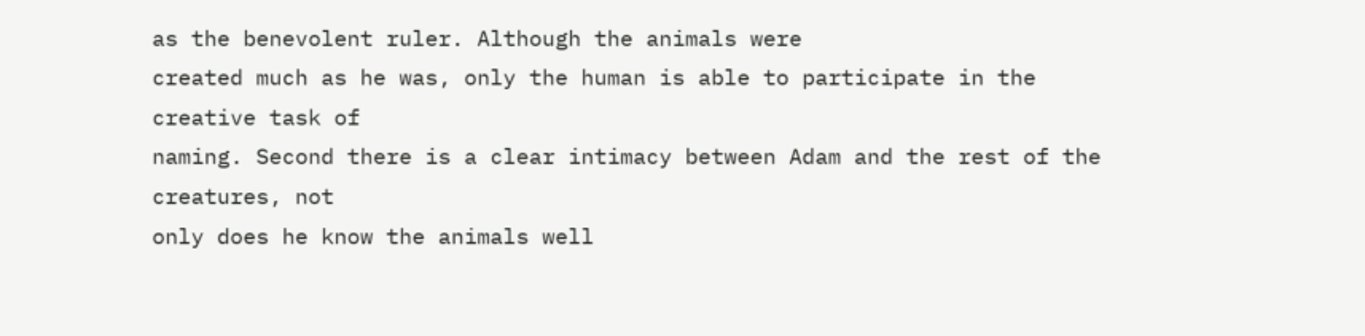as the benevolent ruler. Although the animals were
created much as he was, only the human is able to participate in the creative task of
naming. Second there is a clear intimacy between Adam and the rest of the creatures, not
only does he know the animals well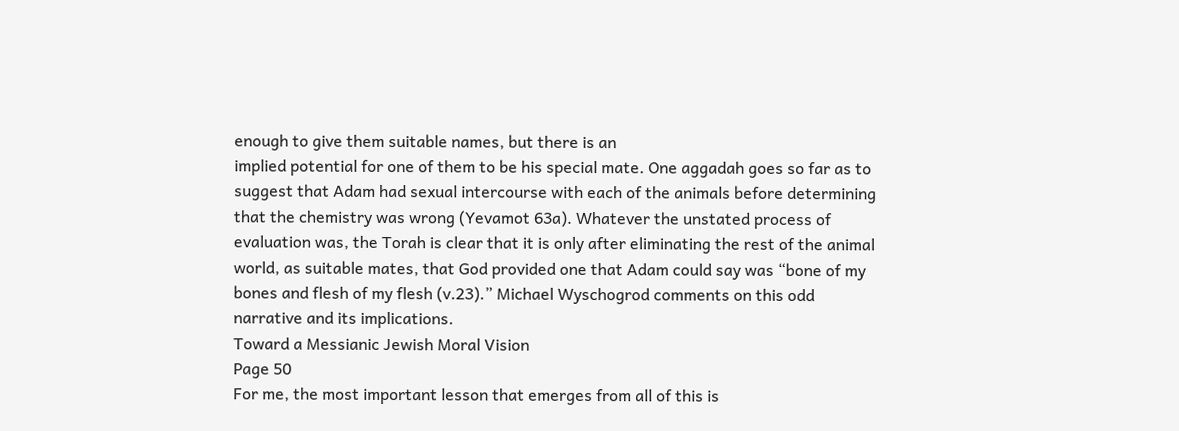enough to give them suitable names, but there is an
implied potential for one of them to be his special mate. One aggadah goes so far as to
suggest that Adam had sexual intercourse with each of the animals before determining
that the chemistry was wrong (Yevamot 63a). Whatever the unstated process of
evaluation was, the Torah is clear that it is only after eliminating the rest of the animal
world, as suitable mates, that God provided one that Adam could say was “bone of my
bones and flesh of my flesh (v.23).” Michael Wyschogrod comments on this odd
narrative and its implications.
Toward a Messianic Jewish Moral Vision
Page 50
For me, the most important lesson that emerges from all of this is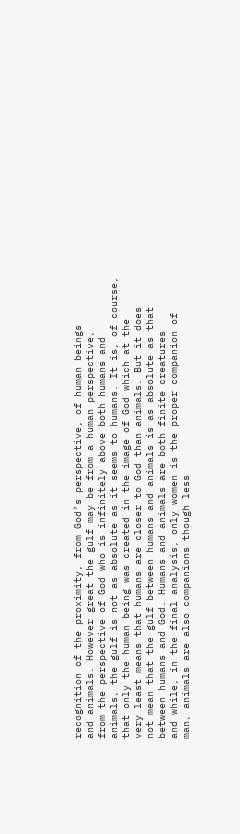recognition of the proximity, from God’s perspective, of human beings
and animals. However great the gulf may be from a human perspective,
from the perspective of God who is infinitely above both humans and
animals, the gulf is not as absolute as it seems to humans. It is, of course,
that only the human being was created in the image of God which at the
very least means that humans are closer to God than animals. But it does
not mean that the gulf between humans and animals is as absolute as that
between humans and God. Humans and animals are both finite creatures
and while, in the final analysis, only women is the proper companion of
man, animals are also companions though less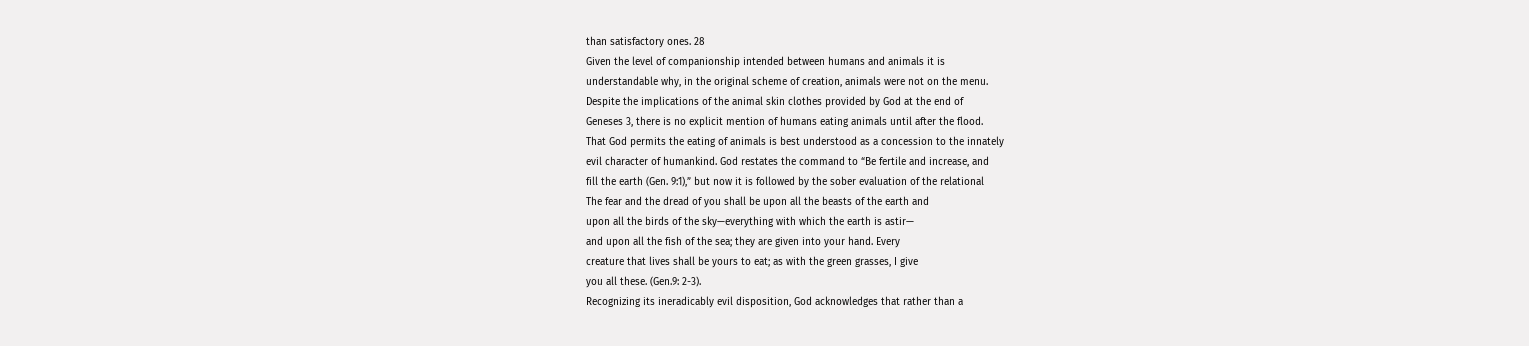than satisfactory ones. 28
Given the level of companionship intended between humans and animals it is
understandable why, in the original scheme of creation, animals were not on the menu.
Despite the implications of the animal skin clothes provided by God at the end of
Geneses 3, there is no explicit mention of humans eating animals until after the flood.
That God permits the eating of animals is best understood as a concession to the innately
evil character of humankind. God restates the command to “Be fertile and increase, and
fill the earth (Gen. 9:1),” but now it is followed by the sober evaluation of the relational
The fear and the dread of you shall be upon all the beasts of the earth and
upon all the birds of the sky—everything with which the earth is astir—
and upon all the fish of the sea; they are given into your hand. Every
creature that lives shall be yours to eat; as with the green grasses, I give
you all these. (Gen.9: 2-3).
Recognizing its ineradicably evil disposition, God acknowledges that rather than a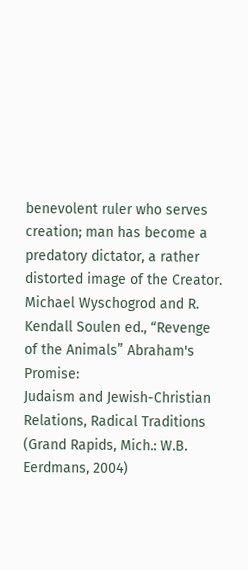benevolent ruler who serves creation; man has become a predatory dictator, a rather
distorted image of the Creator.
Michael Wyschogrod and R. Kendall Soulen ed., “Revenge of the Animals” Abraham's Promise:
Judaism and Jewish-Christian Relations, Radical Traditions (Grand Rapids, Mich.: W.B. Eerdmans, 2004)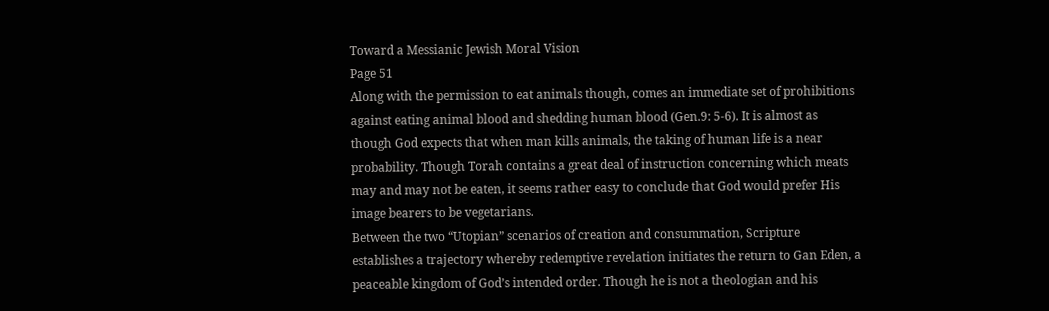Toward a Messianic Jewish Moral Vision
Page 51
Along with the permission to eat animals though, comes an immediate set of prohibitions
against eating animal blood and shedding human blood (Gen.9: 5-6). It is almost as
though God expects that when man kills animals, the taking of human life is a near
probability. Though Torah contains a great deal of instruction concerning which meats
may and may not be eaten, it seems rather easy to conclude that God would prefer His
image bearers to be vegetarians.
Between the two “Utopian” scenarios of creation and consummation, Scripture
establishes a trajectory whereby redemptive revelation initiates the return to Gan Eden, a
peaceable kingdom of God’s intended order. Though he is not a theologian and his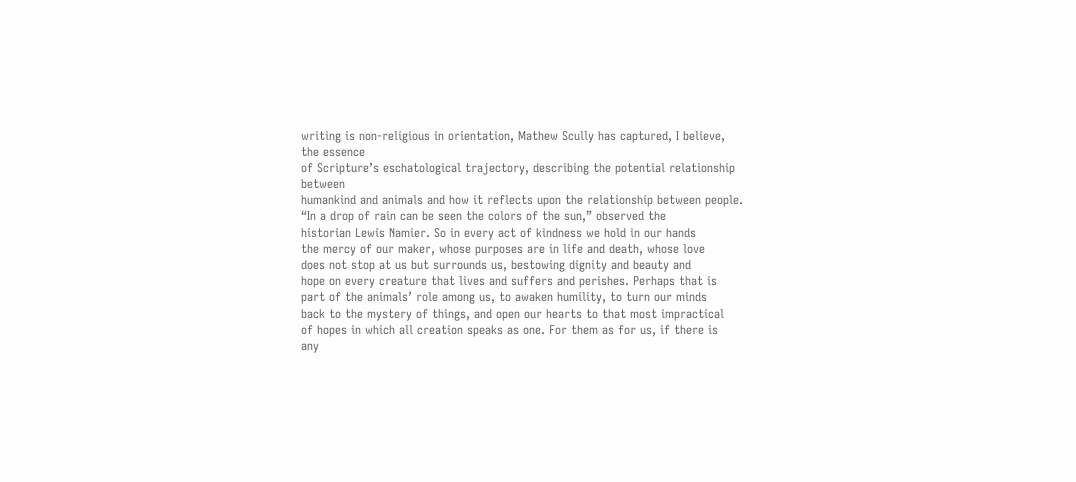writing is non-religious in orientation, Mathew Scully has captured, I believe, the essence
of Scripture’s eschatological trajectory, describing the potential relationship between
humankind and animals and how it reflects upon the relationship between people.
“In a drop of rain can be seen the colors of the sun,” observed the
historian Lewis Namier. So in every act of kindness we hold in our hands
the mercy of our maker, whose purposes are in life and death, whose love
does not stop at us but surrounds us, bestowing dignity and beauty and
hope on every creature that lives and suffers and perishes. Perhaps that is
part of the animals’ role among us, to awaken humility, to turn our minds
back to the mystery of things, and open our hearts to that most impractical
of hopes in which all creation speaks as one. For them as for us, if there is
any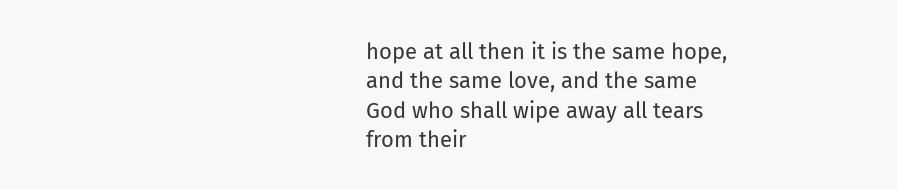hope at all then it is the same hope, and the same love, and the same
God who shall wipe away all tears from their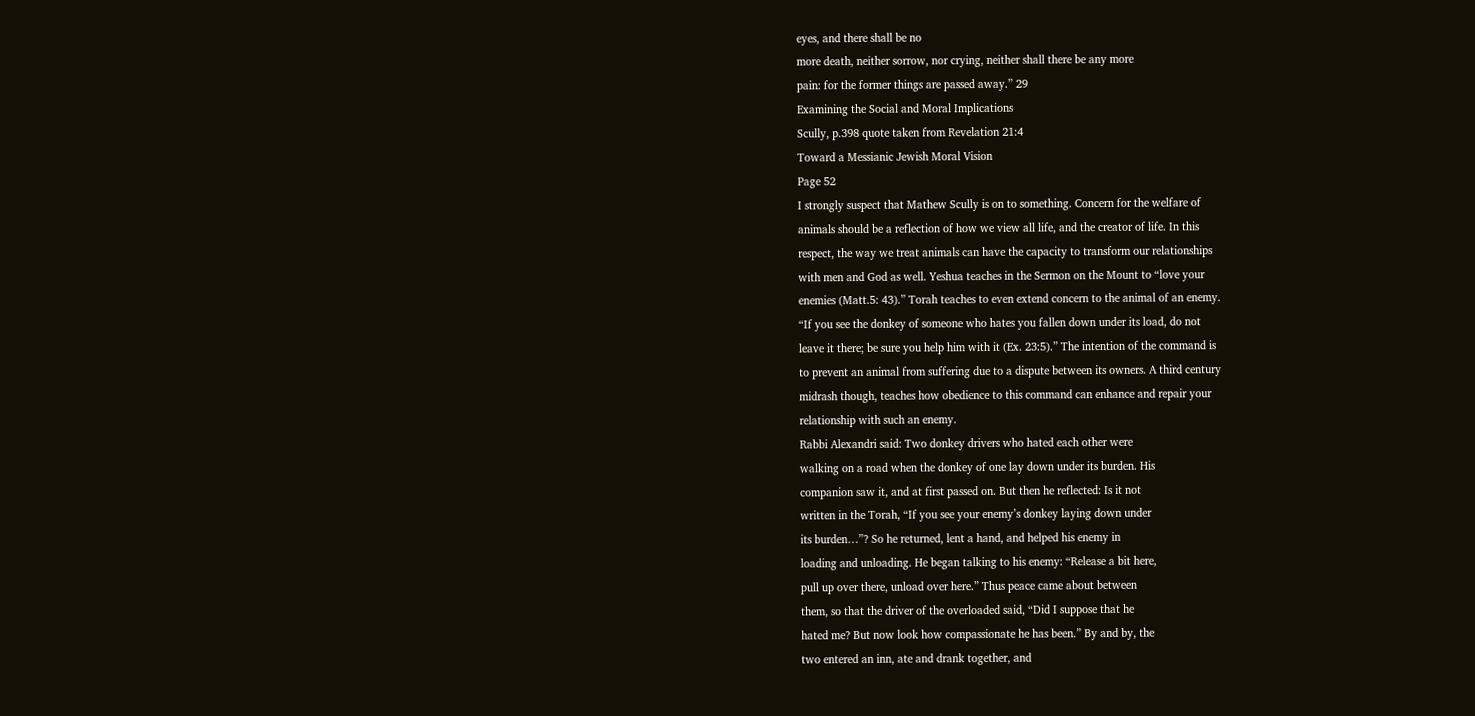eyes, and there shall be no
more death, neither sorrow, nor crying, neither shall there be any more
pain: for the former things are passed away.” 29
Examining the Social and Moral Implications
Scully, p.398 quote taken from Revelation 21:4
Toward a Messianic Jewish Moral Vision
Page 52
I strongly suspect that Mathew Scully is on to something. Concern for the welfare of
animals should be a reflection of how we view all life, and the creator of life. In this
respect, the way we treat animals can have the capacity to transform our relationships
with men and God as well. Yeshua teaches in the Sermon on the Mount to “love your
enemies (Matt.5: 43).” Torah teaches to even extend concern to the animal of an enemy.
“If you see the donkey of someone who hates you fallen down under its load, do not
leave it there; be sure you help him with it (Ex. 23:5).” The intention of the command is
to prevent an animal from suffering due to a dispute between its owners. A third century
midrash though, teaches how obedience to this command can enhance and repair your
relationship with such an enemy.
Rabbi Alexandri said: Two donkey drivers who hated each other were
walking on a road when the donkey of one lay down under its burden. His
companion saw it, and at first passed on. But then he reflected: Is it not
written in the Torah, “If you see your enemy’s donkey laying down under
its burden…”? So he returned, lent a hand, and helped his enemy in
loading and unloading. He began talking to his enemy: “Release a bit here,
pull up over there, unload over here.” Thus peace came about between
them, so that the driver of the overloaded said, “Did I suppose that he
hated me? But now look how compassionate he has been.” By and by, the
two entered an inn, ate and drank together, and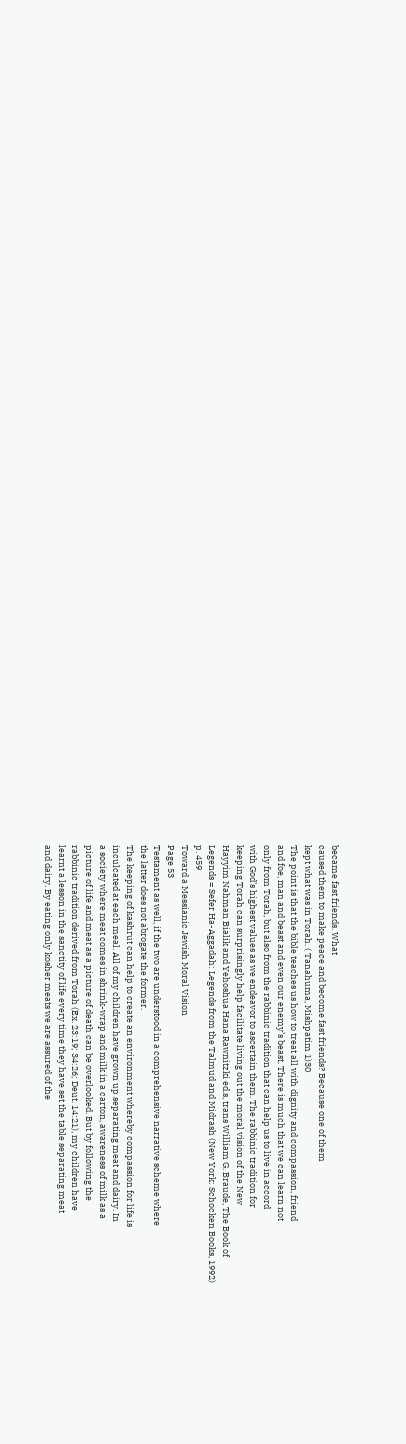became fast friends. What
caused them to make peace and become fast friends? Because one of them
kept what was in Torah. ( Tanahuma, Mishpatim 1)30
The point is that the bible teaches us how to treat all with dignity and compassion, friend
and foe, man and beast and even our enemy’s beast. There is much that we can learn not
only from Torah, but also from the rabbinic tradition that can help us to live in accord
with God’s highest values as we endeavor to ascertain them. The rabbinic tradition for
keeping Torah can surprisingly help facilitate living out the moral vision of the New
Hayyim Nahman Bialik and Yehoshua Hana Rawnitzki ed.s, trans William G. Braude, The Book of
Legends = Sefer Ha-Aggadah: Legends from the Talmud and Midrash (New York: Schocken Books, 1992)
p. 459
Toward a Messianic Jewish Moral Vision
Page 53
Testament as well, if the two are understood in a comprehensive narrative scheme where
the latter does not abrogate the former.
The keeping of kashrut can help to create an environment whereby compassion for life is
inculcated at each meal. All of my children have grown up separating meat and dairy. In
a society where meat comes in shrink-wrap and milk in a carton, awareness of milk as a
picture of life and meat as a picture of death can be overlooked. But by following the
rabbinic tradition derived from Torah (Ex. 23:19; 34:26; Deut. 14:21), my children have
learnt a lesson in the sanctity of life every time they have set the table separating meat
and dairy. By eating only kosher meats we are assured of the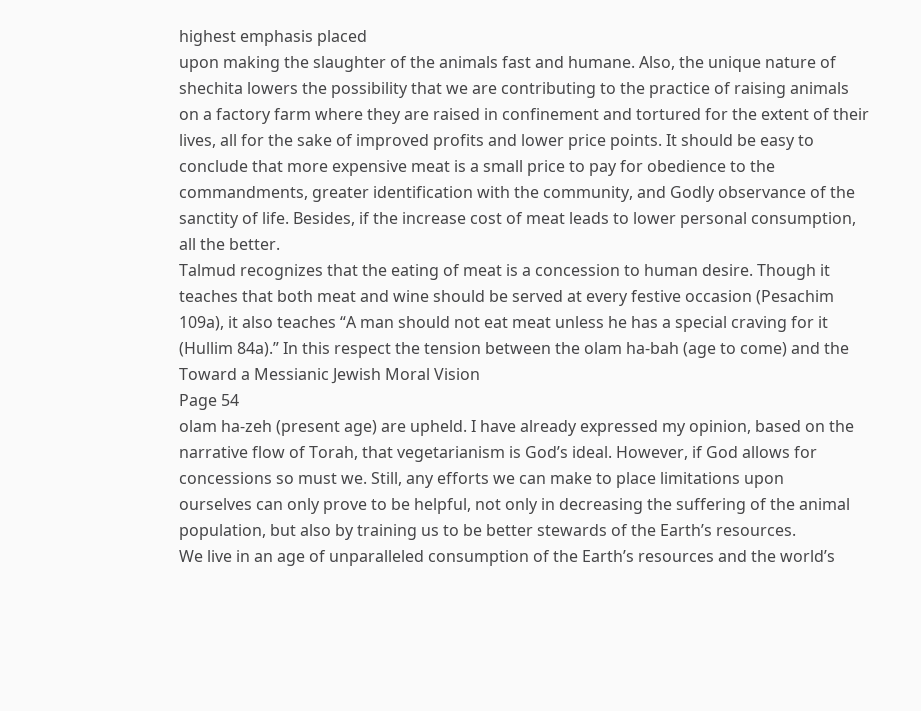highest emphasis placed
upon making the slaughter of the animals fast and humane. Also, the unique nature of
shechita lowers the possibility that we are contributing to the practice of raising animals
on a factory farm where they are raised in confinement and tortured for the extent of their
lives, all for the sake of improved profits and lower price points. It should be easy to
conclude that more expensive meat is a small price to pay for obedience to the
commandments, greater identification with the community, and Godly observance of the
sanctity of life. Besides, if the increase cost of meat leads to lower personal consumption,
all the better.
Talmud recognizes that the eating of meat is a concession to human desire. Though it
teaches that both meat and wine should be served at every festive occasion (Pesachim
109a), it also teaches “A man should not eat meat unless he has a special craving for it
(Hullim 84a).” In this respect the tension between the olam ha-bah (age to come) and the
Toward a Messianic Jewish Moral Vision
Page 54
olam ha-zeh (present age) are upheld. I have already expressed my opinion, based on the
narrative flow of Torah, that vegetarianism is God’s ideal. However, if God allows for
concessions so must we. Still, any efforts we can make to place limitations upon
ourselves can only prove to be helpful, not only in decreasing the suffering of the animal
population, but also by training us to be better stewards of the Earth’s resources.
We live in an age of unparalleled consumption of the Earth’s resources and the world’s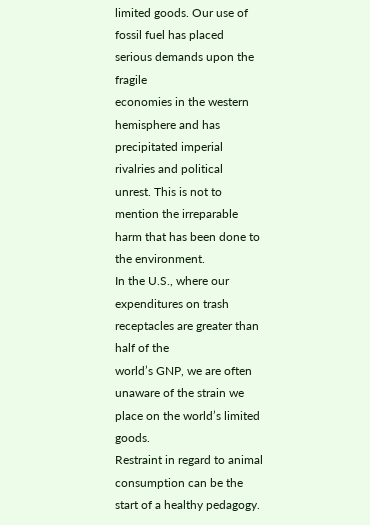limited goods. Our use of fossil fuel has placed serious demands upon the fragile
economies in the western hemisphere and has precipitated imperial rivalries and political
unrest. This is not to mention the irreparable harm that has been done to the environment.
In the U.S., where our expenditures on trash receptacles are greater than half of the
world’s GNP, we are often unaware of the strain we place on the world’s limited goods.
Restraint in regard to animal consumption can be the start of a healthy pedagogy.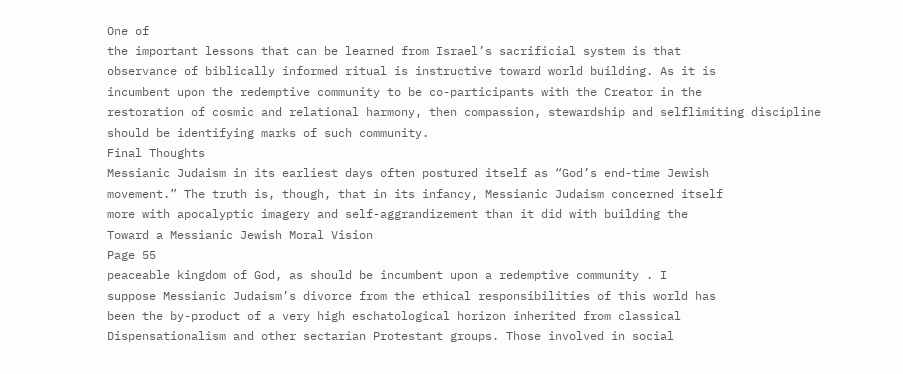One of
the important lessons that can be learned from Israel’s sacrificial system is that
observance of biblically informed ritual is instructive toward world building. As it is
incumbent upon the redemptive community to be co-participants with the Creator in the
restoration of cosmic and relational harmony, then compassion, stewardship and selflimiting discipline should be identifying marks of such community.
Final Thoughts
Messianic Judaism in its earliest days often postured itself as “God’s end-time Jewish
movement.” The truth is, though, that in its infancy, Messianic Judaism concerned itself
more with apocalyptic imagery and self-aggrandizement than it did with building the
Toward a Messianic Jewish Moral Vision
Page 55
peaceable kingdom of God, as should be incumbent upon a redemptive community . I
suppose Messianic Judaism’s divorce from the ethical responsibilities of this world has
been the by-product of a very high eschatological horizon inherited from classical
Dispensationalism and other sectarian Protestant groups. Those involved in social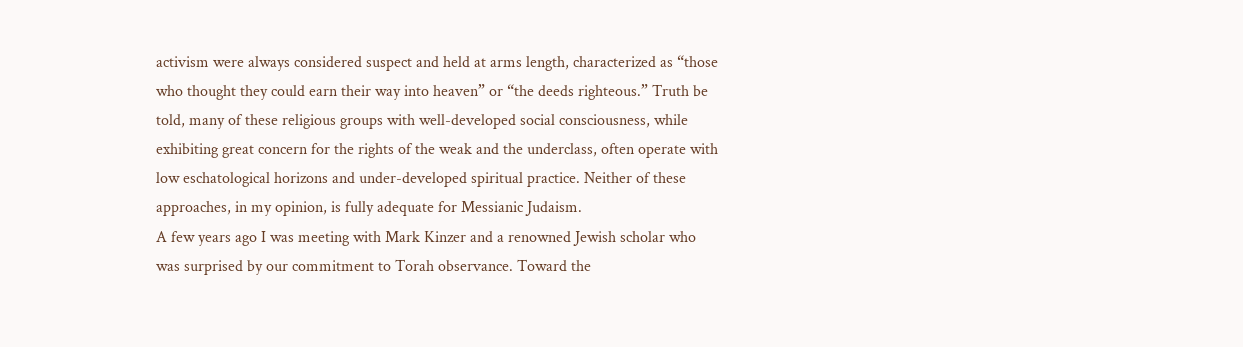activism were always considered suspect and held at arms length, characterized as “those
who thought they could earn their way into heaven” or “the deeds righteous.” Truth be
told, many of these religious groups with well-developed social consciousness, while
exhibiting great concern for the rights of the weak and the underclass, often operate with
low eschatological horizons and under-developed spiritual practice. Neither of these
approaches, in my opinion, is fully adequate for Messianic Judaism.
A few years ago I was meeting with Mark Kinzer and a renowned Jewish scholar who
was surprised by our commitment to Torah observance. Toward the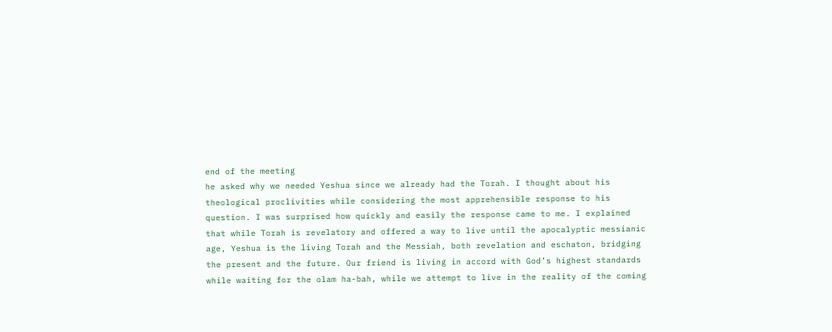end of the meeting
he asked why we needed Yeshua since we already had the Torah. I thought about his
theological proclivities while considering the most apprehensible response to his
question. I was surprised how quickly and easily the response came to me. I explained
that while Torah is revelatory and offered a way to live until the apocalyptic messianic
age, Yeshua is the living Torah and the Messiah, both revelation and eschaton, bridging
the present and the future. Our friend is living in accord with God’s highest standards
while waiting for the olam ha-bah, while we attempt to live in the reality of the coming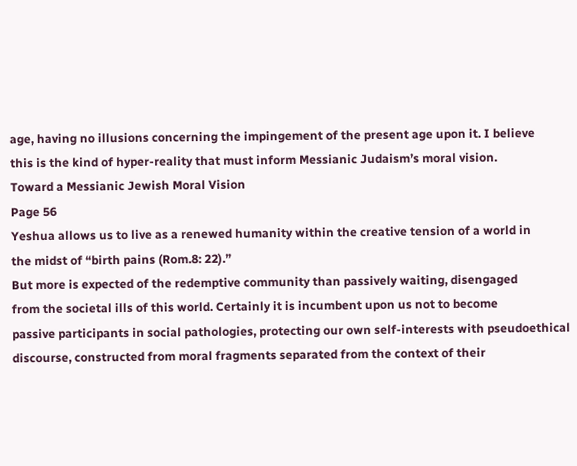age, having no illusions concerning the impingement of the present age upon it. I believe
this is the kind of hyper-reality that must inform Messianic Judaism’s moral vision.
Toward a Messianic Jewish Moral Vision
Page 56
Yeshua allows us to live as a renewed humanity within the creative tension of a world in
the midst of “birth pains (Rom.8: 22).”
But more is expected of the redemptive community than passively waiting, disengaged
from the societal ills of this world. Certainly it is incumbent upon us not to become
passive participants in social pathologies, protecting our own self-interests with pseudoethical discourse, constructed from moral fragments separated from the context of their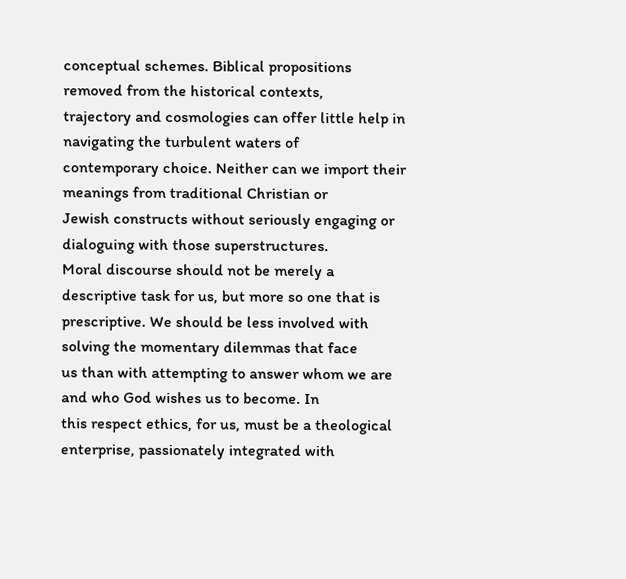conceptual schemes. Biblical propositions removed from the historical contexts,
trajectory and cosmologies can offer little help in navigating the turbulent waters of
contemporary choice. Neither can we import their meanings from traditional Christian or
Jewish constructs without seriously engaging or dialoguing with those superstructures.
Moral discourse should not be merely a descriptive task for us, but more so one that is
prescriptive. We should be less involved with solving the momentary dilemmas that face
us than with attempting to answer whom we are and who God wishes us to become. In
this respect ethics, for us, must be a theological enterprise, passionately integrated with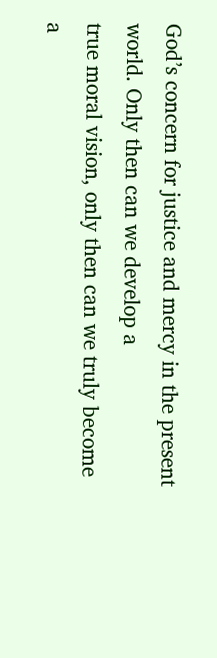God’s concern for justice and mercy in the present world. Only then can we develop a
true moral vision, only then can we truly become a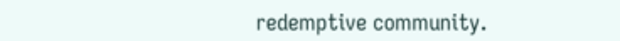redemptive community.